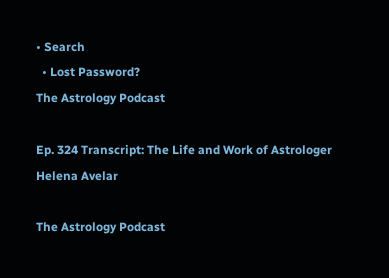• Search
  • Lost Password?
The Astrology Podcast

Ep. 324 Transcript: The Life and Work of Astrologer Helena Avelar

The Astrology Podcast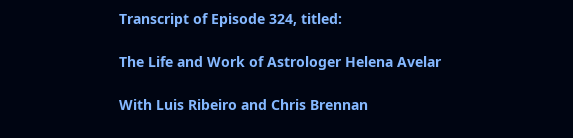Transcript of Episode 324, titled:

The Life and Work of Astrologer Helena Avelar

With Luis Ribeiro and Chris Brennan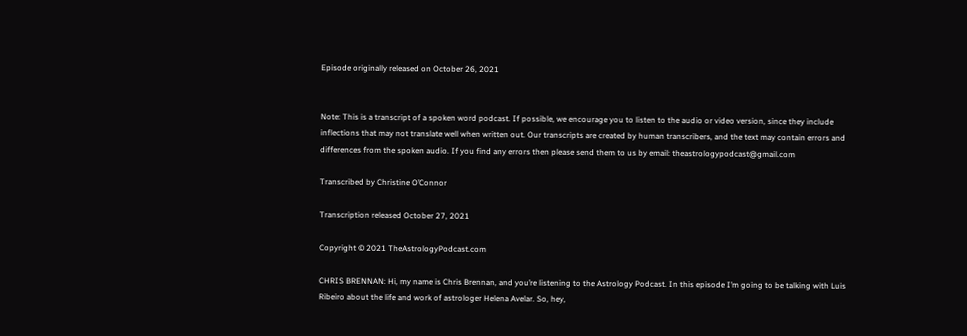Episode originally released on October 26, 2021


Note: This is a transcript of a spoken word podcast. If possible, we encourage you to listen to the audio or video version, since they include inflections that may not translate well when written out. Our transcripts are created by human transcribers, and the text may contain errors and differences from the spoken audio. If you find any errors then please send them to us by email: theastrologypodcast@gmail.com

Transcribed by Christine O’Connor

Transcription released October 27, 2021

Copyright © 2021 TheAstrologyPodcast.com

CHRIS BRENNAN: Hi, my name is Chris Brennan, and you’re listening to the Astrology Podcast. In this episode I’m going to be talking with Luis Ribeiro about the life and work of astrologer Helena Avelar. So, hey,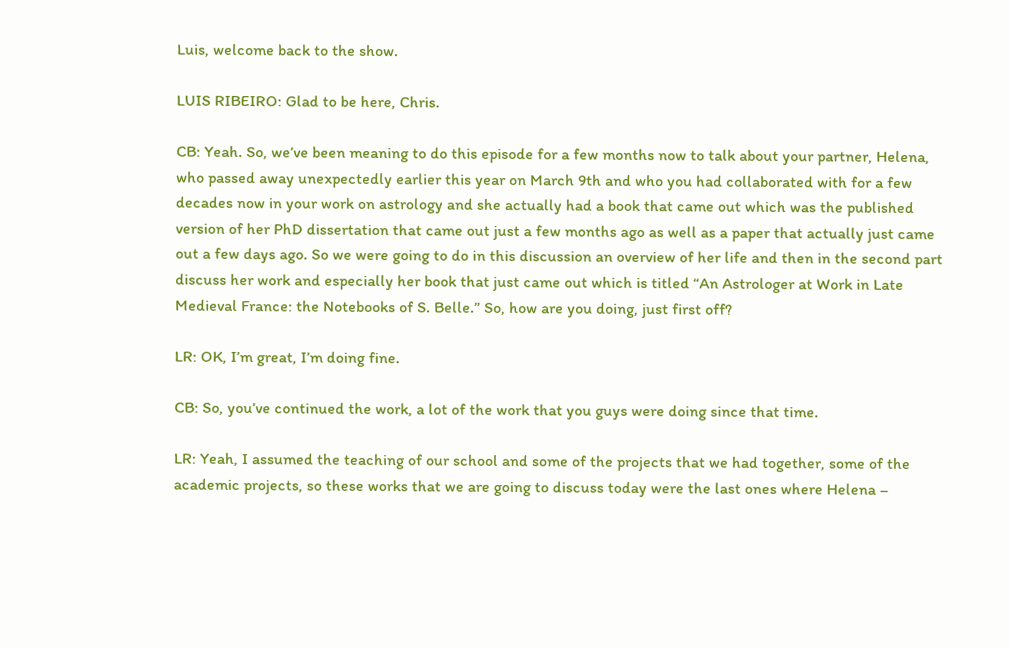Luis, welcome back to the show.

LUIS RIBEIRO: Glad to be here, Chris.

CB: Yeah. So, we’ve been meaning to do this episode for a few months now to talk about your partner, Helena, who passed away unexpectedly earlier this year on March 9th and who you had collaborated with for a few decades now in your work on astrology and she actually had a book that came out which was the published version of her PhD dissertation that came out just a few months ago as well as a paper that actually just came out a few days ago. So we were going to do in this discussion an overview of her life and then in the second part discuss her work and especially her book that just came out which is titled “An Astrologer at Work in Late Medieval France: the Notebooks of S. Belle.” So, how are you doing, just first off?

LR: OK, I’m great, I’m doing fine.

CB: So, you’ve continued the work, a lot of the work that you guys were doing since that time.

LR: Yeah, I assumed the teaching of our school and some of the projects that we had together, some of the academic projects, so these works that we are going to discuss today were the last ones where Helena –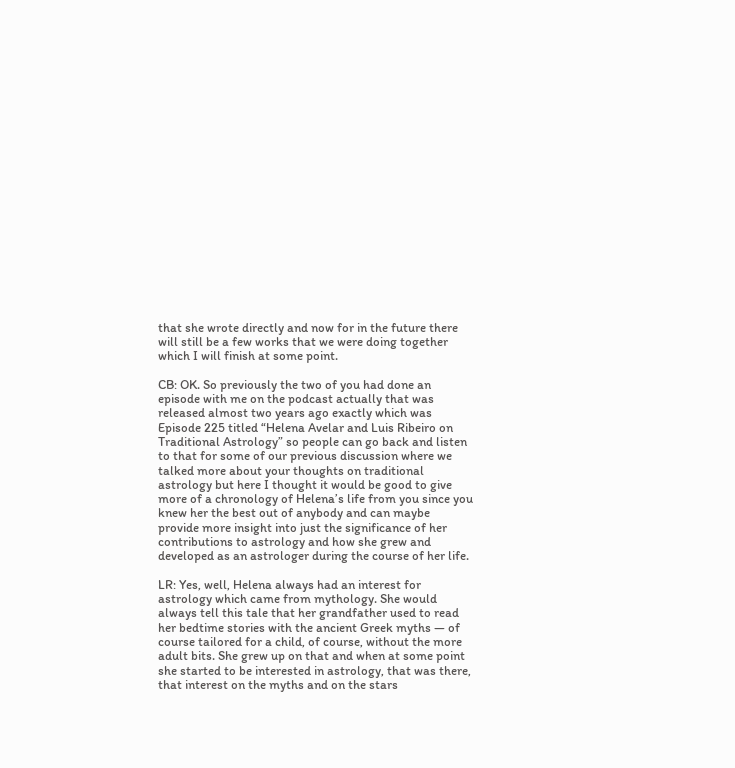that she wrote directly and now for in the future there will still be a few works that we were doing together which I will finish at some point.

CB: OK. So previously the two of you had done an episode with me on the podcast actually that was released almost two years ago exactly which was Episode 225 titled “Helena Avelar and Luis Ribeiro on Traditional Astrology” so people can go back and listen to that for some of our previous discussion where we talked more about your thoughts on traditional astrology but here I thought it would be good to give more of a chronology of Helena’s life from you since you knew her the best out of anybody and can maybe provide more insight into just the significance of her contributions to astrology and how she grew and developed as an astrologer during the course of her life.

LR: Yes, well, Helena always had an interest for astrology which came from mythology. She would always tell this tale that her grandfather used to read her bedtime stories with the ancient Greek myths — of course tailored for a child, of course, without the more adult bits. She grew up on that and when at some point she started to be interested in astrology, that was there, that interest on the myths and on the stars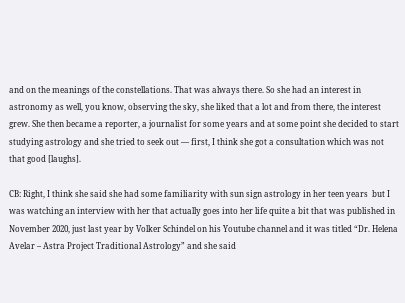and on the meanings of the constellations. That was always there. So she had an interest in astronomy as well, you know, observing the sky, she liked that a lot and from there, the interest grew. She then became a reporter, a journalist for some years and at some point she decided to start studying astrology and she tried to seek out — first, I think she got a consultation which was not that good [laughs].

CB: Right, I think she said she had some familiarity with sun sign astrology in her teen years  but I was watching an interview with her that actually goes into her life quite a bit that was published in November 2020, just last year by Volker Schindel on his Youtube channel and it was titled “Dr. Helena Avelar – Astra Project Traditional Astrology” and she said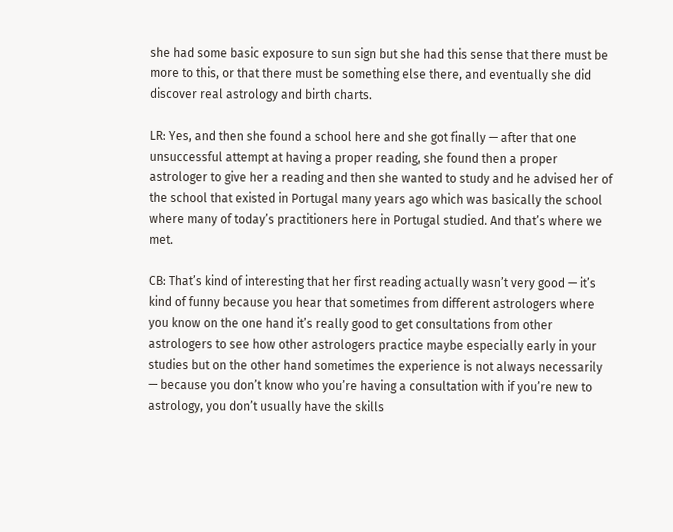she had some basic exposure to sun sign but she had this sense that there must be more to this, or that there must be something else there, and eventually she did discover real astrology and birth charts.

LR: Yes, and then she found a school here and she got finally — after that one unsuccessful attempt at having a proper reading, she found then a proper astrologer to give her a reading and then she wanted to study and he advised her of the school that existed in Portugal many years ago which was basically the school where many of today’s practitioners here in Portugal studied. And that’s where we met.

CB: That’s kind of interesting that her first reading actually wasn’t very good — it’s kind of funny because you hear that sometimes from different astrologers where you know on the one hand it’s really good to get consultations from other astrologers to see how other astrologers practice maybe especially early in your studies but on the other hand sometimes the experience is not always necessarily — because you don’t know who you’re having a consultation with if you’re new to astrology, you don’t usually have the skills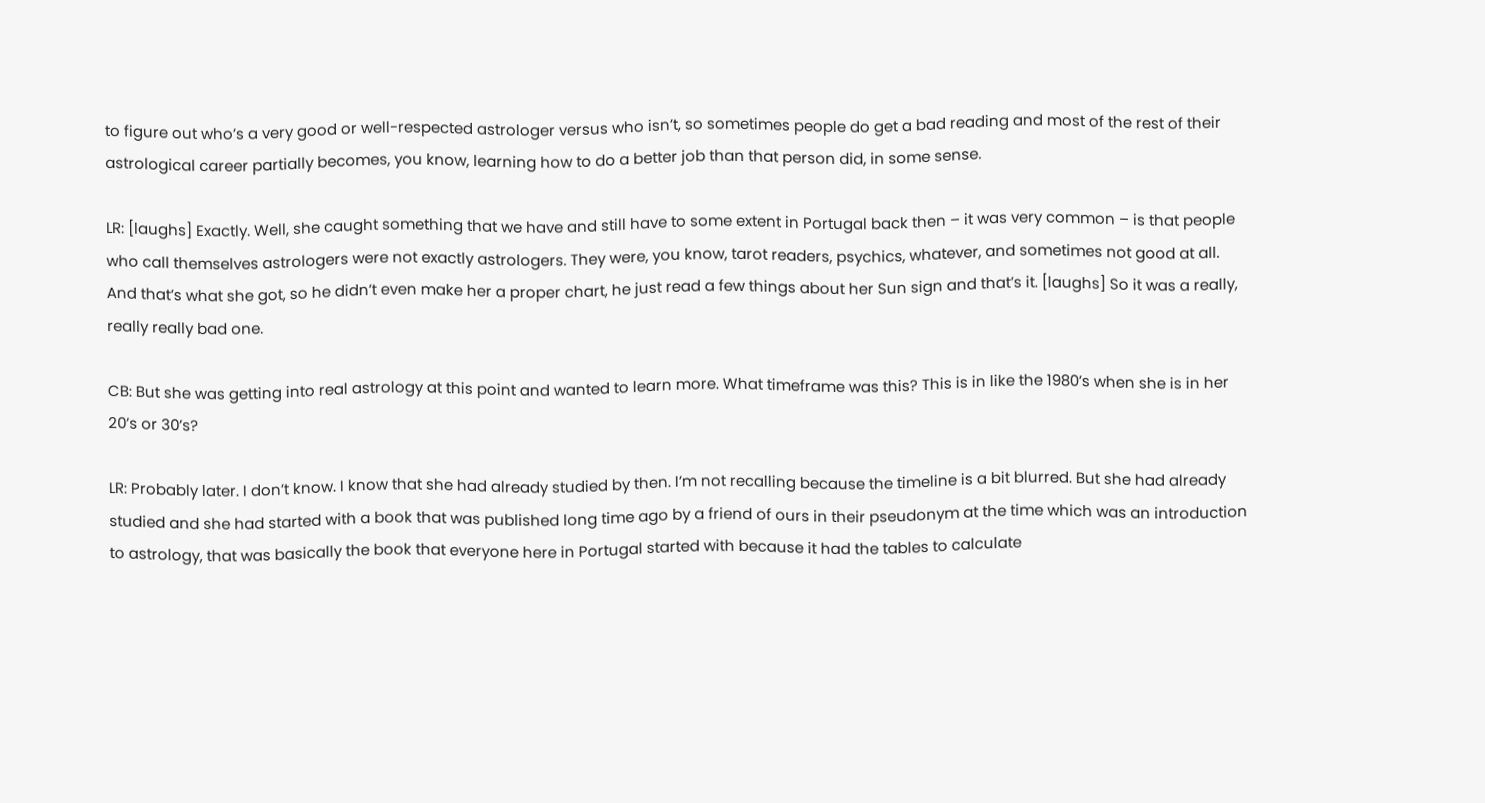to figure out who’s a very good or well-respected astrologer versus who isn’t, so sometimes people do get a bad reading and most of the rest of their astrological career partially becomes, you know, learning how to do a better job than that person did, in some sense.

LR: [laughs] Exactly. Well, she caught something that we have and still have to some extent in Portugal back then – it was very common – is that people who call themselves astrologers were not exactly astrologers. They were, you know, tarot readers, psychics, whatever, and sometimes not good at all. And that’s what she got, so he didn’t even make her a proper chart, he just read a few things about her Sun sign and that’s it. [laughs] So it was a really, really really bad one.

CB: But she was getting into real astrology at this point and wanted to learn more. What timeframe was this? This is in like the 1980’s when she is in her 20’s or 30’s?

LR: Probably later. I don’t know. I know that she had already studied by then. I’m not recalling because the timeline is a bit blurred. But she had already studied and she had started with a book that was published long time ago by a friend of ours in their pseudonym at the time which was an introduction to astrology, that was basically the book that everyone here in Portugal started with because it had the tables to calculate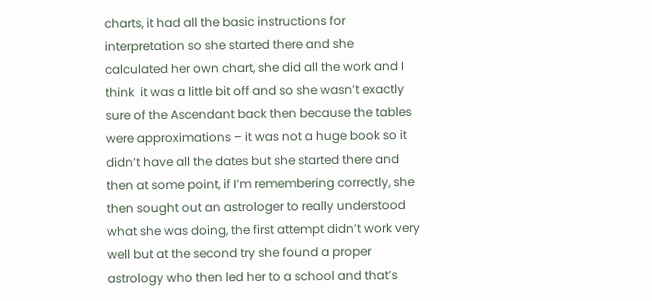charts, it had all the basic instructions for interpretation so she started there and she calculated her own chart, she did all the work and I think  it was a little bit off and so she wasn’t exactly sure of the Ascendant back then because the tables were approximations – it was not a huge book so it didn’t have all the dates but she started there and then at some point, if I’m remembering correctly, she then sought out an astrologer to really understood what she was doing, the first attempt didn’t work very well but at the second try she found a proper astrology who then led her to a school and that’s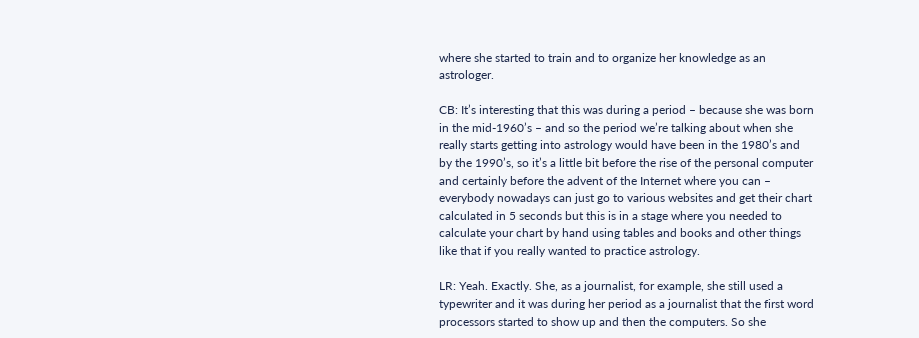where she started to train and to organize her knowledge as an astrologer.

CB: It’s interesting that this was during a period – because she was born in the mid-1960’s – and so the period we’re talking about when she really starts getting into astrology would have been in the 1980’s and by the 1990’s, so it’s a little bit before the rise of the personal computer and certainly before the advent of the Internet where you can – everybody nowadays can just go to various websites and get their chart calculated in 5 seconds but this is in a stage where you needed to calculate your chart by hand using tables and books and other things like that if you really wanted to practice astrology.

LR: Yeah. Exactly. She, as a journalist, for example, she still used a typewriter and it was during her period as a journalist that the first word processors started to show up and then the computers. So she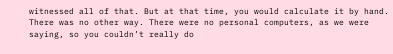witnessed all of that. But at that time, you would calculate it by hand. There was no other way. There were no personal computers, as we were saying, so you couldn’t really do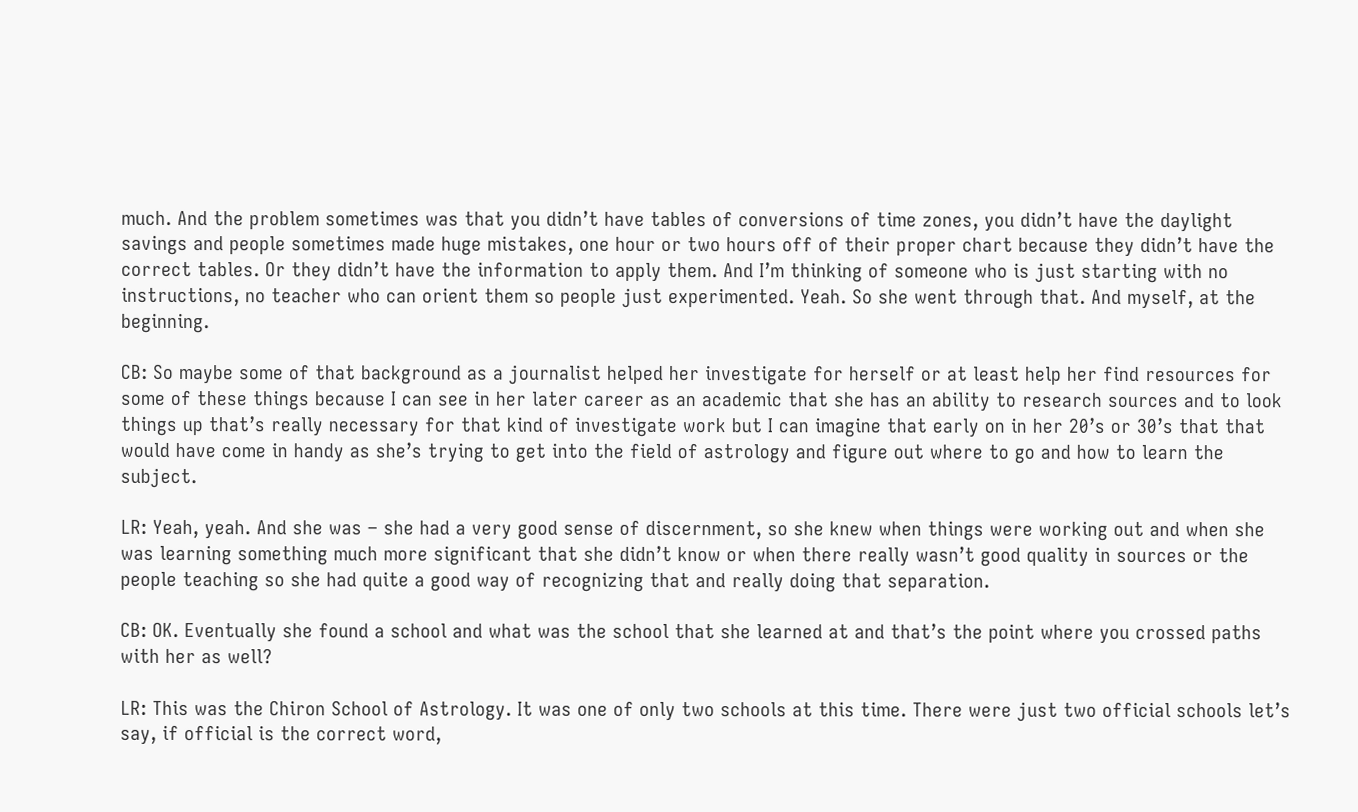much. And the problem sometimes was that you didn’t have tables of conversions of time zones, you didn’t have the daylight savings and people sometimes made huge mistakes, one hour or two hours off of their proper chart because they didn’t have the correct tables. Or they didn’t have the information to apply them. And I’m thinking of someone who is just starting with no instructions, no teacher who can orient them so people just experimented. Yeah. So she went through that. And myself, at the beginning.

CB: So maybe some of that background as a journalist helped her investigate for herself or at least help her find resources for some of these things because I can see in her later career as an academic that she has an ability to research sources and to look things up that’s really necessary for that kind of investigate work but I can imagine that early on in her 20’s or 30’s that that would have come in handy as she’s trying to get into the field of astrology and figure out where to go and how to learn the subject.

LR: Yeah, yeah. And she was – she had a very good sense of discernment, so she knew when things were working out and when she was learning something much more significant that she didn’t know or when there really wasn’t good quality in sources or the people teaching so she had quite a good way of recognizing that and really doing that separation.

CB: OK. Eventually she found a school and what was the school that she learned at and that’s the point where you crossed paths with her as well?

LR: This was the Chiron School of Astrology. It was one of only two schools at this time. There were just two official schools let’s say, if official is the correct word,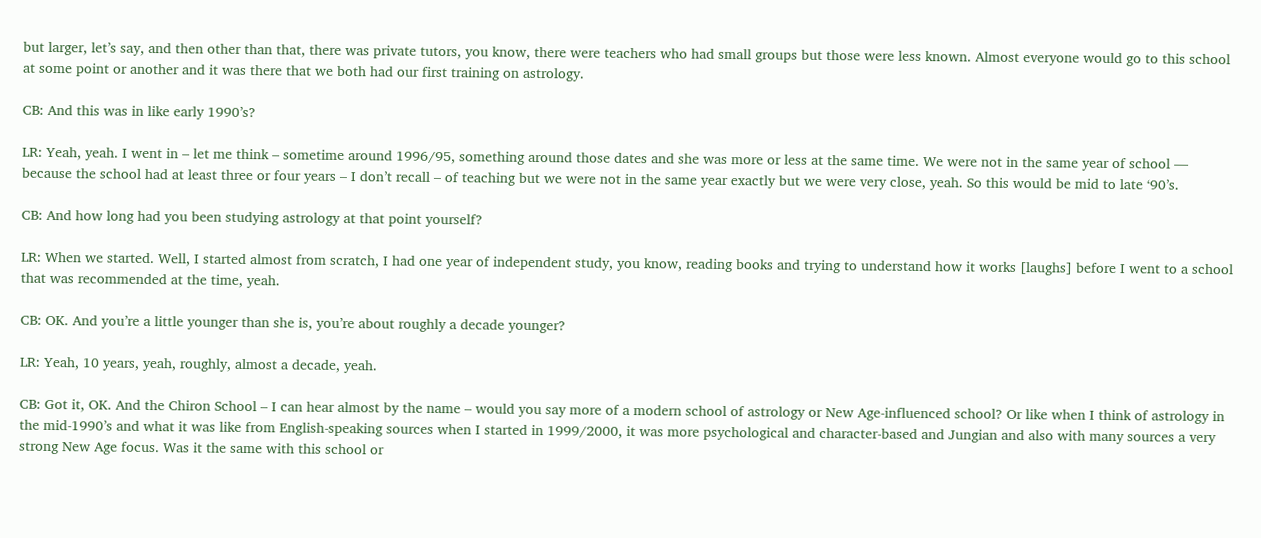but larger, let’s say, and then other than that, there was private tutors, you know, there were teachers who had small groups but those were less known. Almost everyone would go to this school at some point or another and it was there that we both had our first training on astrology.

CB: And this was in like early 1990’s?

LR: Yeah, yeah. I went in – let me think – sometime around 1996/95, something around those dates and she was more or less at the same time. We were not in the same year of school — because the school had at least three or four years – I don’t recall – of teaching but we were not in the same year exactly but we were very close, yeah. So this would be mid to late ‘90’s.

CB: And how long had you been studying astrology at that point yourself?

LR: When we started. Well, I started almost from scratch, I had one year of independent study, you know, reading books and trying to understand how it works [laughs] before I went to a school that was recommended at the time, yeah.

CB: OK. And you’re a little younger than she is, you’re about roughly a decade younger?

LR: Yeah, 10 years, yeah, roughly, almost a decade, yeah.

CB: Got it, OK. And the Chiron School – I can hear almost by the name – would you say more of a modern school of astrology or New Age-influenced school? Or like when I think of astrology in the mid-1990’s and what it was like from English-speaking sources when I started in 1999/2000, it was more psychological and character-based and Jungian and also with many sources a very strong New Age focus. Was it the same with this school or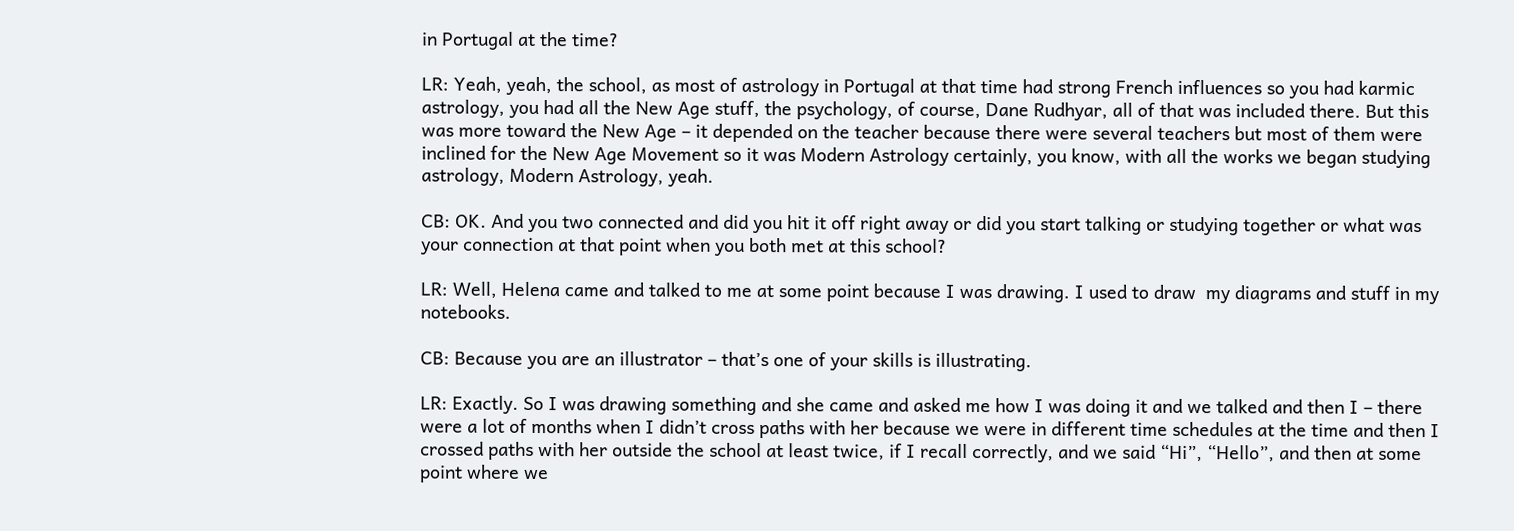in Portugal at the time?

LR: Yeah, yeah, the school, as most of astrology in Portugal at that time had strong French influences so you had karmic astrology, you had all the New Age stuff, the psychology, of course, Dane Rudhyar, all of that was included there. But this was more toward the New Age – it depended on the teacher because there were several teachers but most of them were inclined for the New Age Movement so it was Modern Astrology certainly, you know, with all the works we began studying astrology, Modern Astrology, yeah.

CB: OK. And you two connected and did you hit it off right away or did you start talking or studying together or what was your connection at that point when you both met at this school?

LR: Well, Helena came and talked to me at some point because I was drawing. I used to draw  my diagrams and stuff in my notebooks.

CB: Because you are an illustrator – that’s one of your skills is illustrating.

LR: Exactly. So I was drawing something and she came and asked me how I was doing it and we talked and then I – there were a lot of months when I didn’t cross paths with her because we were in different time schedules at the time and then I crossed paths with her outside the school at least twice, if I recall correctly, and we said “Hi”, “Hello”, and then at some point where we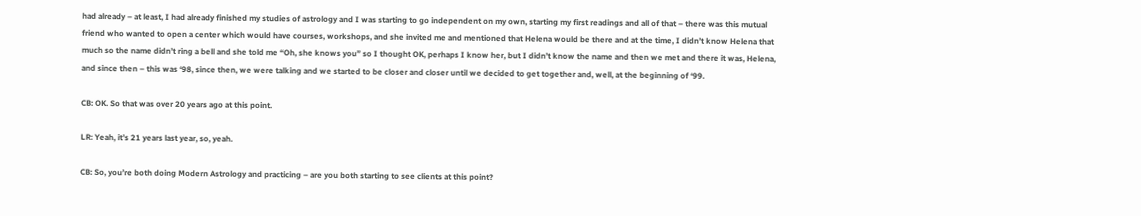had already – at least, I had already finished my studies of astrology and I was starting to go independent on my own, starting my first readings and all of that – there was this mutual friend who wanted to open a center which would have courses, workshops, and she invited me and mentioned that Helena would be there and at the time, I didn’t know Helena that much so the name didn’t ring a bell and she told me “Oh, she knows you” so I thought OK, perhaps I know her, but I didn’t know the name and then we met and there it was, Helena, and since then – this was ‘98, since then, we were talking and we started to be closer and closer until we decided to get together and, well, at the beginning of ‘99.

CB: OK. So that was over 20 years ago at this point.

LR: Yeah, it’s 21 years last year, so, yeah.

CB: So, you’re both doing Modern Astrology and practicing – are you both starting to see clients at this point?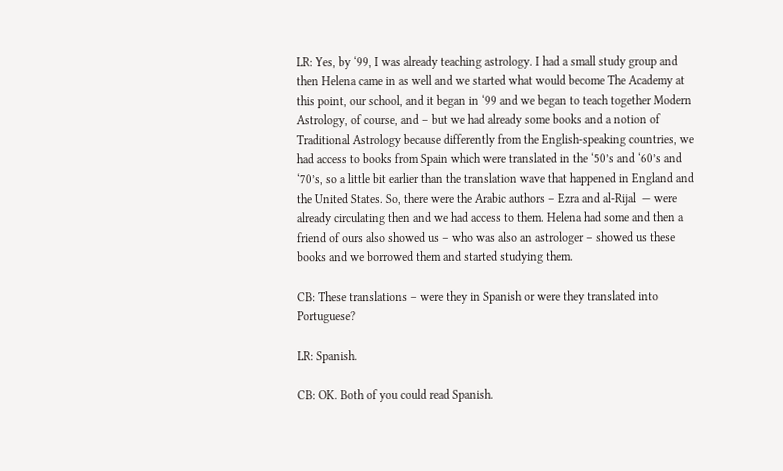LR: Yes, by ‘99, I was already teaching astrology. I had a small study group and then Helena came in as well and we started what would become The Academy at this point, our school, and it began in ‘99 and we began to teach together Modern Astrology, of course, and – but we had already some books and a notion of Traditional Astrology because differently from the English-speaking countries, we had access to books from Spain which were translated in the ‘50’s and ‘60’s and ‘70’s, so a little bit earlier than the translation wave that happened in England and the United States. So, there were the Arabic authors – Ezra and al-Rijal  — were already circulating then and we had access to them. Helena had some and then a friend of ours also showed us – who was also an astrologer – showed us these books and we borrowed them and started studying them.

CB: These translations – were they in Spanish or were they translated into Portuguese?

LR: Spanish.

CB: OK. Both of you could read Spanish.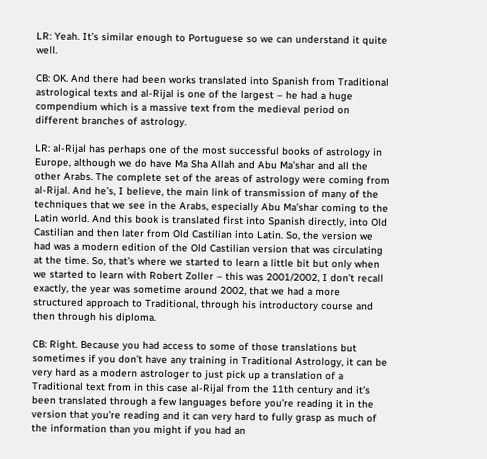LR: Yeah. It’s similar enough to Portuguese so we can understand it quite well.

CB: OK. And there had been works translated into Spanish from Traditional astrological texts and al-Rijal is one of the largest – he had a huge compendium which is a massive text from the medieval period on different branches of astrology.

LR: al-Rijal has perhaps one of the most successful books of astrology in Europe, although we do have Ma Sha Allah and Abu Ma’shar and all the other Arabs. The complete set of the areas of astrology were coming from al-Rijal. And he’s, I believe, the main link of transmission of many of the techniques that we see in the Arabs, especially Abu Ma’shar coming to the Latin world. And this book is translated first into Spanish directly, into Old Castilian and then later from Old Castilian into Latin. So, the version we had was a modern edition of the Old Castilian version that was circulating at the time. So, that’s where we started to learn a little bit but only when we started to learn with Robert Zoller – this was 2001/2002, I don’t recall exactly, the year was sometime around 2002, that we had a more structured approach to Traditional, through his introductory course and then through his diploma.

CB: Right. Because you had access to some of those translations but sometimes if you don’t have any training in Traditional Astrology, it can be very hard as a modern astrologer to just pick up a translation of a Traditional text from in this case al-Rijal from the 11th century and it’s been translated through a few languages before you’re reading it in the version that you’re reading and it can very hard to fully grasp as much of the information than you might if you had an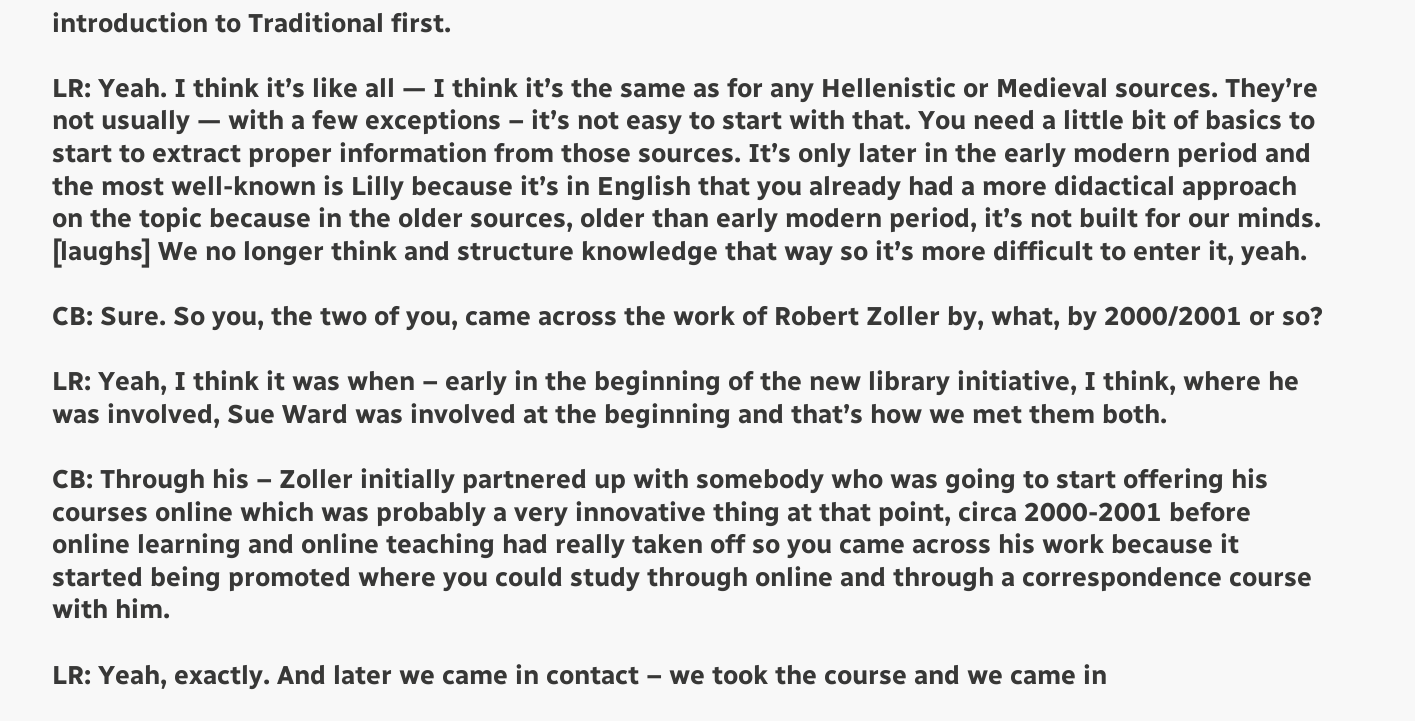introduction to Traditional first.

LR: Yeah. I think it’s like all — I think it’s the same as for any Hellenistic or Medieval sources. They’re not usually — with a few exceptions – it’s not easy to start with that. You need a little bit of basics to start to extract proper information from those sources. It’s only later in the early modern period and the most well-known is Lilly because it’s in English that you already had a more didactical approach on the topic because in the older sources, older than early modern period, it’s not built for our minds. [laughs] We no longer think and structure knowledge that way so it’s more difficult to enter it, yeah.

CB: Sure. So you, the two of you, came across the work of Robert Zoller by, what, by 2000/2001 or so?

LR: Yeah, I think it was when – early in the beginning of the new library initiative, I think, where he was involved, Sue Ward was involved at the beginning and that’s how we met them both.

CB: Through his – Zoller initially partnered up with somebody who was going to start offering his courses online which was probably a very innovative thing at that point, circa 2000-2001 before online learning and online teaching had really taken off so you came across his work because it started being promoted where you could study through online and through a correspondence course with him.

LR: Yeah, exactly. And later we came in contact – we took the course and we came in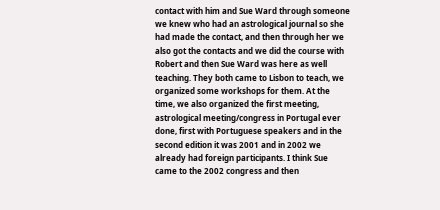contact with him and Sue Ward through someone we knew who had an astrological journal so she had made the contact, and then through her we also got the contacts and we did the course with Robert and then Sue Ward was here as well teaching. They both came to Lisbon to teach, we organized some workshops for them. At the time, we also organized the first meeting, astrological meeting/congress in Portugal ever done, first with Portuguese speakers and in the second edition it was 2001 and in 2002 we already had foreign participants. I think Sue came to the 2002 congress and then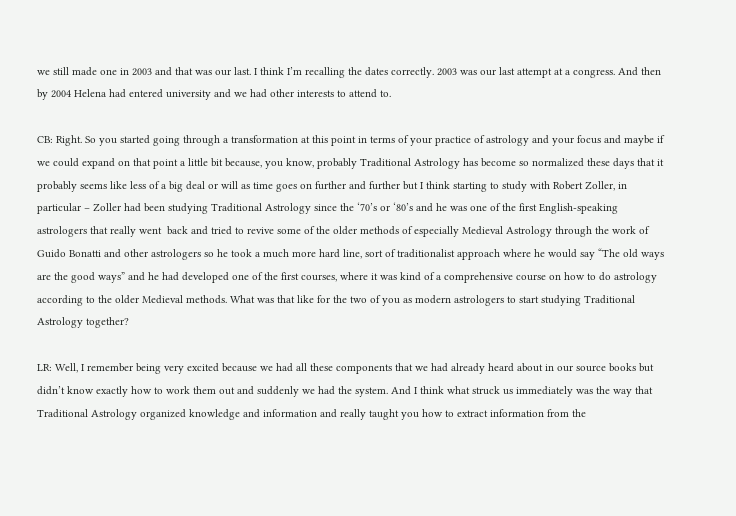we still made one in 2003 and that was our last. I think I’m recalling the dates correctly. 2003 was our last attempt at a congress. And then by 2004 Helena had entered university and we had other interests to attend to.

CB: Right. So you started going through a transformation at this point in terms of your practice of astrology and your focus and maybe if we could expand on that point a little bit because, you know, probably Traditional Astrology has become so normalized these days that it probably seems like less of a big deal or will as time goes on further and further but I think starting to study with Robert Zoller, in particular – Zoller had been studying Traditional Astrology since the ‘70’s or ‘80’s and he was one of the first English-speaking astrologers that really went  back and tried to revive some of the older methods of especially Medieval Astrology through the work of Guido Bonatti and other astrologers so he took a much more hard line, sort of traditionalist approach where he would say “The old ways are the good ways” and he had developed one of the first courses, where it was kind of a comprehensive course on how to do astrology according to the older Medieval methods. What was that like for the two of you as modern astrologers to start studying Traditional Astrology together?

LR: Well, I remember being very excited because we had all these components that we had already heard about in our source books but didn’t know exactly how to work them out and suddenly we had the system. And I think what struck us immediately was the way that Traditional Astrology organized knowledge and information and really taught you how to extract information from the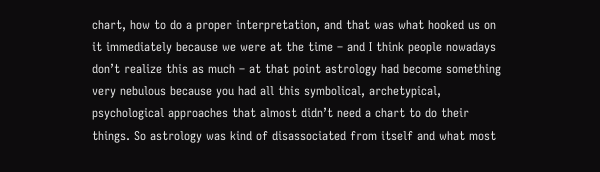chart, how to do a proper interpretation, and that was what hooked us on it immediately because we were at the time – and I think people nowadays don’t realize this as much – at that point astrology had become something very nebulous because you had all this symbolical, archetypical, psychological approaches that almost didn’t need a chart to do their things. So astrology was kind of disassociated from itself and what most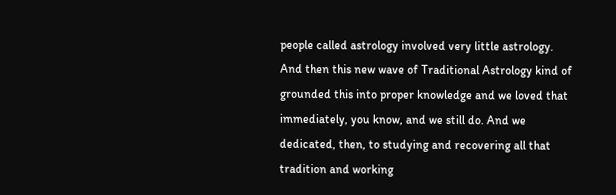people called astrology involved very little astrology. And then this new wave of Traditional Astrology kind of grounded this into proper knowledge and we loved that immediately, you know, and we still do. And we dedicated, then, to studying and recovering all that tradition and working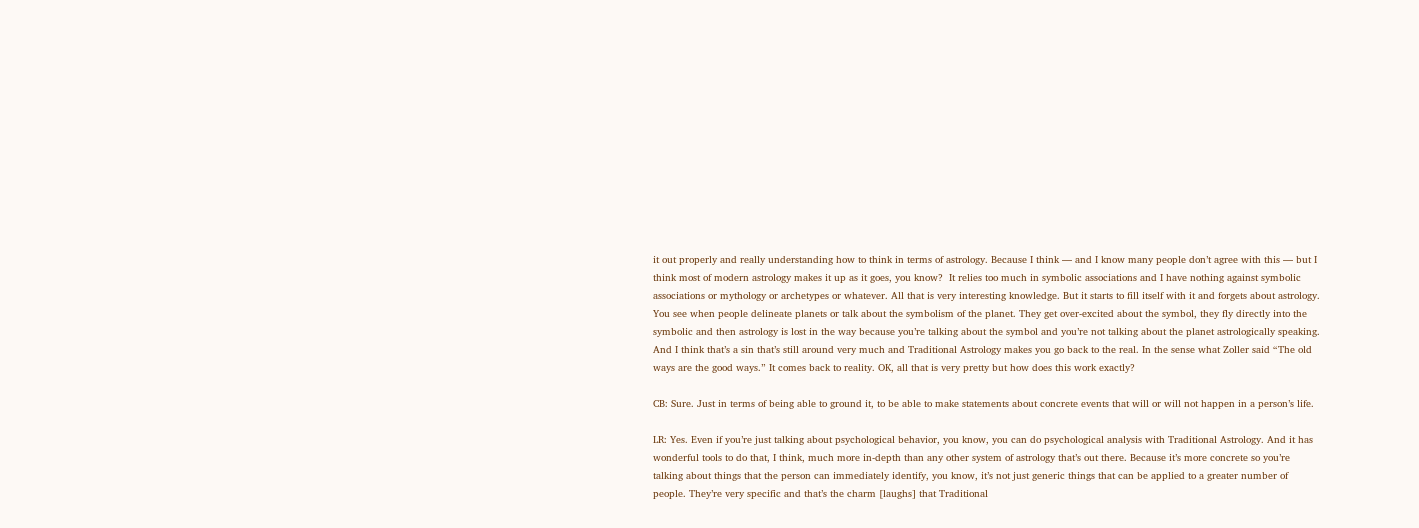it out properly and really understanding how to think in terms of astrology. Because I think — and I know many people don’t agree with this — but I think most of modern astrology makes it up as it goes, you know?  It relies too much in symbolic associations and I have nothing against symbolic associations or mythology or archetypes or whatever. All that is very interesting knowledge. But it starts to fill itself with it and forgets about astrology. You see when people delineate planets or talk about the symbolism of the planet. They get over-excited about the symbol, they fly directly into the symbolic and then astrology is lost in the way because you’re talking about the symbol and you’re not talking about the planet astrologically speaking. And I think that’s a sin that’s still around very much and Traditional Astrology makes you go back to the real. In the sense what Zoller said “The old ways are the good ways.” It comes back to reality. OK, all that is very pretty but how does this work exactly?

CB: Sure. Just in terms of being able to ground it, to be able to make statements about concrete events that will or will not happen in a person’s life.

LR: Yes. Even if you’re just talking about psychological behavior, you know, you can do psychological analysis with Traditional Astrology. And it has wonderful tools to do that, I think, much more in-depth than any other system of astrology that’s out there. Because it’s more concrete so you’re talking about things that the person can immediately identify, you know, it’s not just generic things that can be applied to a greater number of people. They’re very specific and that’s the charm [laughs] that Traditional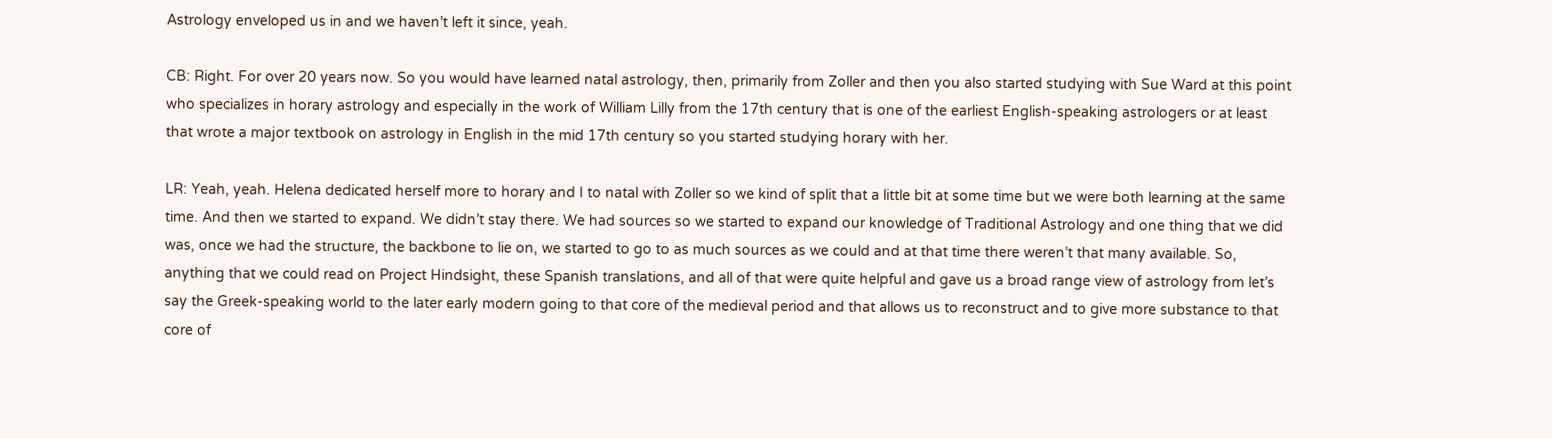Astrology enveloped us in and we haven’t left it since, yeah.

CB: Right. For over 20 years now. So you would have learned natal astrology, then, primarily from Zoller and then you also started studying with Sue Ward at this point who specializes in horary astrology and especially in the work of William Lilly from the 17th century that is one of the earliest English-speaking astrologers or at least that wrote a major textbook on astrology in English in the mid 17th century so you started studying horary with her.

LR: Yeah, yeah. Helena dedicated herself more to horary and I to natal with Zoller so we kind of split that a little bit at some time but we were both learning at the same time. And then we started to expand. We didn’t stay there. We had sources so we started to expand our knowledge of Traditional Astrology and one thing that we did was, once we had the structure, the backbone to lie on, we started to go to as much sources as we could and at that time there weren’t that many available. So, anything that we could read on Project Hindsight, these Spanish translations, and all of that were quite helpful and gave us a broad range view of astrology from let’s say the Greek-speaking world to the later early modern going to that core of the medieval period and that allows us to reconstruct and to give more substance to that core of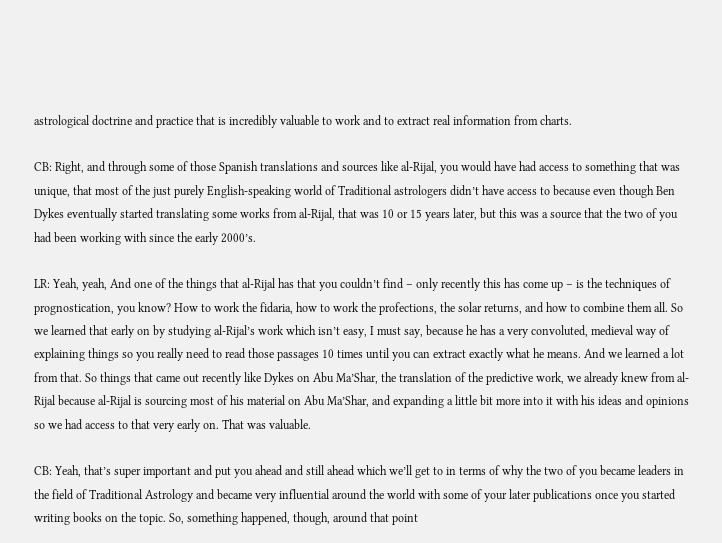astrological doctrine and practice that is incredibly valuable to work and to extract real information from charts.

CB: Right, and through some of those Spanish translations and sources like al-Rijal, you would have had access to something that was unique, that most of the just purely English-speaking world of Traditional astrologers didn’t have access to because even though Ben Dykes eventually started translating some works from al-Rijal, that was 10 or 15 years later, but this was a source that the two of you had been working with since the early 2000’s.

LR: Yeah, yeah, And one of the things that al-Rijal has that you couldn’t find – only recently this has come up – is the techniques of prognostication, you know? How to work the fidaria, how to work the profections, the solar returns, and how to combine them all. So we learned that early on by studying al-Rijal’s work which isn’t easy, I must say, because he has a very convoluted, medieval way of explaining things so you really need to read those passages 10 times until you can extract exactly what he means. And we learned a lot from that. So things that came out recently like Dykes on Abu Ma’Shar, the translation of the predictive work, we already knew from al-Rijal because al-Rijal is sourcing most of his material on Abu Ma’Shar, and expanding a little bit more into it with his ideas and opinions so we had access to that very early on. That was valuable.

CB: Yeah, that’s super important and put you ahead and still ahead which we’ll get to in terms of why the two of you became leaders in the field of Traditional Astrology and became very influential around the world with some of your later publications once you started writing books on the topic. So, something happened, though, around that point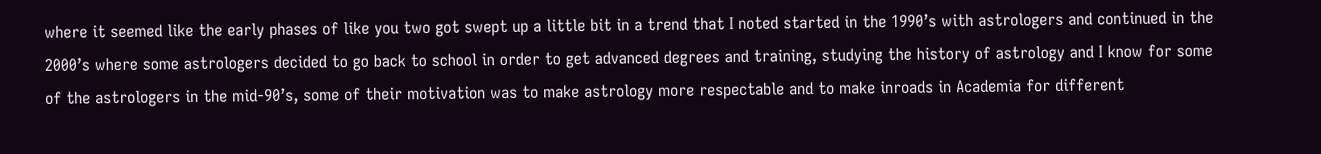where it seemed like the early phases of like you two got swept up a little bit in a trend that I noted started in the 1990’s with astrologers and continued in the 2000’s where some astrologers decided to go back to school in order to get advanced degrees and training, studying the history of astrology and I know for some of the astrologers in the mid-90’s, some of their motivation was to make astrology more respectable and to make inroads in Academia for different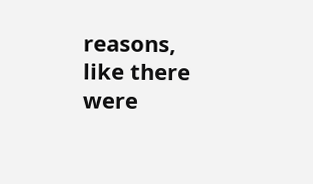reasons, like there were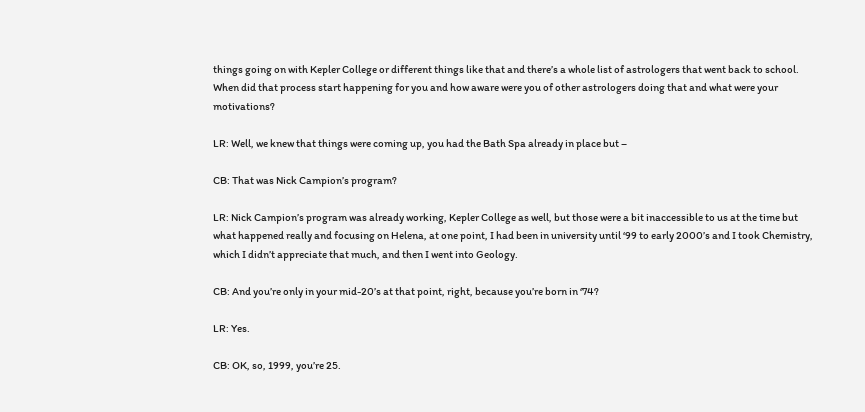things going on with Kepler College or different things like that and there’s a whole list of astrologers that went back to school. When did that process start happening for you and how aware were you of other astrologers doing that and what were your motivations?

LR: Well, we knew that things were coming up, you had the Bath Spa already in place but –

CB: That was Nick Campion’s program?

LR: Nick Campion’s program was already working, Kepler College as well, but those were a bit inaccessible to us at the time but what happened really and focusing on Helena, at one point, I had been in university until ‘99 to early 2000’s and I took Chemistry, which I didn’t appreciate that much, and then I went into Geology.

CB: And you’re only in your mid-20’s at that point, right, because you’re born in ‘74?

LR: Yes.

CB: OK, so, 1999, you’re 25.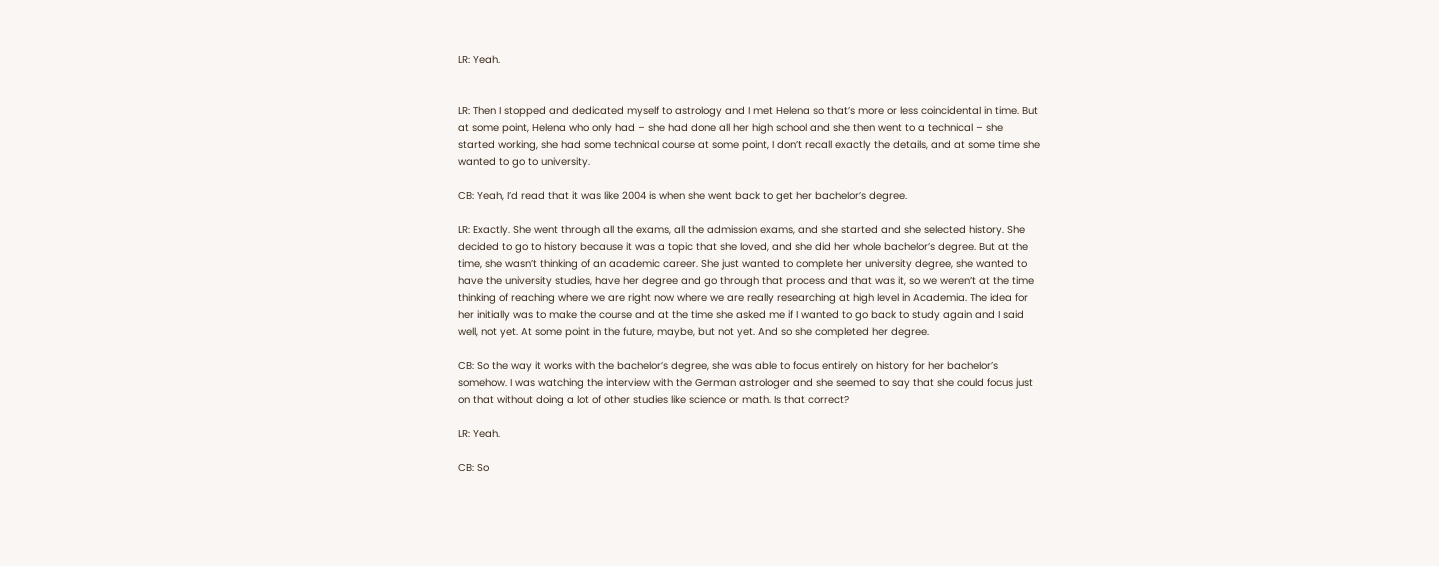LR: Yeah.


LR: Then I stopped and dedicated myself to astrology and I met Helena so that’s more or less coincidental in time. But at some point, Helena who only had – she had done all her high school and she then went to a technical – she started working, she had some technical course at some point, I don’t recall exactly the details, and at some time she wanted to go to university.

CB: Yeah, I’d read that it was like 2004 is when she went back to get her bachelor’s degree.

LR: Exactly. She went through all the exams, all the admission exams, and she started and she selected history. She decided to go to history because it was a topic that she loved, and she did her whole bachelor’s degree. But at the time, she wasn’t thinking of an academic career. She just wanted to complete her university degree, she wanted to have the university studies, have her degree and go through that process and that was it, so we weren’t at the time thinking of reaching where we are right now where we are really researching at high level in Academia. The idea for her initially was to make the course and at the time she asked me if I wanted to go back to study again and I said well, not yet. At some point in the future, maybe, but not yet. And so she completed her degree.

CB: So the way it works with the bachelor’s degree, she was able to focus entirely on history for her bachelor’s somehow. I was watching the interview with the German astrologer and she seemed to say that she could focus just on that without doing a lot of other studies like science or math. Is that correct?

LR: Yeah.

CB: So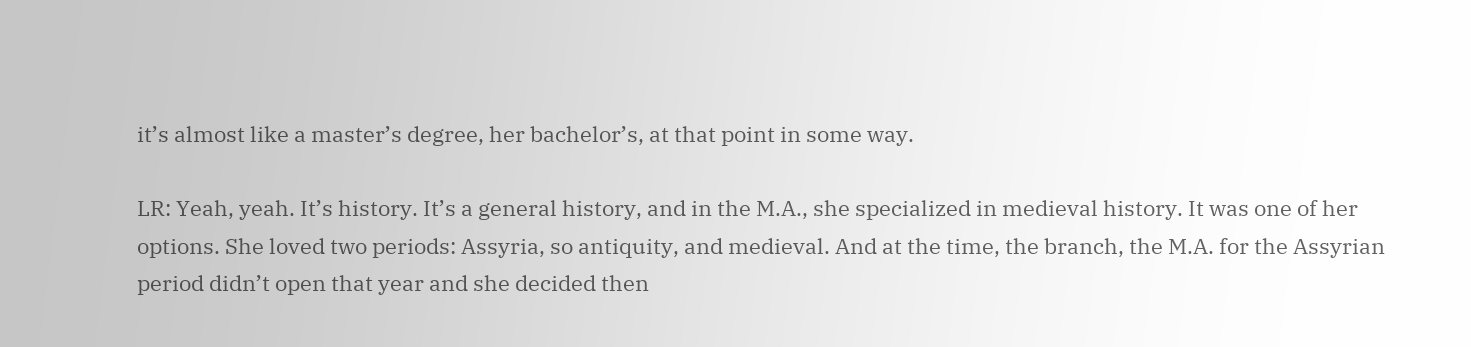it’s almost like a master’s degree, her bachelor’s, at that point in some way.

LR: Yeah, yeah. It’s history. It’s a general history, and in the M.A., she specialized in medieval history. It was one of her options. She loved two periods: Assyria, so antiquity, and medieval. And at the time, the branch, the M.A. for the Assyrian period didn’t open that year and she decided then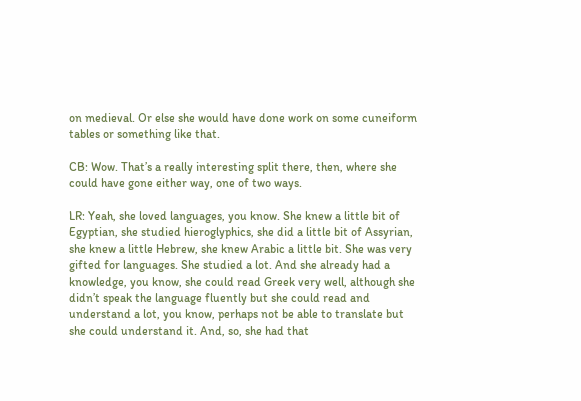on medieval. Or else she would have done work on some cuneiform tables or something like that.

CB: Wow. That’s a really interesting split there, then, where she could have gone either way, one of two ways.

LR: Yeah, she loved languages, you know. She knew a little bit of Egyptian, she studied hieroglyphics, she did a little bit of Assyrian, she knew a little Hebrew, she knew Arabic a little bit. She was very gifted for languages. She studied a lot. And she already had a knowledge, you know, she could read Greek very well, although she didn’t speak the language fluently but she could read and understand a lot, you know, perhaps not be able to translate but she could understand it. And, so, she had that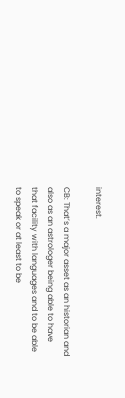interest.

CB: That’s a major asset as an historian and also as an astrologer being able to have that facility with languages and to be able to speak or at least to be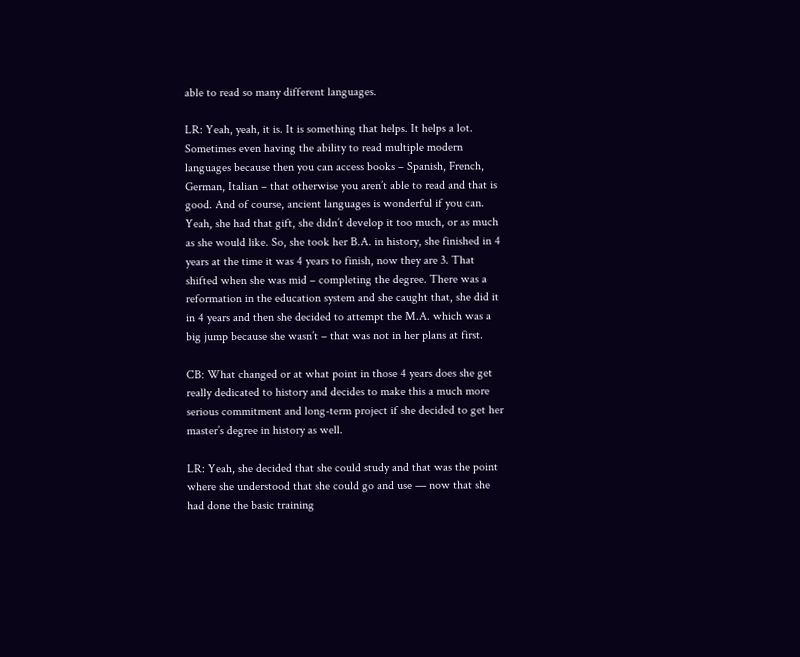able to read so many different languages.

LR: Yeah, yeah, it is. It is something that helps. It helps a lot. Sometimes even having the ability to read multiple modern languages because then you can access books – Spanish, French, German, Italian – that otherwise you aren’t able to read and that is good. And of course, ancient languages is wonderful if you can. Yeah, she had that gift, she didn’t develop it too much, or as much as she would like. So, she took her B.A. in history, she finished in 4 years at the time it was 4 years to finish, now they are 3. That shifted when she was mid – completing the degree. There was a reformation in the education system and she caught that, she did it in 4 years and then she decided to attempt the M.A. which was a big jump because she wasn’t – that was not in her plans at first.

CB: What changed or at what point in those 4 years does she get really dedicated to history and decides to make this a much more serious commitment and long-term project if she decided to get her master’s degree in history as well.

LR: Yeah, she decided that she could study and that was the point where she understood that she could go and use — now that she had done the basic training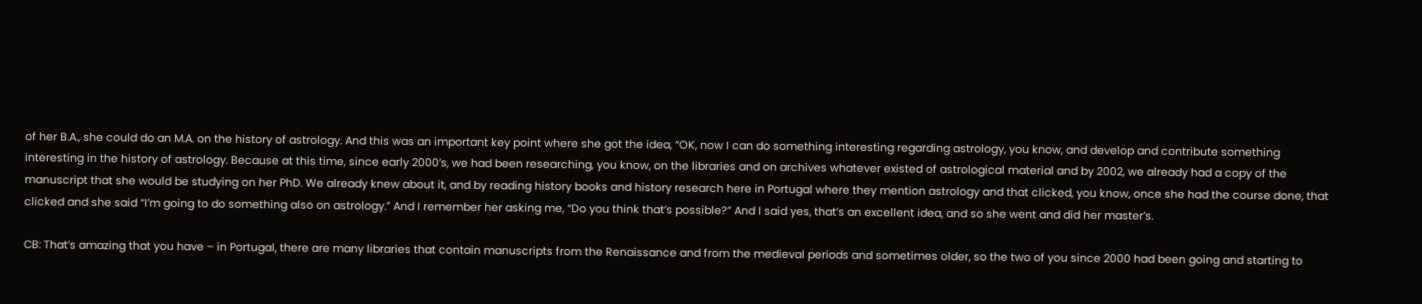of her B.A., she could do an M.A. on the history of astrology. And this was an important key point where she got the idea, “OK, now I can do something interesting regarding astrology, you know, and develop and contribute something interesting in the history of astrology. Because at this time, since early 2000’s, we had been researching, you know, on the libraries and on archives whatever existed of astrological material and by 2002, we already had a copy of the manuscript that she would be studying on her PhD. We already knew about it, and by reading history books and history research here in Portugal where they mention astrology and that clicked, you know, once she had the course done, that clicked and she said “I’m going to do something also on astrology.” And I remember her asking me, “Do you think that’s possible?” And I said yes, that’s an excellent idea, and so she went and did her master’s.

CB: That’s amazing that you have – in Portugal, there are many libraries that contain manuscripts from the Renaissance and from the medieval periods and sometimes older, so the two of you since 2000 had been going and starting to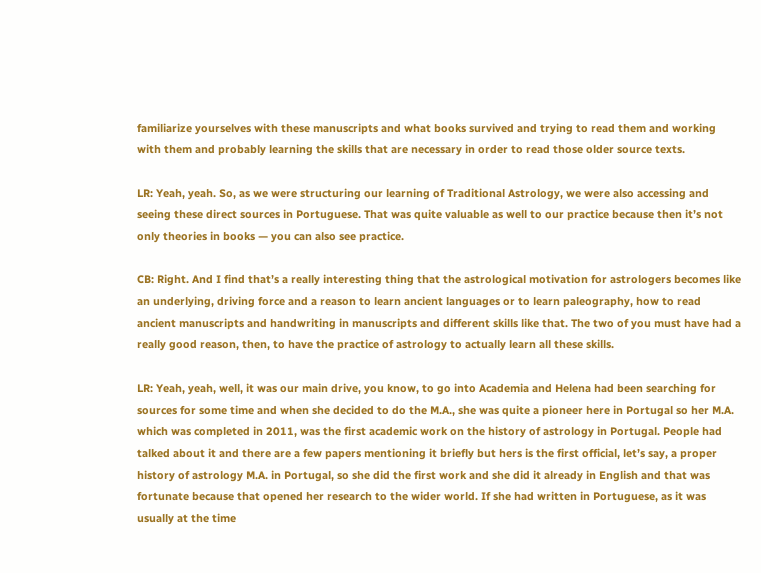familiarize yourselves with these manuscripts and what books survived and trying to read them and working with them and probably learning the skills that are necessary in order to read those older source texts.

LR: Yeah, yeah. So, as we were structuring our learning of Traditional Astrology, we were also accessing and seeing these direct sources in Portuguese. That was quite valuable as well to our practice because then it’s not only theories in books — you can also see practice.

CB: Right. And I find that’s a really interesting thing that the astrological motivation for astrologers becomes like an underlying, driving force and a reason to learn ancient languages or to learn paleography, how to read ancient manuscripts and handwriting in manuscripts and different skills like that. The two of you must have had a really good reason, then, to have the practice of astrology to actually learn all these skills.

LR: Yeah, yeah, well, it was our main drive, you know, to go into Academia and Helena had been searching for sources for some time and when she decided to do the M.A., she was quite a pioneer here in Portugal so her M.A. which was completed in 2011, was the first academic work on the history of astrology in Portugal. People had talked about it and there are a few papers mentioning it briefly but hers is the first official, let’s say, a proper history of astrology M.A. in Portugal, so she did the first work and she did it already in English and that was fortunate because that opened her research to the wider world. If she had written in Portuguese, as it was usually at the time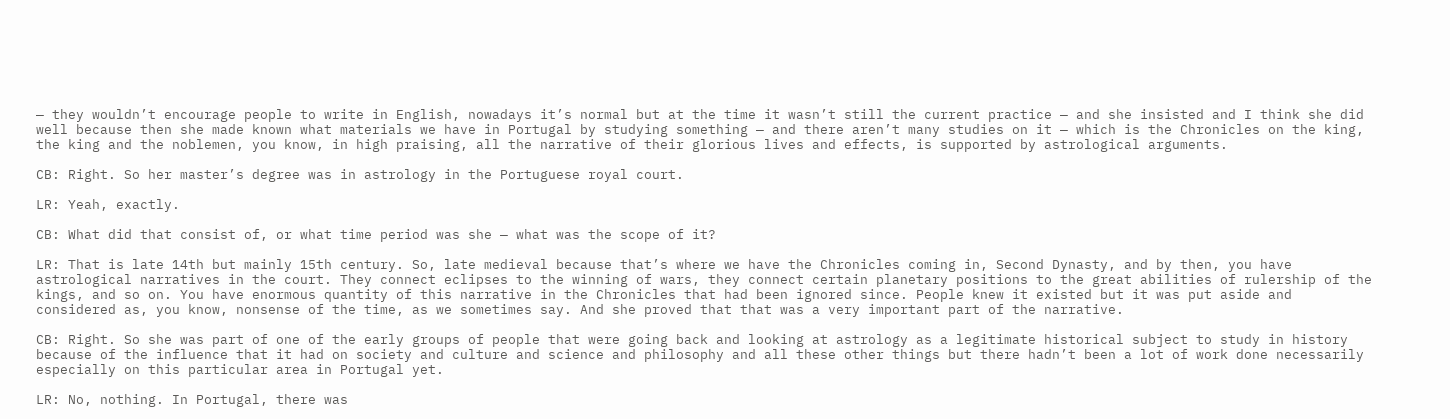— they wouldn’t encourage people to write in English, nowadays it’s normal but at the time it wasn’t still the current practice — and she insisted and I think she did well because then she made known what materials we have in Portugal by studying something — and there aren’t many studies on it — which is the Chronicles on the king, the king and the noblemen, you know, in high praising, all the narrative of their glorious lives and effects, is supported by astrological arguments.

CB: Right. So her master’s degree was in astrology in the Portuguese royal court.

LR: Yeah, exactly.

CB: What did that consist of, or what time period was she — what was the scope of it?

LR: That is late 14th but mainly 15th century. So, late medieval because that’s where we have the Chronicles coming in, Second Dynasty, and by then, you have astrological narratives in the court. They connect eclipses to the winning of wars, they connect certain planetary positions to the great abilities of rulership of the kings, and so on. You have enormous quantity of this narrative in the Chronicles that had been ignored since. People knew it existed but it was put aside and considered as, you know, nonsense of the time, as we sometimes say. And she proved that that was a very important part of the narrative.

CB: Right. So she was part of one of the early groups of people that were going back and looking at astrology as a legitimate historical subject to study in history because of the influence that it had on society and culture and science and philosophy and all these other things but there hadn’t been a lot of work done necessarily especially on this particular area in Portugal yet.

LR: No, nothing. In Portugal, there was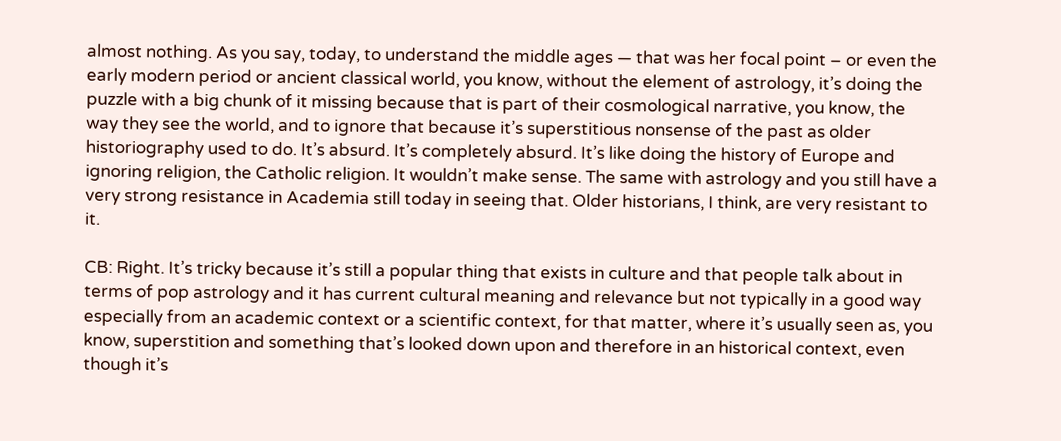almost nothing. As you say, today, to understand the middle ages — that was her focal point – or even the early modern period or ancient classical world, you know, without the element of astrology, it’s doing the puzzle with a big chunk of it missing because that is part of their cosmological narrative, you know, the way they see the world, and to ignore that because it’s superstitious nonsense of the past as older historiography used to do. It’s absurd. It’s completely absurd. It’s like doing the history of Europe and ignoring religion, the Catholic religion. It wouldn’t make sense. The same with astrology and you still have a very strong resistance in Academia still today in seeing that. Older historians, I think, are very resistant to it.

CB: Right. It’s tricky because it’s still a popular thing that exists in culture and that people talk about in terms of pop astrology and it has current cultural meaning and relevance but not typically in a good way especially from an academic context or a scientific context, for that matter, where it’s usually seen as, you know, superstition and something that’s looked down upon and therefore in an historical context, even though it’s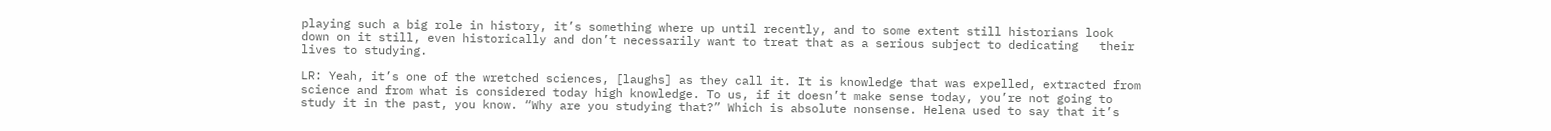playing such a big role in history, it’s something where up until recently, and to some extent still historians look down on it still, even historically and don’t necessarily want to treat that as a serious subject to dedicating   their lives to studying.

LR: Yeah, it’s one of the wretched sciences, [laughs] as they call it. It is knowledge that was expelled, extracted from science and from what is considered today high knowledge. To us, if it doesn’t make sense today, you’re not going to study it in the past, you know. “Why are you studying that?” Which is absolute nonsense. Helena used to say that it’s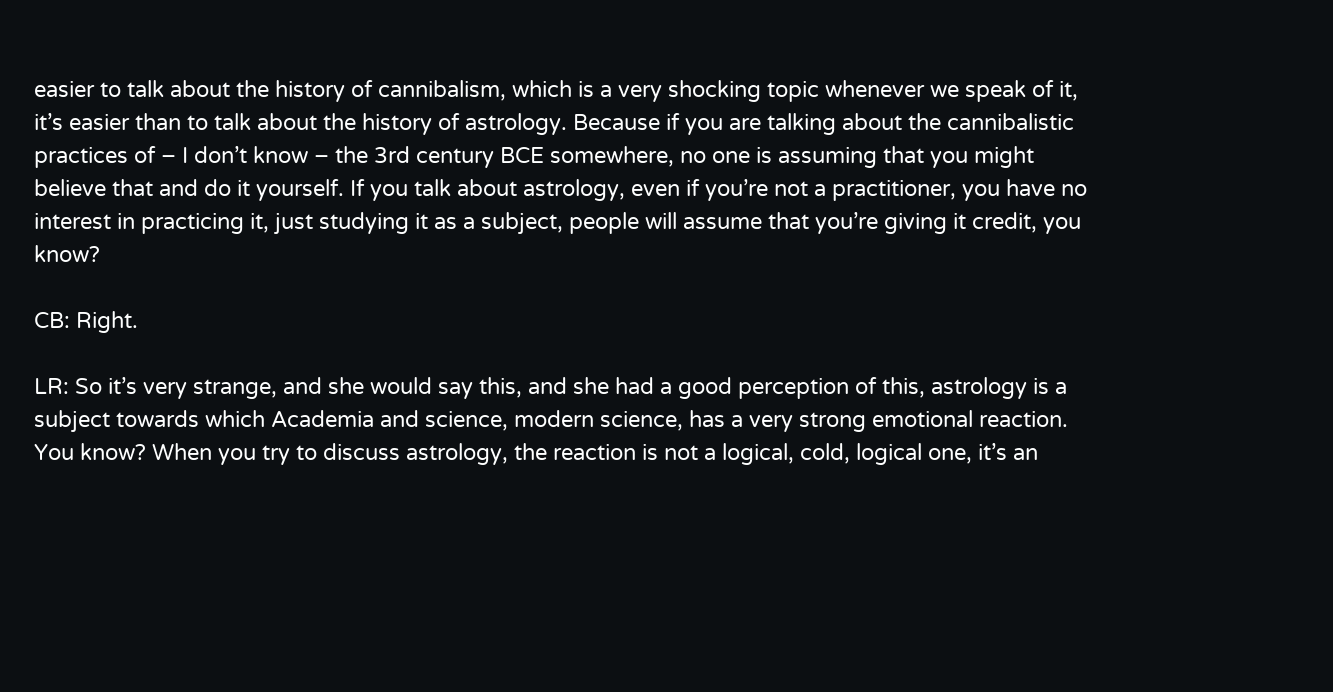easier to talk about the history of cannibalism, which is a very shocking topic whenever we speak of it, it’s easier than to talk about the history of astrology. Because if you are talking about the cannibalistic practices of – I don’t know – the 3rd century BCE somewhere, no one is assuming that you might believe that and do it yourself. If you talk about astrology, even if you’re not a practitioner, you have no interest in practicing it, just studying it as a subject, people will assume that you’re giving it credit, you know?

CB: Right.

LR: So it’s very strange, and she would say this, and she had a good perception of this, astrology is a subject towards which Academia and science, modern science, has a very strong emotional reaction. You know? When you try to discuss astrology, the reaction is not a logical, cold, logical one, it’s an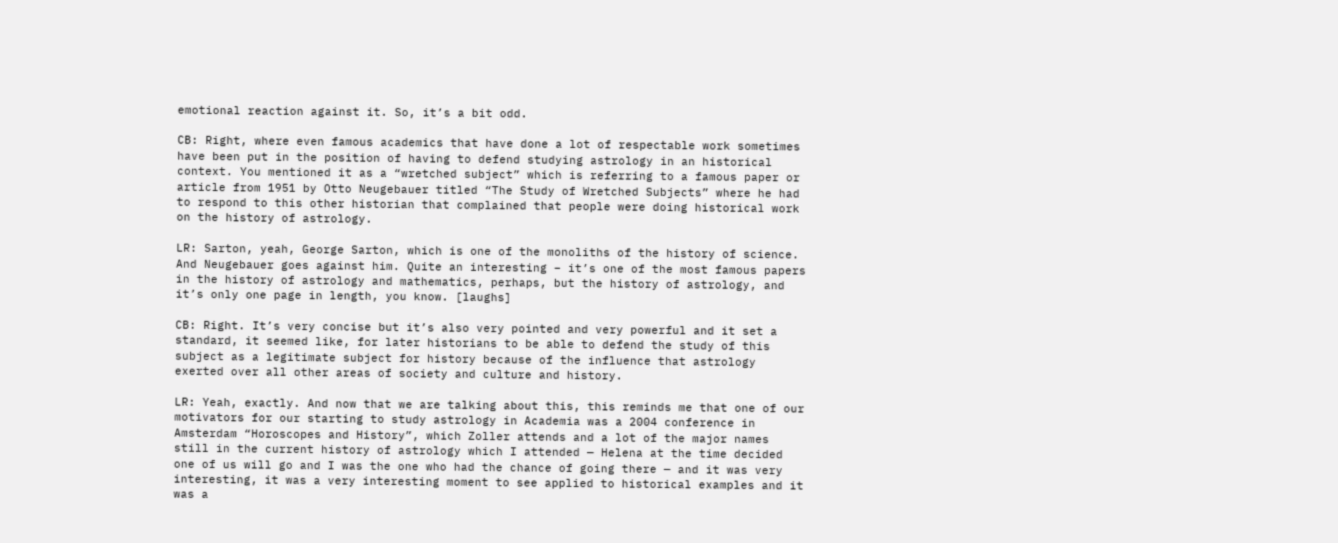emotional reaction against it. So, it’s a bit odd.

CB: Right, where even famous academics that have done a lot of respectable work sometimes have been put in the position of having to defend studying astrology in an historical context. You mentioned it as a “wretched subject” which is referring to a famous paper or article from 1951 by Otto Neugebauer titled “The Study of Wretched Subjects” where he had to respond to this other historian that complained that people were doing historical work on the history of astrology.

LR: Sarton, yeah, George Sarton, which is one of the monoliths of the history of science. And Neugebauer goes against him. Quite an interesting – it’s one of the most famous papers in the history of astrology and mathematics, perhaps, but the history of astrology, and it’s only one page in length, you know. [laughs]

CB: Right. It’s very concise but it’s also very pointed and very powerful and it set a standard, it seemed like, for later historians to be able to defend the study of this subject as a legitimate subject for history because of the influence that astrology exerted over all other areas of society and culture and history.

LR: Yeah, exactly. And now that we are talking about this, this reminds me that one of our motivators for our starting to study astrology in Academia was a 2004 conference in Amsterdam “Horoscopes and History”, which Zoller attends and a lot of the major names still in the current history of astrology which I attended — Helena at the time decided one of us will go and I was the one who had the chance of going there — and it was very interesting, it was a very interesting moment to see applied to historical examples and it was a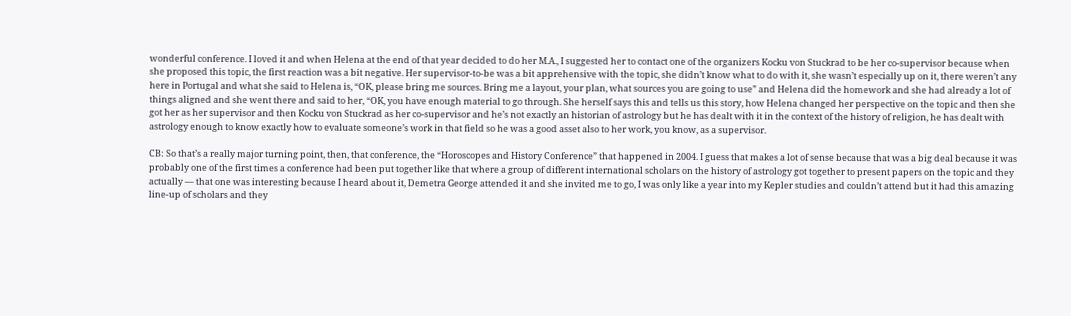wonderful conference. I loved it and when Helena at the end of that year decided to do her M.A., I suggested her to contact one of the organizers Kocku von Stuckrad to be her co-supervisor because when she proposed this topic, the first reaction was a bit negative. Her supervisor-to-be was a bit apprehensive with the topic, she didn’t know what to do with it, she wasn’t especially up on it, there weren’t any here in Portugal and what she said to Helena is, “OK, please bring me sources. Bring me a layout, your plan, what sources you are going to use” and Helena did the homework and she had already a lot of things aligned and she went there and said to her, “OK, you have enough material to go through. She herself says this and tells us this story, how Helena changed her perspective on the topic and then she got her as her supervisor and then Kocku von Stuckrad as her co-supervisor and he’s not exactly an historian of astrology but he has dealt with it in the context of the history of religion, he has dealt with astrology enough to know exactly how to evaluate someone’s work in that field so he was a good asset also to her work, you know, as a supervisor.

CB: So that’s a really major turning point, then, that conference, the “Horoscopes and History Conference” that happened in 2004. I guess that makes a lot of sense because that was a big deal because it was probably one of the first times a conference had been put together like that where a group of different international scholars on the history of astrology got together to present papers on the topic and they actually — that one was interesting because I heard about it, Demetra George attended it and she invited me to go, I was only like a year into my Kepler studies and couldn’t attend but it had this amazing line-up of scholars and they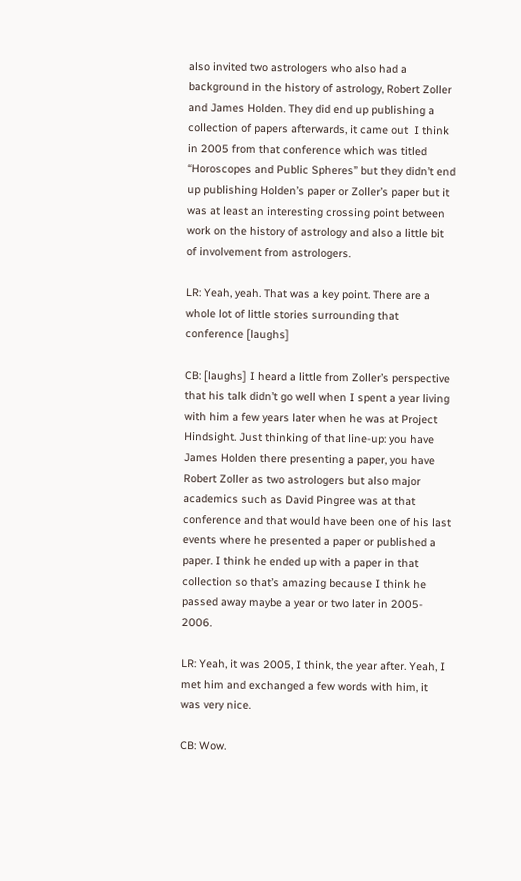also invited two astrologers who also had a background in the history of astrology, Robert Zoller and James Holden. They did end up publishing a collection of papers afterwards, it came out  I think in 2005 from that conference which was titled “Horoscopes and Public Spheres” but they didn’t end up publishing Holden’s paper or Zoller’s paper but it was at least an interesting crossing point between work on the history of astrology and also a little bit of involvement from astrologers.

LR: Yeah, yeah. That was a key point. There are a whole lot of little stories surrounding that conference [laughs]

CB: [laughs] I heard a little from Zoller’s perspective that his talk didn’t go well when I spent a year living with him a few years later when he was at Project Hindsight. Just thinking of that line-up: you have James Holden there presenting a paper, you have Robert Zoller as two astrologers but also major academics such as David Pingree was at that conference and that would have been one of his last events where he presented a paper or published a paper. I think he ended up with a paper in that collection so that’s amazing because I think he passed away maybe a year or two later in 2005- 2006.

LR: Yeah, it was 2005, I think, the year after. Yeah, I met him and exchanged a few words with him, it was very nice.

CB: Wow.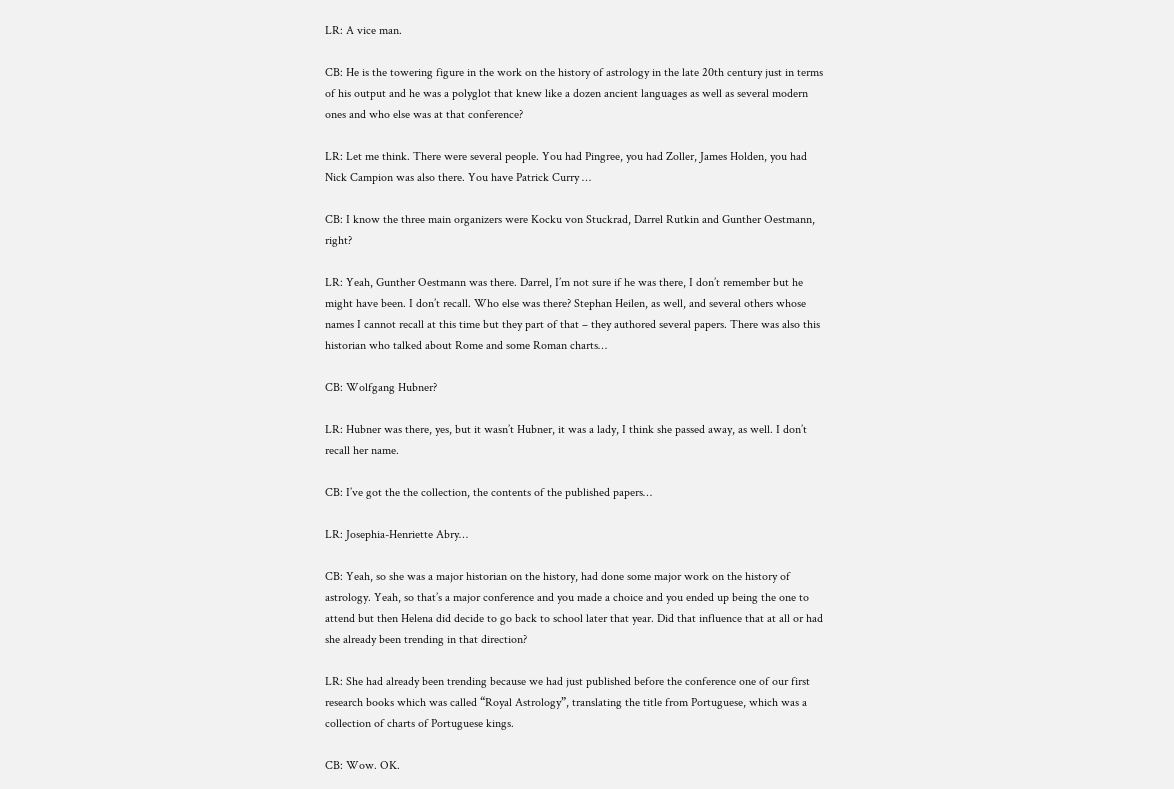LR: A vice man.

CB: He is the towering figure in the work on the history of astrology in the late 20th century just in terms of his output and he was a polyglot that knew like a dozen ancient languages as well as several modern ones and who else was at that conference?

LR: Let me think. There were several people. You had Pingree, you had Zoller, James Holden, you had Nick Campion was also there. You have Patrick Curry …

CB: I know the three main organizers were Kocku von Stuckrad, Darrel Rutkin and Gunther Oestmann, right?

LR: Yeah, Gunther Oestmann was there. Darrel, I’m not sure if he was there, I don’t remember but he might have been. I don’t recall. Who else was there? Stephan Heilen, as well, and several others whose names I cannot recall at this time but they part of that – they authored several papers. There was also this historian who talked about Rome and some Roman charts…

CB: Wolfgang Hubner?

LR: Hubner was there, yes, but it wasn’t Hubner, it was a lady, I think she passed away, as well. I don’t recall her name.

CB: I’ve got the the collection, the contents of the published papers…

LR: Josephia-Henriette Abry…

CB: Yeah, so she was a major historian on the history, had done some major work on the history of astrology. Yeah, so that’s a major conference and you made a choice and you ended up being the one to attend but then Helena did decide to go back to school later that year. Did that influence that at all or had she already been trending in that direction?

LR: She had already been trending because we had just published before the conference one of our first research books which was called “Royal Astrology”, translating the title from Portuguese, which was a collection of charts of Portuguese kings.

CB: Wow. OK.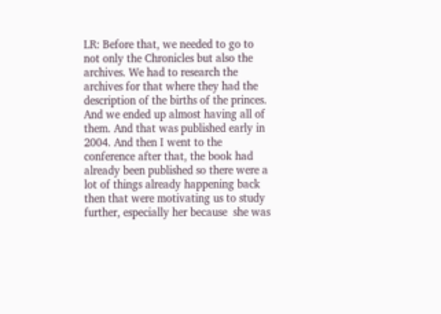LR: Before that, we needed to go to not only the Chronicles but also the archives. We had to research the archives for that where they had the description of the births of the princes. And we ended up almost having all of them. And that was published early in 2004. And then I went to the conference after that, the book had already been published so there were a lot of things already happening back then that were motivating us to study further, especially her because  she was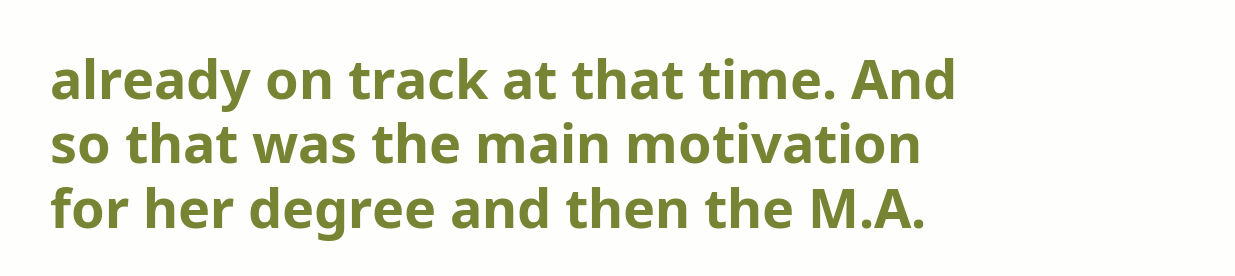already on track at that time. And so that was the main motivation for her degree and then the M.A.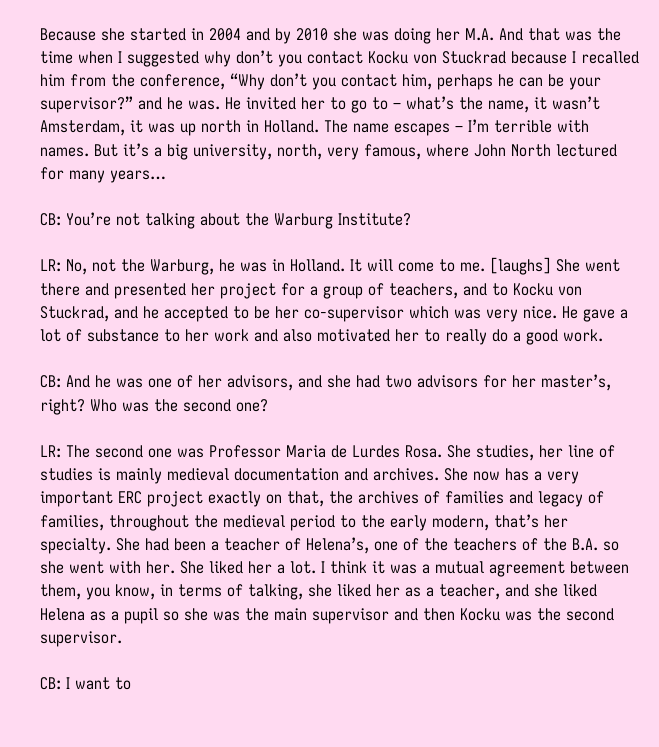Because she started in 2004 and by 2010 she was doing her M.A. And that was the time when I suggested why don’t you contact Kocku von Stuckrad because I recalled him from the conference, “Why don’t you contact him, perhaps he can be your supervisor?” and he was. He invited her to go to – what’s the name, it wasn’t Amsterdam, it was up north in Holland. The name escapes – I’m terrible with names. But it’s a big university, north, very famous, where John North lectured for many years…

CB: You’re not talking about the Warburg Institute?

LR: No, not the Warburg, he was in Holland. It will come to me. [laughs] She went there and presented her project for a group of teachers, and to Kocku von Stuckrad, and he accepted to be her co-supervisor which was very nice. He gave a lot of substance to her work and also motivated her to really do a good work.

CB: And he was one of her advisors, and she had two advisors for her master’s, right? Who was the second one?

LR: The second one was Professor Maria de Lurdes Rosa. She studies, her line of studies is mainly medieval documentation and archives. She now has a very important ERC project exactly on that, the archives of families and legacy of families, throughout the medieval period to the early modern, that’s her specialty. She had been a teacher of Helena’s, one of the teachers of the B.A. so she went with her. She liked her a lot. I think it was a mutual agreement between them, you know, in terms of talking, she liked her as a teacher, and she liked Helena as a pupil so she was the main supervisor and then Kocku was the second supervisor.

CB: I want to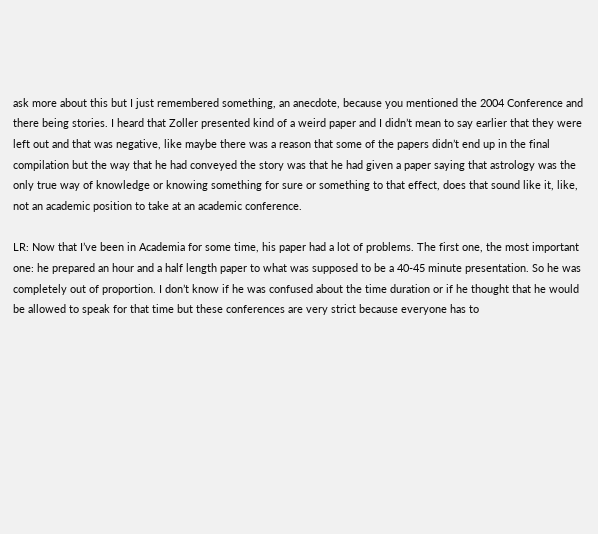ask more about this but I just remembered something, an anecdote, because you mentioned the 2004 Conference and there being stories. I heard that Zoller presented kind of a weird paper and I didn’t mean to say earlier that they were left out and that was negative, like maybe there was a reason that some of the papers didn’t end up in the final compilation but the way that he had conveyed the story was that he had given a paper saying that astrology was the only true way of knowledge or knowing something for sure or something to that effect, does that sound like it, like, not an academic position to take at an academic conference.

LR: Now that I’ve been in Academia for some time, his paper had a lot of problems. The first one, the most important one: he prepared an hour and a half length paper to what was supposed to be a 40-45 minute presentation. So he was completely out of proportion. I don’t know if he was confused about the time duration or if he thought that he would be allowed to speak for that time but these conferences are very strict because everyone has to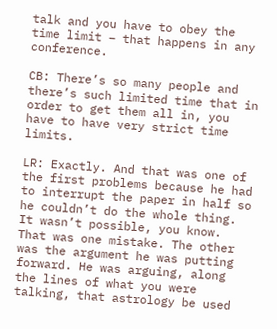talk and you have to obey the time limit – that happens in any conference.

CB: There’s so many people and there’s such limited time that in order to get them all in, you have to have very strict time limits.

LR: Exactly. And that was one of the first problems because he had to interrupt the paper in half so he couldn’t do the whole thing. It wasn’t possible, you know. That was one mistake. The other was the argument he was putting forward. He was arguing, along the lines of what you were talking, that astrology be used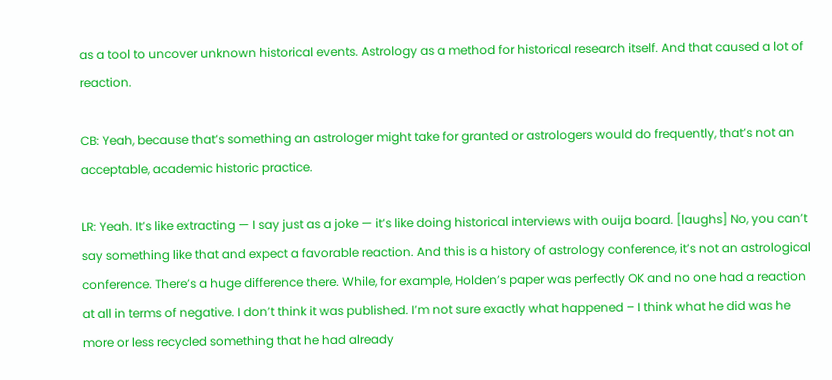as a tool to uncover unknown historical events. Astrology as a method for historical research itself. And that caused a lot of reaction.

CB: Yeah, because that’s something an astrologer might take for granted or astrologers would do frequently, that’s not an acceptable, academic historic practice.

LR: Yeah. It’s like extracting — I say just as a joke — it’s like doing historical interviews with ouija board. [laughs] No, you can’t say something like that and expect a favorable reaction. And this is a history of astrology conference, it’s not an astrological conference. There’s a huge difference there. While, for example, Holden’s paper was perfectly OK and no one had a reaction at all in terms of negative. I don’t think it was published. I’m not sure exactly what happened – I think what he did was he more or less recycled something that he had already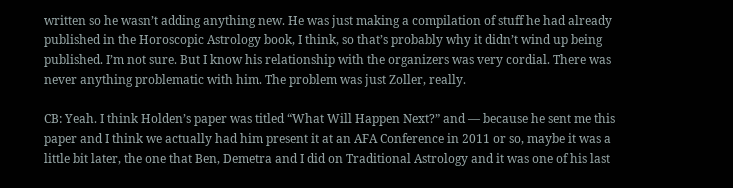written so he wasn’t adding anything new. He was just making a compilation of stuff he had already published in the Horoscopic Astrology book, I think, so that’s probably why it didn’t wind up being published. I’m not sure. But I know his relationship with the organizers was very cordial. There was never anything problematic with him. The problem was just Zoller, really.

CB: Yeah. I think Holden’s paper was titled “What Will Happen Next?” and — because he sent me this paper and I think we actually had him present it at an AFA Conference in 2011 or so, maybe it was a little bit later, the one that Ben, Demetra and I did on Traditional Astrology and it was one of his last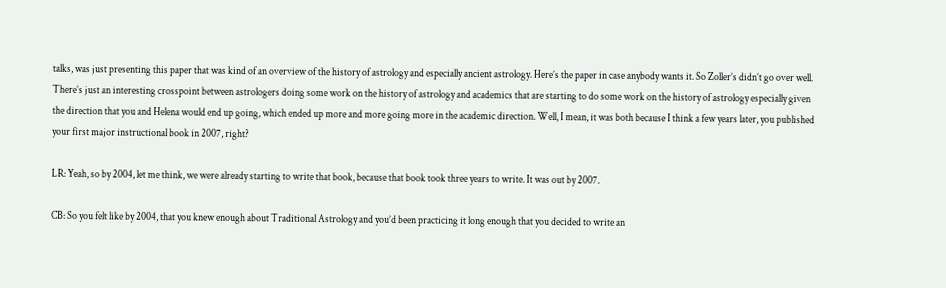talks, was just presenting this paper that was kind of an overview of the history of astrology and especially ancient astrology. Here’s the paper in case anybody wants it. So Zoller’s didn’t go over well. There’s just an interesting crosspoint between astrologers doing some work on the history of astrology and academics that are starting to do some work on the history of astrology especially given the direction that you and Helena would end up going, which ended up more and more going more in the academic direction. Well, I mean, it was both because I think a few years later, you published your first major instructional book in 2007, right?

LR: Yeah, so by 2004, let me think, we were already starting to write that book, because that book took three years to write. It was out by 2007.

CB: So you felt like by 2004, that you knew enough about Traditional Astrology and you’d been practicing it long enough that you decided to write an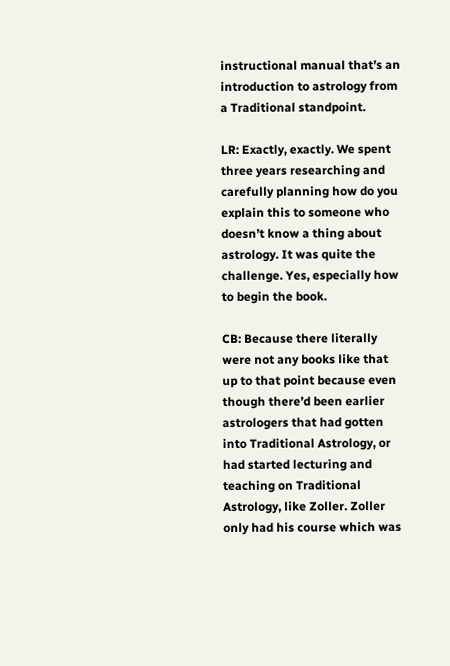instructional manual that’s an introduction to astrology from a Traditional standpoint.

LR: Exactly, exactly. We spent three years researching and carefully planning how do you explain this to someone who doesn’t know a thing about astrology. It was quite the challenge. Yes, especially how to begin the book.

CB: Because there literally were not any books like that up to that point because even though there’d been earlier astrologers that had gotten into Traditional Astrology, or had started lecturing and teaching on Traditional Astrology, like Zoller. Zoller only had his course which was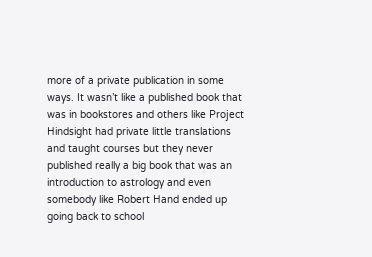more of a private publication in some ways. It wasn’t like a published book that was in bookstores and others like Project Hindsight had private little translations and taught courses but they never published really a big book that was an introduction to astrology and even somebody like Robert Hand ended up going back to school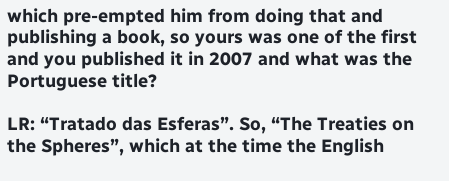which pre-empted him from doing that and publishing a book, so yours was one of the first and you published it in 2007 and what was the Portuguese title?

LR: “Tratado das Esferas”. So, “The Treaties on the Spheres”, which at the time the English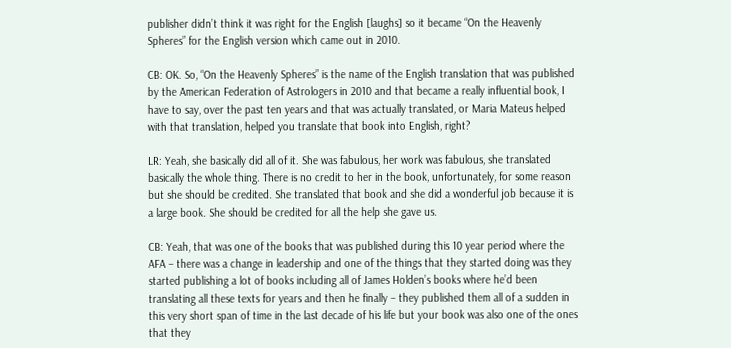publisher didn’t think it was right for the English [laughs] so it became “On the Heavenly Spheres” for the English version which came out in 2010.

CB: OK. So, “On the Heavenly Spheres” is the name of the English translation that was published by the American Federation of Astrologers in 2010 and that became a really influential book, I have to say, over the past ten years and that was actually translated, or Maria Mateus helped with that translation, helped you translate that book into English, right?

LR: Yeah, she basically did all of it. She was fabulous, her work was fabulous, she translated basically the whole thing. There is no credit to her in the book, unfortunately, for some reason but she should be credited. She translated that book and she did a wonderful job because it is a large book. She should be credited for all the help she gave us.

CB: Yeah, that was one of the books that was published during this 10 year period where the AFA – there was a change in leadership and one of the things that they started doing was they started publishing a lot of books including all of James Holden’s books where he’d been translating all these texts for years and then he finally – they published them all of a sudden in this very short span of time in the last decade of his life but your book was also one of the ones that they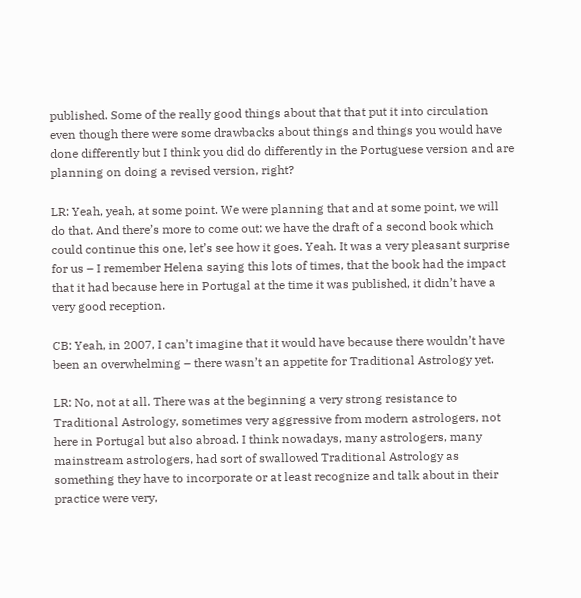published. Some of the really good things about that that put it into circulation even though there were some drawbacks about things and things you would have done differently but I think you did do differently in the Portuguese version and are planning on doing a revised version, right?

LR: Yeah, yeah, at some point. We were planning that and at some point, we will do that. And there’s more to come out: we have the draft of a second book which could continue this one, let’s see how it goes. Yeah. It was a very pleasant surprise for us – I remember Helena saying this lots of times, that the book had the impact that it had because here in Portugal at the time it was published, it didn’t have a very good reception.

CB: Yeah, in 2007, I can’t imagine that it would have because there wouldn’t have been an overwhelming – there wasn’t an appetite for Traditional Astrology yet.

LR: No, not at all. There was at the beginning a very strong resistance to Traditional Astrology, sometimes very aggressive from modern astrologers, not here in Portugal but also abroad. I think nowadays, many astrologers, many mainstream astrologers, had sort of swallowed Traditional Astrology as something they have to incorporate or at least recognize and talk about in their practice were very,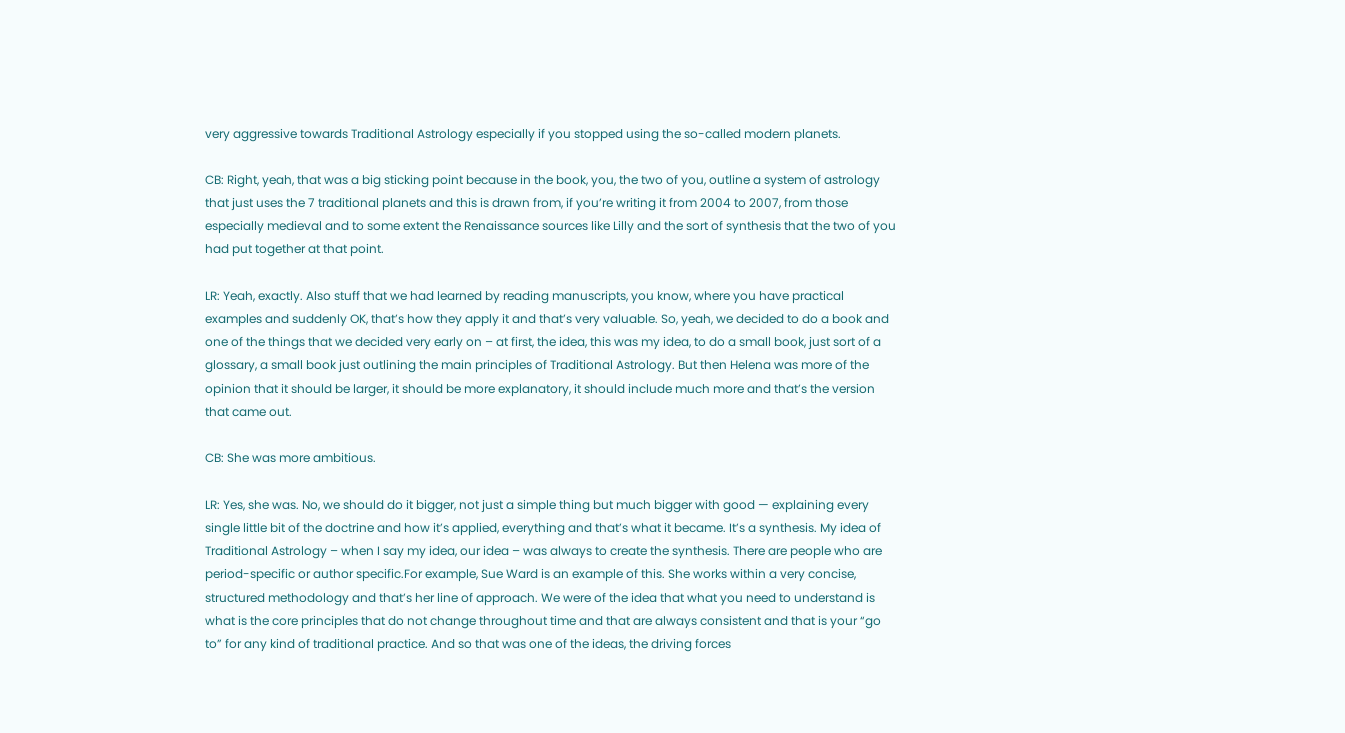very aggressive towards Traditional Astrology especially if you stopped using the so-called modern planets.

CB: Right, yeah, that was a big sticking point because in the book, you, the two of you, outline a system of astrology that just uses the 7 traditional planets and this is drawn from, if you’re writing it from 2004 to 2007, from those especially medieval and to some extent the Renaissance sources like Lilly and the sort of synthesis that the two of you had put together at that point.

LR: Yeah, exactly. Also stuff that we had learned by reading manuscripts, you know, where you have practical examples and suddenly OK, that’s how they apply it and that’s very valuable. So, yeah, we decided to do a book and one of the things that we decided very early on – at first, the idea, this was my idea, to do a small book, just sort of a glossary, a small book just outlining the main principles of Traditional Astrology. But then Helena was more of the opinion that it should be larger, it should be more explanatory, it should include much more and that’s the version that came out.

CB: She was more ambitious.

LR: Yes, she was. No, we should do it bigger, not just a simple thing but much bigger with good — explaining every single little bit of the doctrine and how it’s applied, everything and that’s what it became. It’s a synthesis. My idea of Traditional Astrology – when I say my idea, our idea – was always to create the synthesis. There are people who are period-specific or author specific.For example, Sue Ward is an example of this. She works within a very concise, structured methodology and that’s her line of approach. We were of the idea that what you need to understand is what is the core principles that do not change throughout time and that are always consistent and that is your “go to” for any kind of traditional practice. And so that was one of the ideas, the driving forces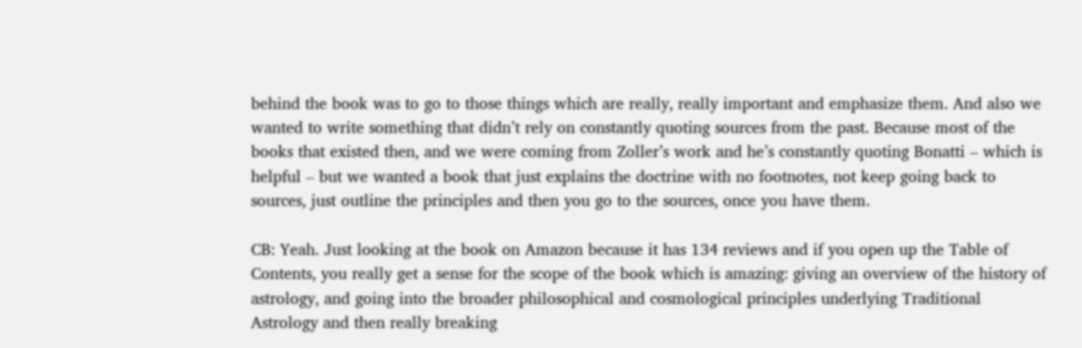behind the book was to go to those things which are really, really important and emphasize them. And also we wanted to write something that didn’t rely on constantly quoting sources from the past. Because most of the books that existed then, and we were coming from Zoller’s work and he’s constantly quoting Bonatti – which is helpful – but we wanted a book that just explains the doctrine with no footnotes, not keep going back to sources, just outline the principles and then you go to the sources, once you have them.

CB: Yeah. Just looking at the book on Amazon because it has 134 reviews and if you open up the Table of Contents, you really get a sense for the scope of the book which is amazing: giving an overview of the history of astrology, and going into the broader philosophical and cosmological principles underlying Traditional Astrology and then really breaking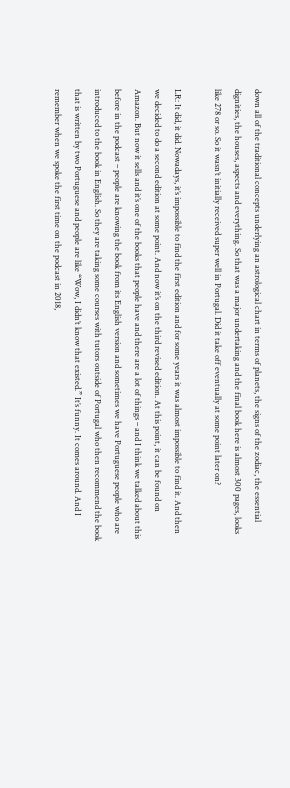down all of the traditional concepts underlying an astrological chart in terms of planets, the signs of the zodiac, the essential dignities, the houses, aspects and everything. So that was a major undertaking and the final book here is almost 300 pages, looks like 278 or so. So it wasn’t initially received super well in Portugal. Did it take off eventually at some point later on?

LR: It did, it did. Nowadays, it’s impossible to find the first edition and for some years it was almost impossible to find it. And then we decided to do a second edition at some point. And now it’s on the third revised edition. At this point, it can be found on Amazon. But now it sells and it’s one of the books that people have and there are a lot of things – and I think we talked about this before in the podcast – people are knowing the book from its English version and sometimes we have Portuguese people who are introduced to the book in English. So they are taking some courses with tutors outside of Portugal who then recommend the book that is written by two Portuguese and people are like “Wow, I didn’t know that existed.” It’s funny. It comes around. And I remember when we spoke the first time on the podcast in 2018,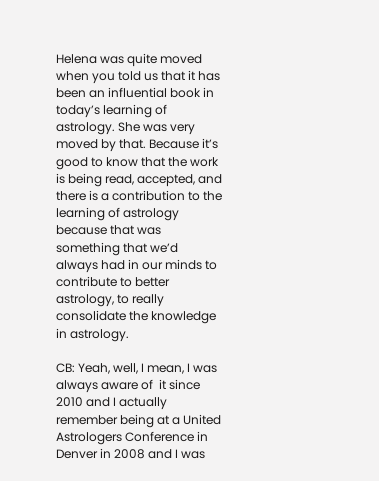Helena was quite moved when you told us that it has been an influential book in today’s learning of astrology. She was very moved by that. Because it’s good to know that the work is being read, accepted, and there is a contribution to the learning of astrology because that was something that we’d always had in our minds to contribute to better astrology, to really consolidate the knowledge in astrology.

CB: Yeah, well, I mean, I was always aware of  it since 2010 and I actually remember being at a United Astrologers Conference in Denver in 2008 and I was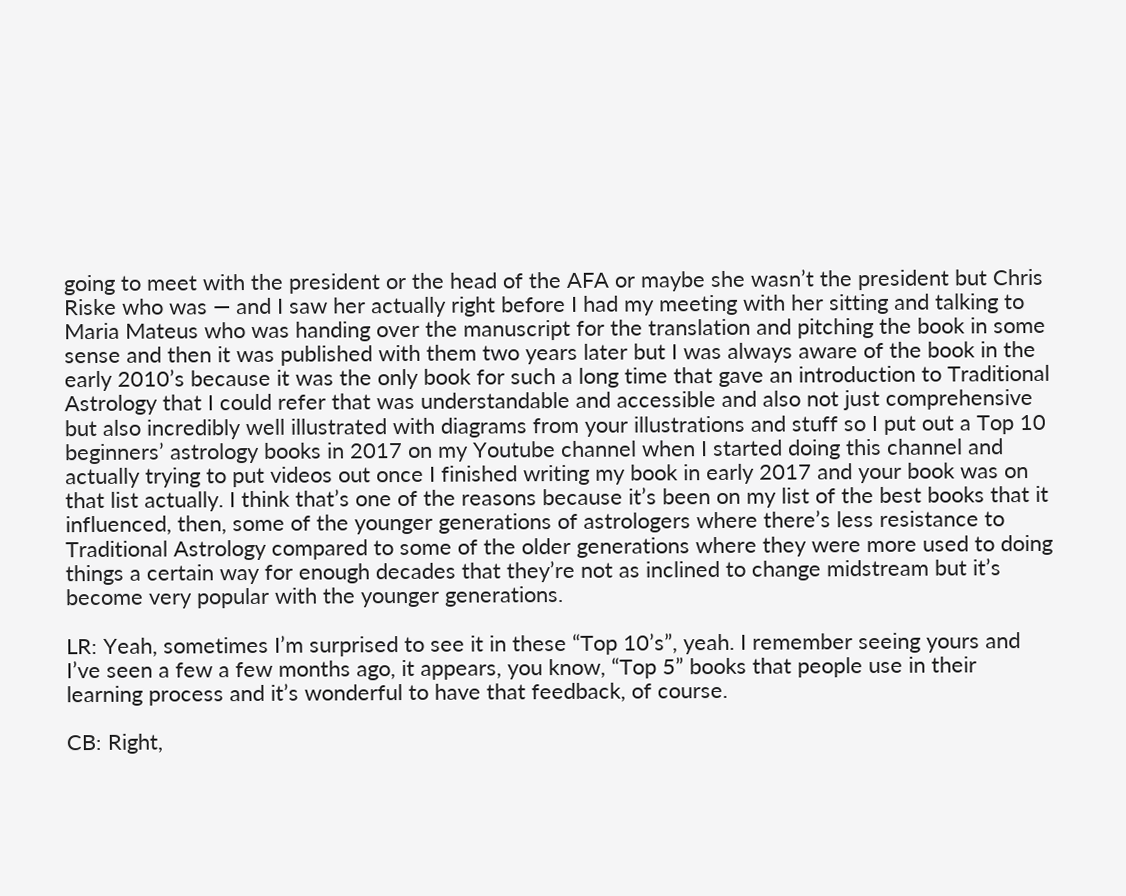going to meet with the president or the head of the AFA or maybe she wasn’t the president but Chris Riske who was — and I saw her actually right before I had my meeting with her sitting and talking to Maria Mateus who was handing over the manuscript for the translation and pitching the book in some sense and then it was published with them two years later but I was always aware of the book in the early 2010’s because it was the only book for such a long time that gave an introduction to Traditional Astrology that I could refer that was understandable and accessible and also not just comprehensive but also incredibly well illustrated with diagrams from your illustrations and stuff so I put out a Top 10 beginners’ astrology books in 2017 on my Youtube channel when I started doing this channel and actually trying to put videos out once I finished writing my book in early 2017 and your book was on that list actually. I think that’s one of the reasons because it’s been on my list of the best books that it influenced, then, some of the younger generations of astrologers where there’s less resistance to Traditional Astrology compared to some of the older generations where they were more used to doing things a certain way for enough decades that they’re not as inclined to change midstream but it’s become very popular with the younger generations.

LR: Yeah, sometimes I’m surprised to see it in these “Top 10’s”, yeah. I remember seeing yours and I’ve seen a few a few months ago, it appears, you know, “Top 5” books that people use in their learning process and it’s wonderful to have that feedback, of course.

CB: Right,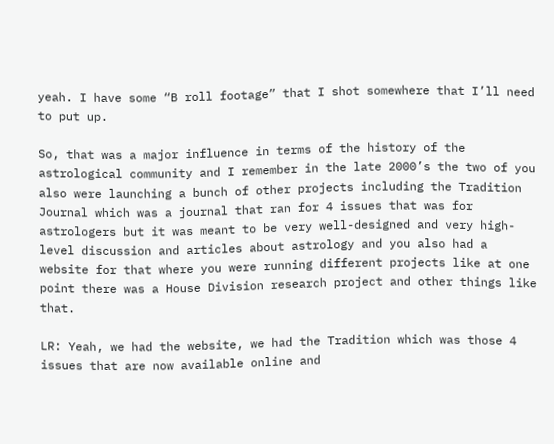yeah. I have some “B roll footage” that I shot somewhere that I’ll need to put up.

So, that was a major influence in terms of the history of the astrological community and I remember in the late 2000’s the two of you also were launching a bunch of other projects including the Tradition Journal which was a journal that ran for 4 issues that was for astrologers but it was meant to be very well-designed and very high-level discussion and articles about astrology and you also had a website for that where you were running different projects like at one point there was a House Division research project and other things like that.

LR: Yeah, we had the website, we had the Tradition which was those 4 issues that are now available online and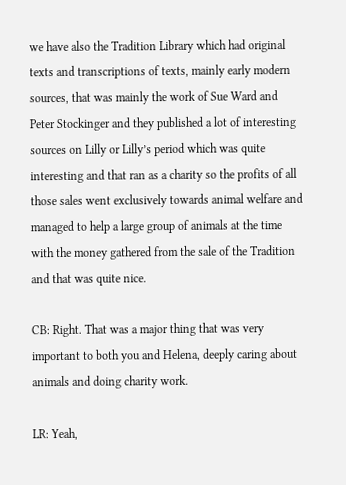we have also the Tradition Library which had original texts and transcriptions of texts, mainly early modern sources, that was mainly the work of Sue Ward and Peter Stockinger and they published a lot of interesting sources on Lilly or Lilly’s period which was quite interesting and that ran as a charity so the profits of all those sales went exclusively towards animal welfare and managed to help a large group of animals at the time with the money gathered from the sale of the Tradition and that was quite nice.

CB: Right. That was a major thing that was very important to both you and Helena, deeply caring about animals and doing charity work.

LR: Yeah,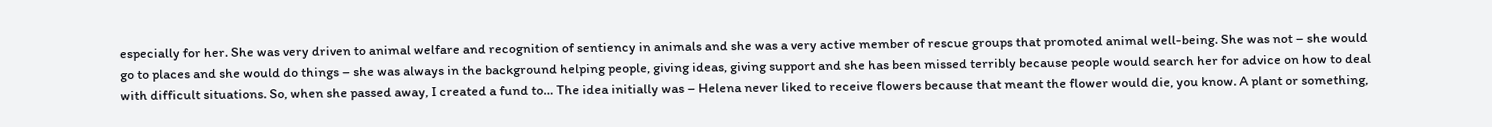especially for her. She was very driven to animal welfare and recognition of sentiency in animals and she was a very active member of rescue groups that promoted animal well-being. She was not – she would go to places and she would do things – she was always in the background helping people, giving ideas, giving support and she has been missed terribly because people would search her for advice on how to deal with difficult situations. So, when she passed away, I created a fund to… The idea initially was – Helena never liked to receive flowers because that meant the flower would die, you know. A plant or something,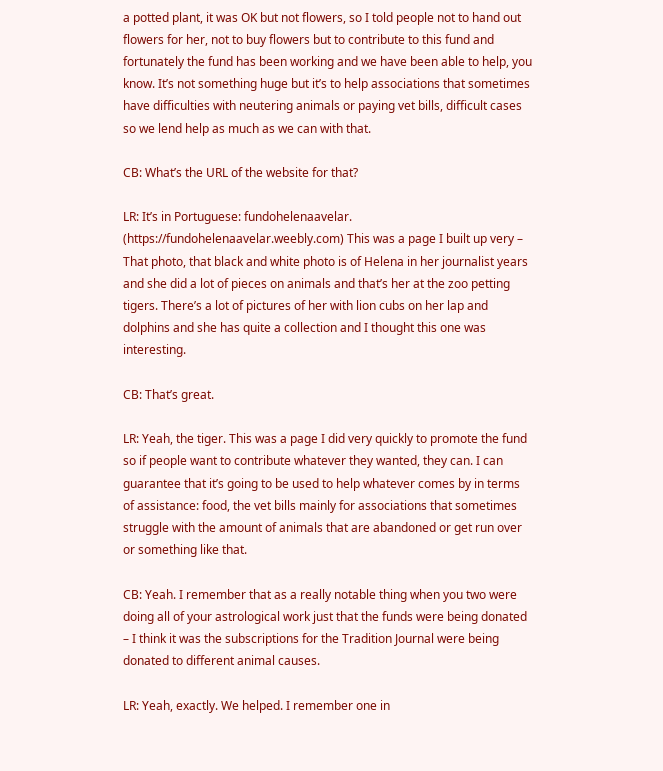a potted plant, it was OK but not flowers, so I told people not to hand out flowers for her, not to buy flowers but to contribute to this fund and fortunately the fund has been working and we have been able to help, you know. It’s not something huge but it’s to help associations that sometimes have difficulties with neutering animals or paying vet bills, difficult cases so we lend help as much as we can with that.

CB: What’s the URL of the website for that?

LR: It’s in Portuguese: fundohelenaavelar. (https://fundohelenaavelar.weebly.com) This was a page I built up very – That photo, that black and white photo is of Helena in her journalist years and she did a lot of pieces on animals and that’s her at the zoo petting tigers. There’s a lot of pictures of her with lion cubs on her lap and dolphins and she has quite a collection and I thought this one was interesting.

CB: That’s great.

LR: Yeah, the tiger. This was a page I did very quickly to promote the fund so if people want to contribute whatever they wanted, they can. I can guarantee that it’s going to be used to help whatever comes by in terms of assistance: food, the vet bills mainly for associations that sometimes struggle with the amount of animals that are abandoned or get run over or something like that.

CB: Yeah. I remember that as a really notable thing when you two were doing all of your astrological work just that the funds were being donated – I think it was the subscriptions for the Tradition Journal were being donated to different animal causes.

LR: Yeah, exactly. We helped. I remember one in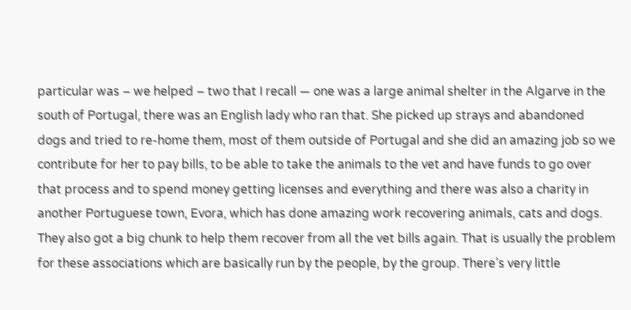particular was – we helped – two that I recall — one was a large animal shelter in the Algarve in the south of Portugal, there was an English lady who ran that. She picked up strays and abandoned dogs and tried to re-home them, most of them outside of Portugal and she did an amazing job so we contribute for her to pay bills, to be able to take the animals to the vet and have funds to go over that process and to spend money getting licenses and everything and there was also a charity in another Portuguese town, Evora, which has done amazing work recovering animals, cats and dogs. They also got a big chunk to help them recover from all the vet bills again. That is usually the problem for these associations which are basically run by the people, by the group. There’s very little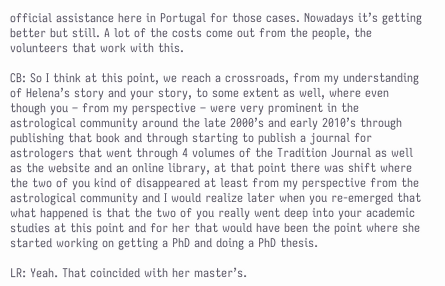official assistance here in Portugal for those cases. Nowadays it’s getting better but still. A lot of the costs come out from the people, the volunteers that work with this.

CB: So I think at this point, we reach a crossroads, from my understanding of Helena’s story and your story, to some extent as well, where even though you – from my perspective – were very prominent in the astrological community around the late 2000’s and early 2010’s through publishing that book and through starting to publish a journal for astrologers that went through 4 volumes of the Tradition Journal as well as the website and an online library, at that point there was shift where the two of you kind of disappeared at least from my perspective from the astrological community and I would realize later when you re-emerged that what happened is that the two of you really went deep into your academic studies at this point and for her that would have been the point where she started working on getting a PhD and doing a PhD thesis.

LR: Yeah. That coincided with her master’s.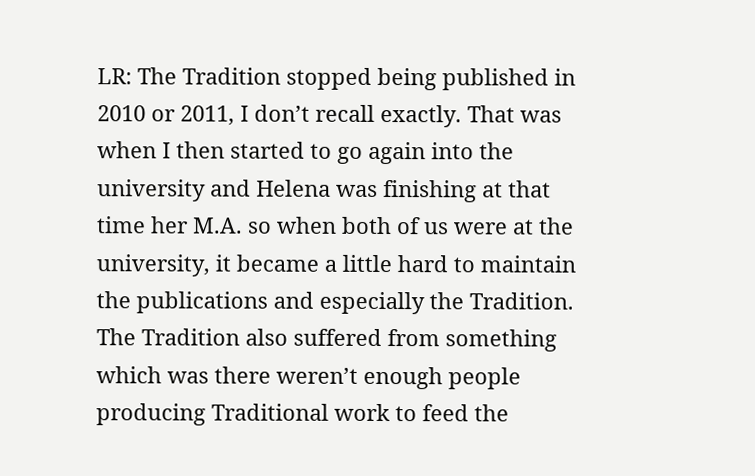LR: The Tradition stopped being published in 2010 or 2011, I don’t recall exactly. That was when I then started to go again into the university and Helena was finishing at that time her M.A. so when both of us were at the university, it became a little hard to maintain the publications and especially the Tradition. The Tradition also suffered from something which was there weren’t enough people producing Traditional work to feed the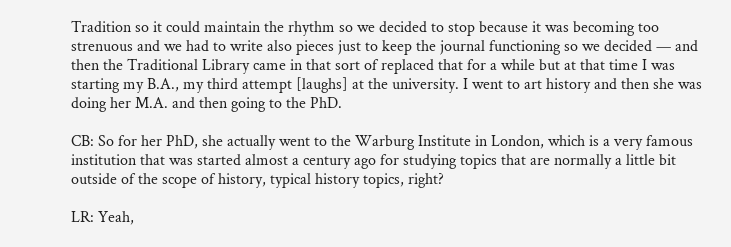Tradition so it could maintain the rhythm so we decided to stop because it was becoming too strenuous and we had to write also pieces just to keep the journal functioning so we decided — and then the Traditional Library came in that sort of replaced that for a while but at that time I was starting my B.A., my third attempt [laughs] at the university. I went to art history and then she was doing her M.A. and then going to the PhD.

CB: So for her PhD, she actually went to the Warburg Institute in London, which is a very famous institution that was started almost a century ago for studying topics that are normally a little bit outside of the scope of history, typical history topics, right?

LR: Yeah,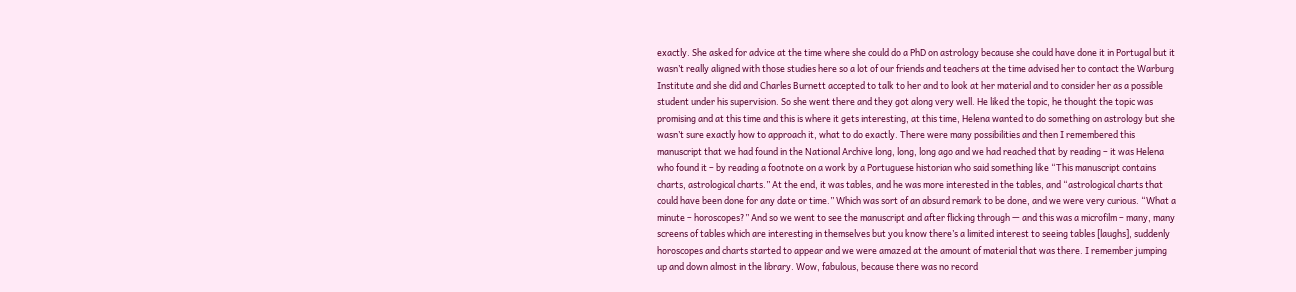exactly. She asked for advice at the time where she could do a PhD on astrology because she could have done it in Portugal but it wasn’t really aligned with those studies here so a lot of our friends and teachers at the time advised her to contact the Warburg Institute and she did and Charles Burnett accepted to talk to her and to look at her material and to consider her as a possible student under his supervision. So she went there and they got along very well. He liked the topic, he thought the topic was promising and at this time and this is where it gets interesting, at this time, Helena wanted to do something on astrology but she wasn’t sure exactly how to approach it, what to do exactly. There were many possibilities and then I remembered this manuscript that we had found in the National Archive long, long, long ago and we had reached that by reading – it was Helena who found it – by reading a footnote on a work by a Portuguese historian who said something like “This manuscript contains charts, astrological charts.” At the end, it was tables, and he was more interested in the tables, and “astrological charts that could have been done for any date or time.” Which was sort of an absurd remark to be done, and we were very curious. “What a minute – horoscopes?” And so we went to see the manuscript and after flicking through — and this was a microfilm – many, many screens of tables which are interesting in themselves but you know there’s a limited interest to seeing tables [laughs], suddenly horoscopes and charts started to appear and we were amazed at the amount of material that was there. I remember jumping up and down almost in the library. Wow, fabulous, because there was no record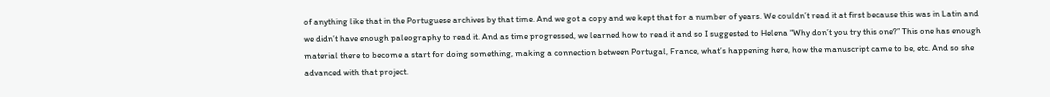of anything like that in the Portuguese archives by that time. And we got a copy and we kept that for a number of years. We couldn’t read it at first because this was in Latin and we didn’t have enough paleography to read it. And as time progressed, we learned how to read it and so I suggested to Helena “Why don’t you try this one?” This one has enough material there to become a start for doing something, making a connection between Portugal, France, what’s happening here, how the manuscript came to be, etc. And so she advanced with that project.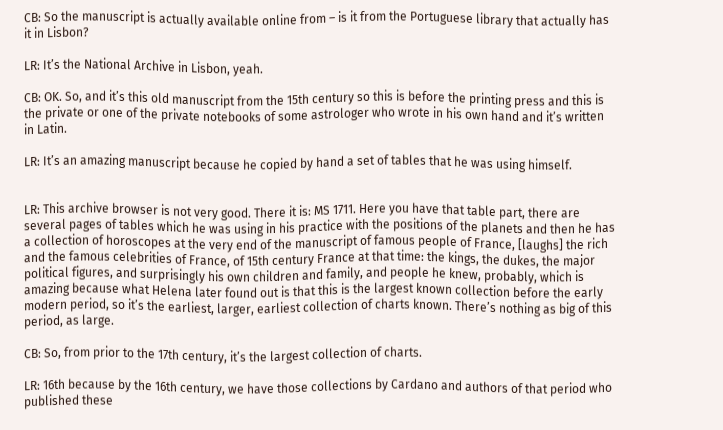CB: So the manuscript is actually available online from – is it from the Portuguese library that actually has it in Lisbon?

LR: It’s the National Archive in Lisbon, yeah.

CB: OK. So, and it’s this old manuscript from the 15th century so this is before the printing press and this is the private or one of the private notebooks of some astrologer who wrote in his own hand and it’s written in Latin.

LR: It’s an amazing manuscript because he copied by hand a set of tables that he was using himself.


LR: This archive browser is not very good. There it is: MS 1711. Here you have that table part, there are several pages of tables which he was using in his practice with the positions of the planets and then he has a collection of horoscopes at the very end of the manuscript of famous people of France, [laughs] the rich and the famous celebrities of France, of 15th century France at that time: the kings, the dukes, the major political figures, and surprisingly his own children and family, and people he knew, probably, which is amazing because what Helena later found out is that this is the largest known collection before the early modern period, so it’s the earliest, larger, earliest collection of charts known. There’s nothing as big of this period, as large.

CB: So, from prior to the 17th century, it’s the largest collection of charts.

LR: 16th because by the 16th century, we have those collections by Cardano and authors of that period who published these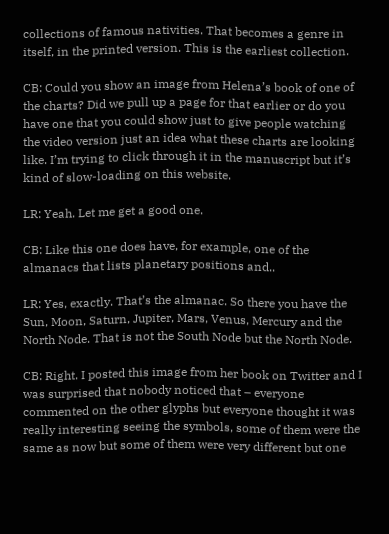collections of famous nativities. That becomes a genre in itself, in the printed version. This is the earliest collection.

CB: Could you show an image from Helena’s book of one of the charts? Did we pull up a page for that earlier or do you have one that you could show just to give people watching the video version just an idea what these charts are looking like. I’m trying to click through it in the manuscript but it’s kind of slow-loading on this website.

LR: Yeah. Let me get a good one.

CB: Like this one does have, for example, one of the almanacs that lists planetary positions and..

LR: Yes, exactly. That’s the almanac. So there you have the Sun, Moon, Saturn, Jupiter, Mars, Venus, Mercury and the North Node. That is not the South Node but the North Node.

CB: Right. I posted this image from her book on Twitter and I was surprised that nobody noticed that – everyone commented on the other glyphs but everyone thought it was really interesting seeing the symbols, some of them were the same as now but some of them were very different but one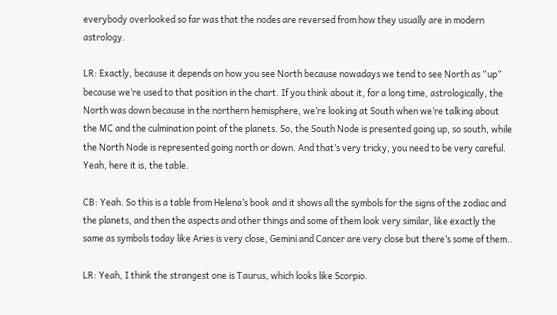everybody overlooked so far was that the nodes are reversed from how they usually are in modern astrology.

LR: Exactly, because it depends on how you see North because nowadays we tend to see North as “up” because we’re used to that position in the chart. If you think about it, for a long time, astrologically, the North was down because in the northern hemisphere, we’re looking at South when we’re talking about the MC and the culmination point of the planets. So, the South Node is presented going up, so south, while the North Node is represented going north or down. And that’s very tricky, you need to be very careful. Yeah, here it is, the table.

CB: Yeah. So this is a table from Helena’s book and it shows all the symbols for the signs of the zodiac and the planets, and then the aspects and other things and some of them look very similar, like exactly the same as symbols today like Aries is very close, Gemini and Cancer are very close but there’s some of them..

LR: Yeah, I think the strangest one is Taurus, which looks like Scorpio.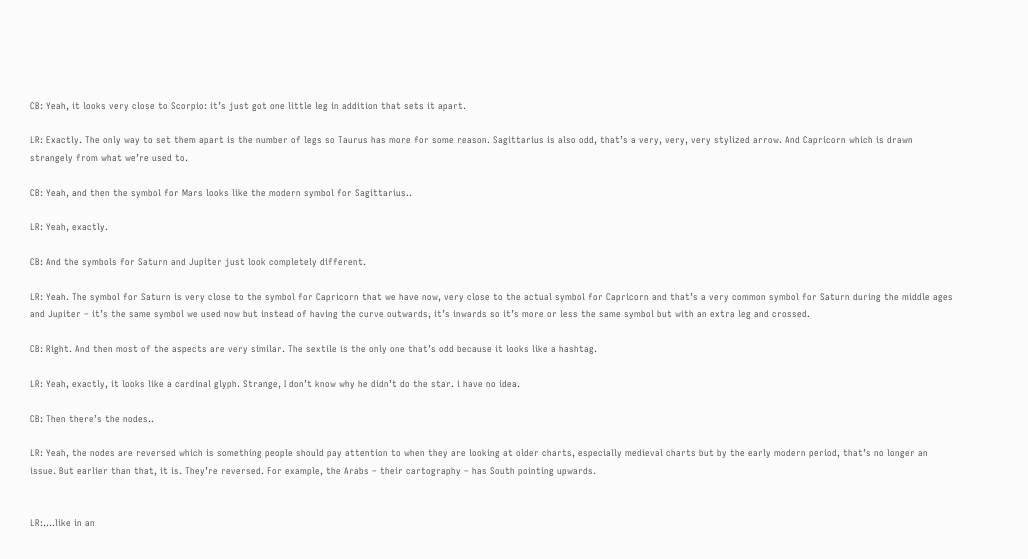CB: Yeah, it looks very close to Scorpio: it’s just got one little leg in addition that sets it apart.

LR: Exactly. The only way to set them apart is the number of legs so Taurus has more for some reason. Sagittarius is also odd, that’s a very, very, very stylized arrow. And Capricorn which is drawn strangely from what we’re used to.

CB: Yeah, and then the symbol for Mars looks like the modern symbol for Sagittarius..

LR: Yeah, exactly.

CB: And the symbols for Saturn and Jupiter just look completely different.

LR: Yeah. The symbol for Saturn is very close to the symbol for Capricorn that we have now, very close to the actual symbol for Capricorn and that’s a very common symbol for Saturn during the middle ages and Jupiter – it’s the same symbol we used now but instead of having the curve outwards, it’s inwards so it’s more or less the same symbol but with an extra leg and crossed.

CB: Right. And then most of the aspects are very similar. The sextile is the only one that’s odd because it looks like a hashtag.

LR: Yeah, exactly, it looks like a cardinal glyph. Strange, I don’t know why he didn’t do the star. i have no idea.

CB: Then there’s the nodes..

LR: Yeah, the nodes are reversed which is something people should pay attention to when they are looking at older charts, especially medieval charts but by the early modern period, that’s no longer an issue. But earlier than that, it is. They’re reversed. For example, the Arabs – their cartography – has South pointing upwards.


LR:….like in an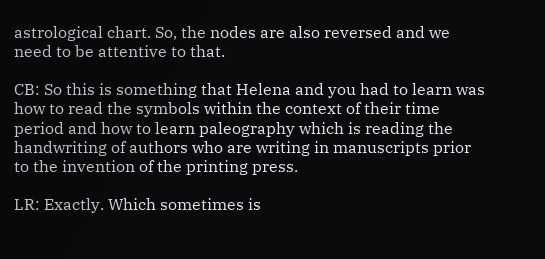astrological chart. So, the nodes are also reversed and we need to be attentive to that.

CB: So this is something that Helena and you had to learn was how to read the symbols within the context of their time period and how to learn paleography which is reading the handwriting of authors who are writing in manuscripts prior to the invention of the printing press.

LR: Exactly. Which sometimes is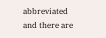abbreviated and there are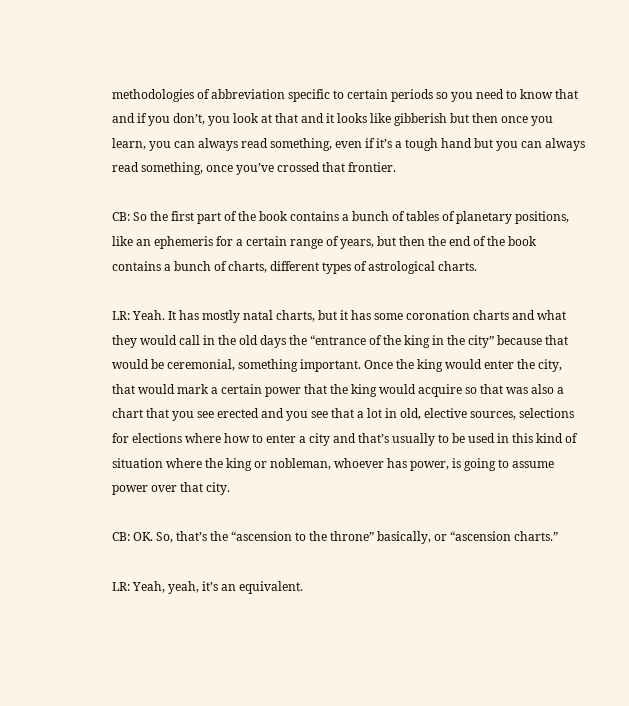methodologies of abbreviation specific to certain periods so you need to know that and if you don’t, you look at that and it looks like gibberish but then once you learn, you can always read something, even if it’s a tough hand but you can always read something, once you’ve crossed that frontier.

CB: So the first part of the book contains a bunch of tables of planetary positions, like an ephemeris for a certain range of years, but then the end of the book contains a bunch of charts, different types of astrological charts.

LR: Yeah. It has mostly natal charts, but it has some coronation charts and what they would call in the old days the “entrance of the king in the city” because that would be ceremonial, something important. Once the king would enter the city, that would mark a certain power that the king would acquire so that was also a chart that you see erected and you see that a lot in old, elective sources, selections for elections where how to enter a city and that’s usually to be used in this kind of situation where the king or nobleman, whoever has power, is going to assume power over that city.

CB: OK. So, that’s the “ascension to the throne” basically, or “ascension charts.”

LR: Yeah, yeah, it’s an equivalent.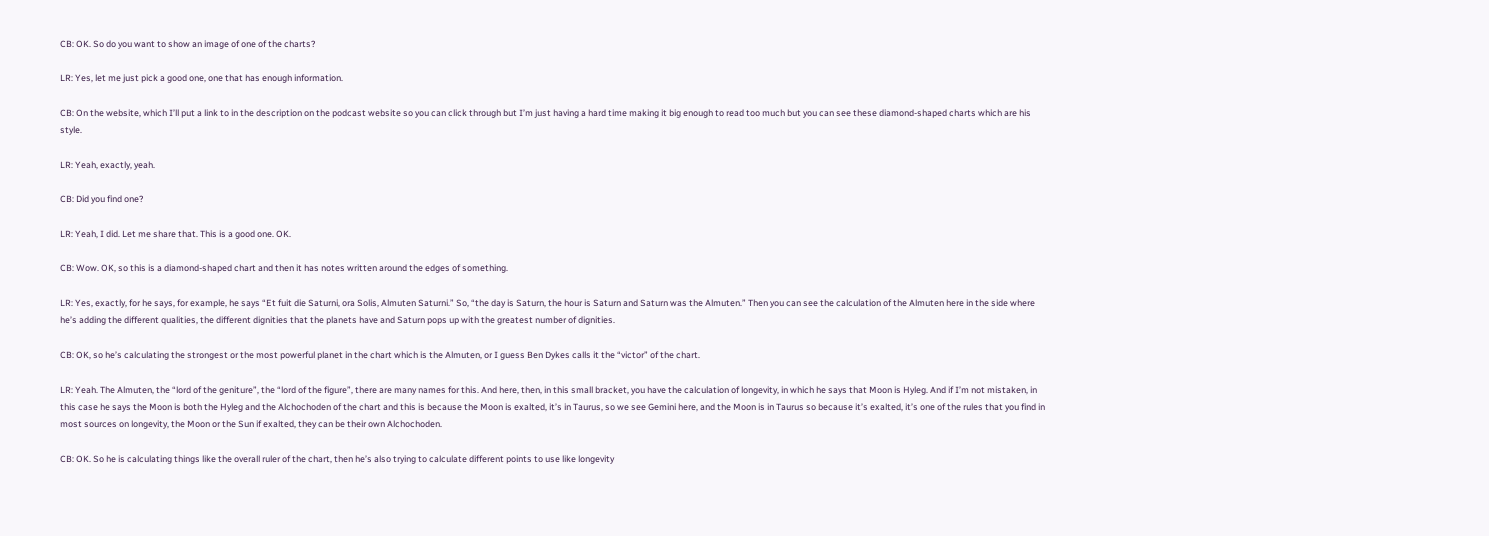CB: OK. So do you want to show an image of one of the charts?

LR: Yes, let me just pick a good one, one that has enough information.

CB: On the website, which I’ll put a link to in the description on the podcast website so you can click through but I’m just having a hard time making it big enough to read too much but you can see these diamond-shaped charts which are his style.

LR: Yeah, exactly, yeah.

CB: Did you find one?

LR: Yeah, I did. Let me share that. This is a good one. OK.

CB: Wow. OK, so this is a diamond-shaped chart and then it has notes written around the edges of something.

LR: Yes, exactly, for he says, for example, he says “Et fuit die Saturni, ora Solis, Almuten Saturni.” So, “the day is Saturn, the hour is Saturn and Saturn was the Almuten.” Then you can see the calculation of the Almuten here in the side where he’s adding the different qualities, the different dignities that the planets have and Saturn pops up with the greatest number of dignities.

CB: OK, so he’s calculating the strongest or the most powerful planet in the chart which is the Almuten, or I guess Ben Dykes calls it the “victor” of the chart.

LR: Yeah. The Almuten, the “lord of the geniture”, the “lord of the figure”, there are many names for this. And here, then, in this small bracket, you have the calculation of longevity, in which he says that Moon is Hyleg. And if I’m not mistaken, in this case he says the Moon is both the Hyleg and the Alchochoden of the chart and this is because the Moon is exalted, it’s in Taurus, so we see Gemini here, and the Moon is in Taurus so because it’s exalted, it’s one of the rules that you find in most sources on longevity, the Moon or the Sun if exalted, they can be their own Alchochoden.

CB: OK. So he is calculating things like the overall ruler of the chart, then he’s also trying to calculate different points to use like longevity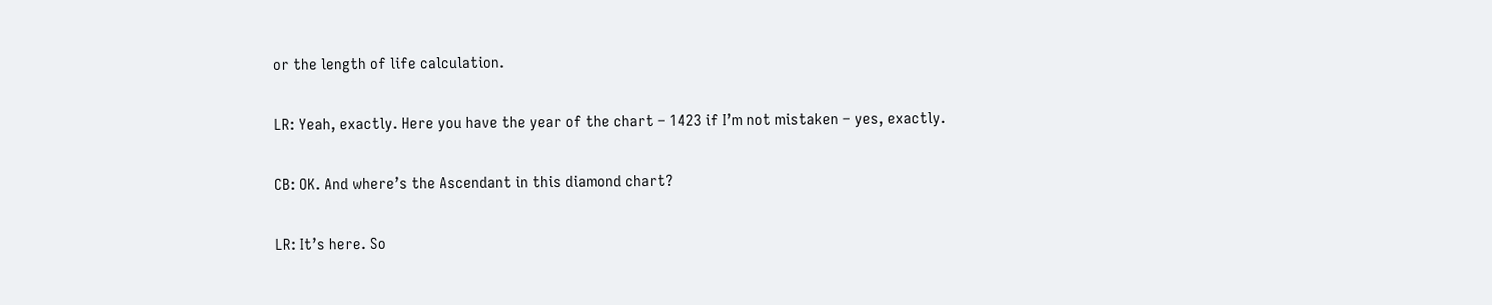or the length of life calculation.

LR: Yeah, exactly. Here you have the year of the chart – 1423 if I’m not mistaken – yes, exactly.

CB: OK. And where’s the Ascendant in this diamond chart?

LR: It’s here. So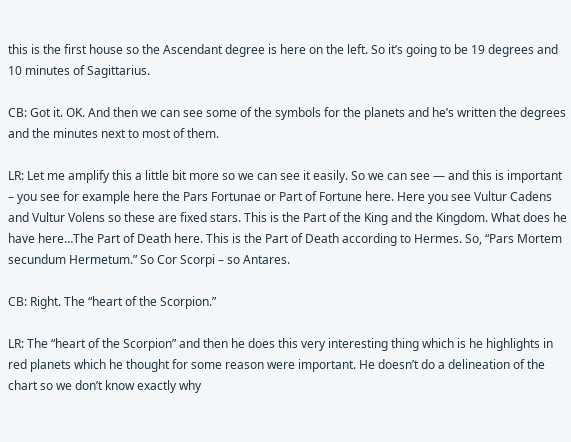this is the first house so the Ascendant degree is here on the left. So it’s going to be 19 degrees and 10 minutes of Sagittarius.

CB: Got it. OK. And then we can see some of the symbols for the planets and he’s written the degrees and the minutes next to most of them.

LR: Let me amplify this a little bit more so we can see it easily. So we can see — and this is important – you see for example here the Pars Fortunae or Part of Fortune here. Here you see Vultur Cadens and Vultur Volens so these are fixed stars. This is the Part of the King and the Kingdom. What does he have here…The Part of Death here. This is the Part of Death according to Hermes. So, “Pars Mortem secundum Hermetum.” So Cor Scorpi – so Antares.

CB: Right. The “heart of the Scorpion.”

LR: The “heart of the Scorpion” and then he does this very interesting thing which is he highlights in red planets which he thought for some reason were important. He doesn’t do a delineation of the chart so we don’t know exactly why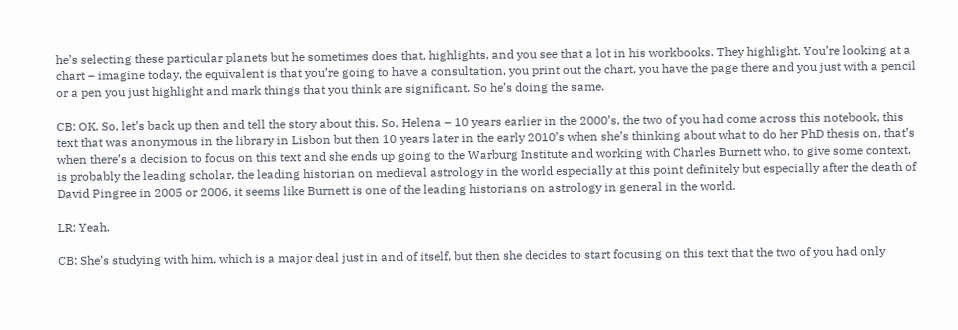he’s selecting these particular planets but he sometimes does that, highlights, and you see that a lot in his workbooks. They highlight. You’re looking at a chart – imagine today, the equivalent is that you’re going to have a consultation, you print out the chart, you have the page there and you just with a pencil or a pen you just highlight and mark things that you think are significant. So he’s doing the same.

CB: OK. So, let’s back up then and tell the story about this. So, Helena – 10 years earlier in the 2000’s, the two of you had come across this notebook, this text that was anonymous in the library in Lisbon but then 10 years later in the early 2010’s when she’s thinking about what to do her PhD thesis on, that’s when there’s a decision to focus on this text and she ends up going to the Warburg Institute and working with Charles Burnett who, to give some context, is probably the leading scholar, the leading historian on medieval astrology in the world especially at this point definitely but especially after the death of David Pingree in 2005 or 2006, it seems like Burnett is one of the leading historians on astrology in general in the world.

LR: Yeah.

CB: She’s studying with him, which is a major deal just in and of itself, but then she decides to start focusing on this text that the two of you had only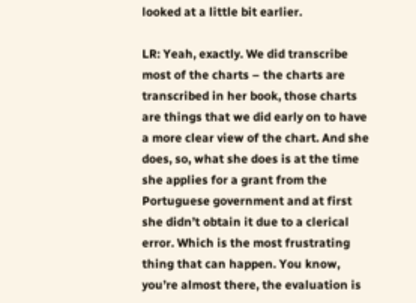looked at a little bit earlier.

LR: Yeah, exactly. We did transcribe most of the charts – the charts are transcribed in her book, those charts are things that we did early on to have a more clear view of the chart. And she does, so, what she does is at the time she applies for a grant from the Portuguese government and at first she didn’t obtain it due to a clerical error. Which is the most frustrating thing that can happen. You know, you’re almost there, the evaluation is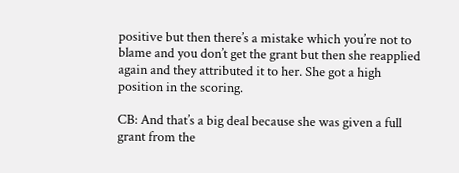positive but then there’s a mistake which you’re not to blame and you don’t get the grant but then she reapplied again and they attributed it to her. She got a high position in the scoring.

CB: And that’s a big deal because she was given a full grant from the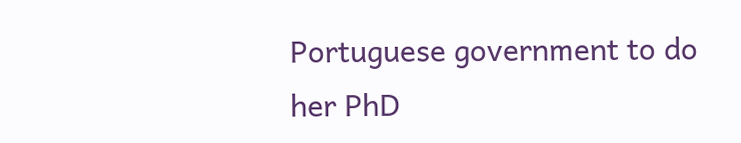Portuguese government to do her PhD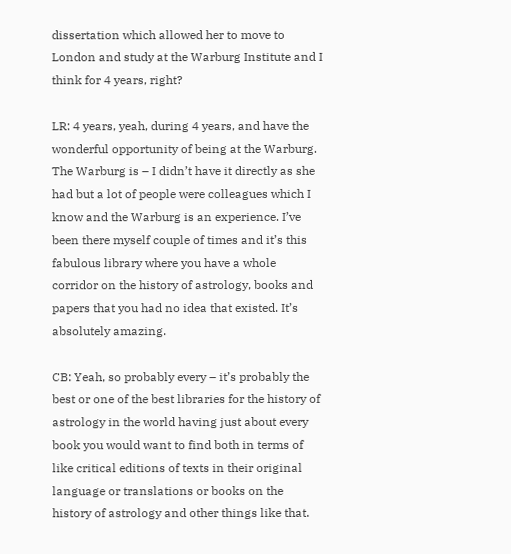dissertation which allowed her to move to London and study at the Warburg Institute and I think for 4 years, right?

LR: 4 years, yeah, during 4 years, and have the wonderful opportunity of being at the Warburg. The Warburg is – I didn’t have it directly as she had but a lot of people were colleagues which I know and the Warburg is an experience. I’ve been there myself couple of times and it’s this fabulous library where you have a whole corridor on the history of astrology, books and papers that you had no idea that existed. It’s absolutely amazing.

CB: Yeah, so probably every – it’s probably the best or one of the best libraries for the history of astrology in the world having just about every book you would want to find both in terms of like critical editions of texts in their original language or translations or books on the history of astrology and other things like that.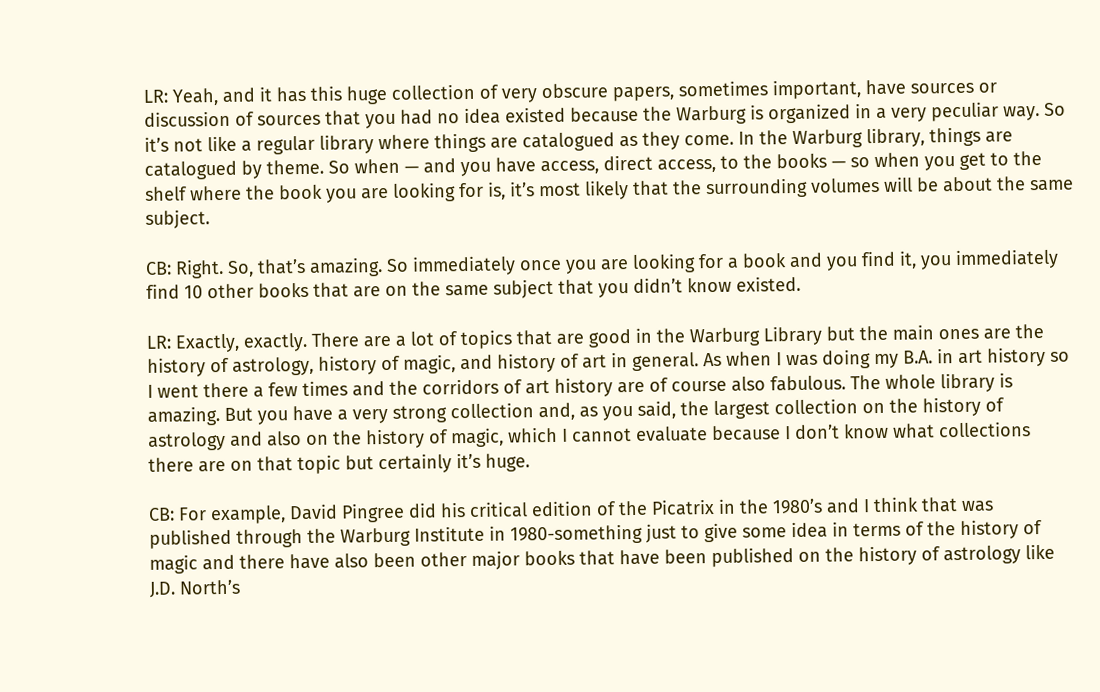LR: Yeah, and it has this huge collection of very obscure papers, sometimes important, have sources or discussion of sources that you had no idea existed because the Warburg is organized in a very peculiar way. So it’s not like a regular library where things are catalogued as they come. In the Warburg library, things are catalogued by theme. So when — and you have access, direct access, to the books — so when you get to the shelf where the book you are looking for is, it’s most likely that the surrounding volumes will be about the same subject.

CB: Right. So, that’s amazing. So immediately once you are looking for a book and you find it, you immediately find 10 other books that are on the same subject that you didn’t know existed.

LR: Exactly, exactly. There are a lot of topics that are good in the Warburg Library but the main ones are the history of astrology, history of magic, and history of art in general. As when I was doing my B.A. in art history so I went there a few times and the corridors of art history are of course also fabulous. The whole library is amazing. But you have a very strong collection and, as you said, the largest collection on the history of astrology and also on the history of magic, which I cannot evaluate because I don’t know what collections there are on that topic but certainly it’s huge.

CB: For example, David Pingree did his critical edition of the Picatrix in the 1980’s and I think that was published through the Warburg Institute in 1980-something just to give some idea in terms of the history of magic and there have also been other major books that have been published on the history of astrology like J.D. North’s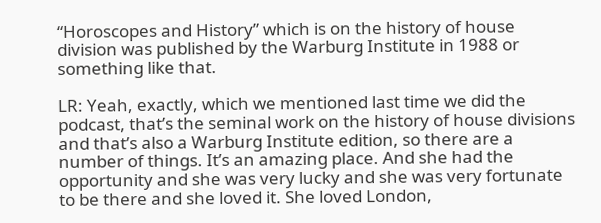“Horoscopes and History” which is on the history of house division was published by the Warburg Institute in 1988 or something like that.

LR: Yeah, exactly, which we mentioned last time we did the podcast, that’s the seminal work on the history of house divisions and that’s also a Warburg Institute edition, so there are a number of things. It’s an amazing place. And she had the opportunity and she was very lucky and she was very fortunate to be there and she loved it. She loved London,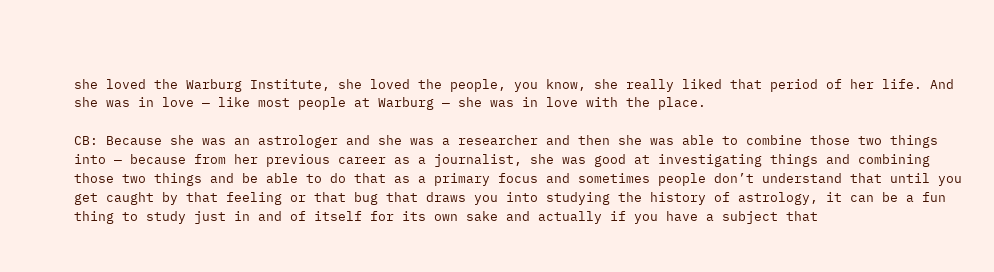she loved the Warburg Institute, she loved the people, you know, she really liked that period of her life. And she was in love — like most people at Warburg — she was in love with the place.

CB: Because she was an astrologer and she was a researcher and then she was able to combine those two things into — because from her previous career as a journalist, she was good at investigating things and combining those two things and be able to do that as a primary focus and sometimes people don’t understand that until you get caught by that feeling or that bug that draws you into studying the history of astrology, it can be a fun thing to study just in and of itself for its own sake and actually if you have a subject that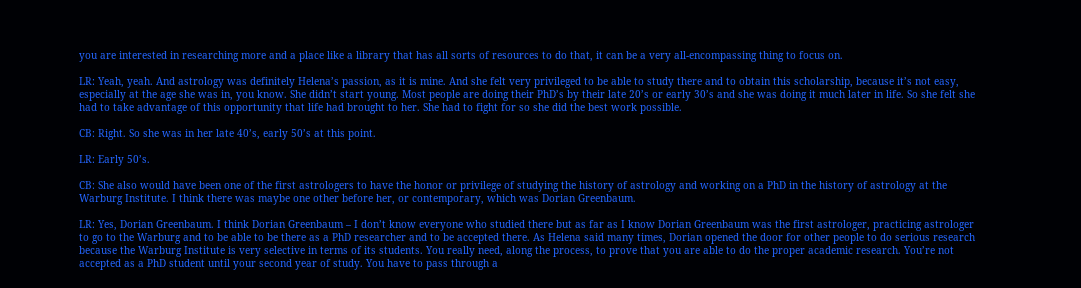you are interested in researching more and a place like a library that has all sorts of resources to do that, it can be a very all-encompassing thing to focus on.

LR: Yeah, yeah. And astrology was definitely Helena’s passion, as it is mine. And she felt very privileged to be able to study there and to obtain this scholarship, because it’s not easy, especially at the age she was in, you know. She didn’t start young. Most people are doing their PhD’s by their late 20’s or early 30’s and she was doing it much later in life. So she felt she had to take advantage of this opportunity that life had brought to her. She had to fight for so she did the best work possible.

CB: Right. So she was in her late 40’s, early 50’s at this point.

LR: Early 50’s.

CB: She also would have been one of the first astrologers to have the honor or privilege of studying the history of astrology and working on a PhD in the history of astrology at the Warburg Institute. I think there was maybe one other before her, or contemporary, which was Dorian Greenbaum.

LR: Yes, Dorian Greenbaum. I think Dorian Greenbaum – I don’t know everyone who studied there but as far as I know Dorian Greenbaum was the first astrologer, practicing astrologer to go to the Warburg and to be able to be there as a PhD researcher and to be accepted there. As Helena said many times, Dorian opened the door for other people to do serious research because the Warburg Institute is very selective in terms of its students. You really need, along the process, to prove that you are able to do the proper academic research. You’re not accepted as a PhD student until your second year of study. You have to pass through a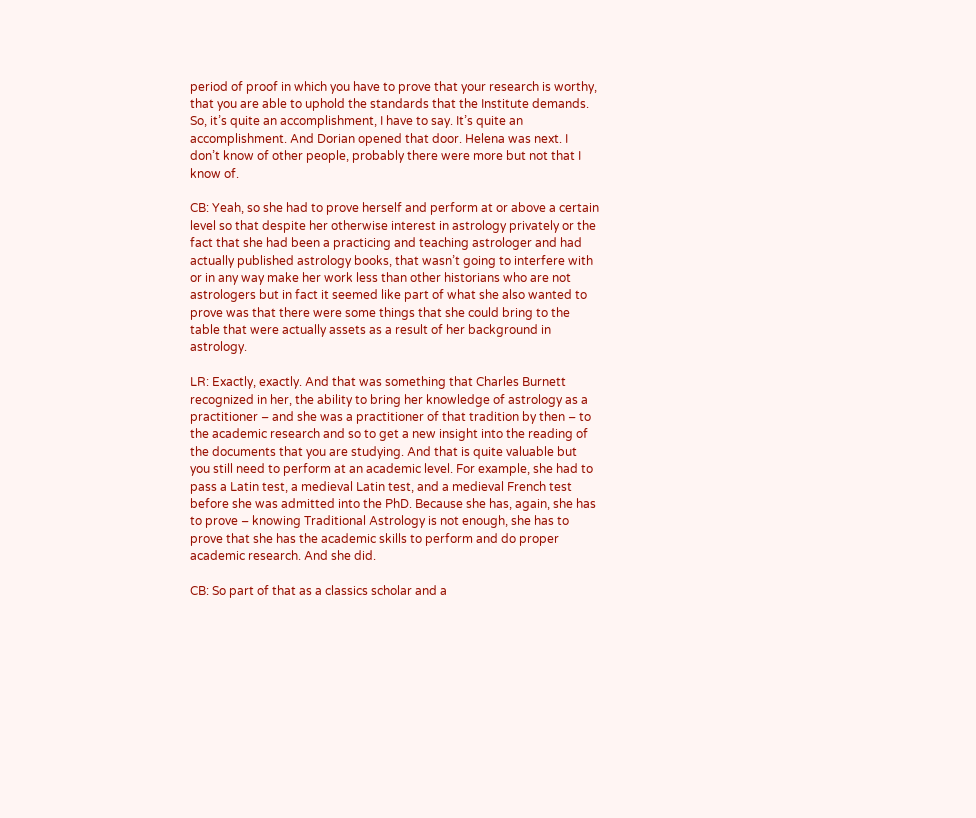period of proof in which you have to prove that your research is worthy, that you are able to uphold the standards that the Institute demands. So, it’s quite an accomplishment, I have to say. It’s quite an accomplishment. And Dorian opened that door. Helena was next. I don’t know of other people, probably there were more but not that I know of.

CB: Yeah, so she had to prove herself and perform at or above a certain level so that despite her otherwise interest in astrology privately or the fact that she had been a practicing and teaching astrologer and had actually published astrology books, that wasn’t going to interfere with or in any way make her work less than other historians who are not astrologers but in fact it seemed like part of what she also wanted to prove was that there were some things that she could bring to the table that were actually assets as a result of her background in astrology.

LR: Exactly, exactly. And that was something that Charles Burnett recognized in her, the ability to bring her knowledge of astrology as a practitioner – and she was a practitioner of that tradition by then – to the academic research and so to get a new insight into the reading of the documents that you are studying. And that is quite valuable but you still need to perform at an academic level. For example, she had to pass a Latin test, a medieval Latin test, and a medieval French test before she was admitted into the PhD. Because she has, again, she has to prove – knowing Traditional Astrology is not enough, she has to prove that she has the academic skills to perform and do proper academic research. And she did.

CB: So part of that as a classics scholar and a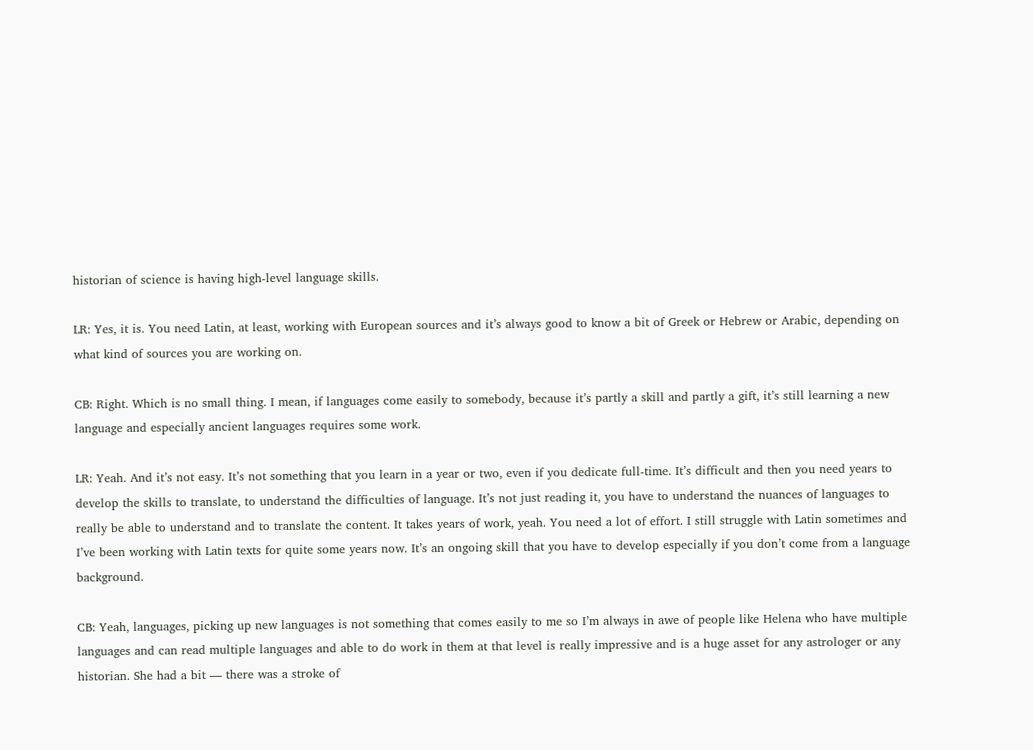historian of science is having high-level language skills.

LR: Yes, it is. You need Latin, at least, working with European sources and it’s always good to know a bit of Greek or Hebrew or Arabic, depending on what kind of sources you are working on.

CB: Right. Which is no small thing. I mean, if languages come easily to somebody, because it’s partly a skill and partly a gift, it’s still learning a new language and especially ancient languages requires some work.

LR: Yeah. And it’s not easy. It’s not something that you learn in a year or two, even if you dedicate full-time. It’s difficult and then you need years to develop the skills to translate, to understand the difficulties of language. It’s not just reading it, you have to understand the nuances of languages to really be able to understand and to translate the content. It takes years of work, yeah. You need a lot of effort. I still struggle with Latin sometimes and I’ve been working with Latin texts for quite some years now. It’s an ongoing skill that you have to develop especially if you don’t come from a language background.

CB: Yeah, languages, picking up new languages is not something that comes easily to me so I’m always in awe of people like Helena who have multiple languages and can read multiple languages and able to do work in them at that level is really impressive and is a huge asset for any astrologer or any historian. She had a bit — there was a stroke of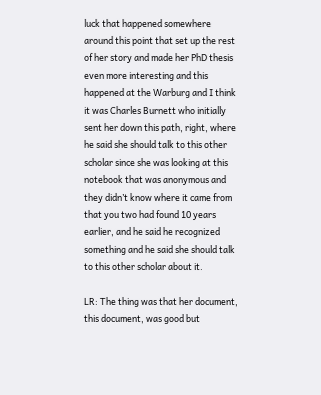luck that happened somewhere around this point that set up the rest of her story and made her PhD thesis even more interesting and this happened at the Warburg and I think it was Charles Burnett who initially sent her down this path, right, where he said she should talk to this other scholar since she was looking at this notebook that was anonymous and they didn’t know where it came from that you two had found 10 years earlier, and he said he recognized something and he said she should talk to this other scholar about it.

LR: The thing was that her document, this document, was good but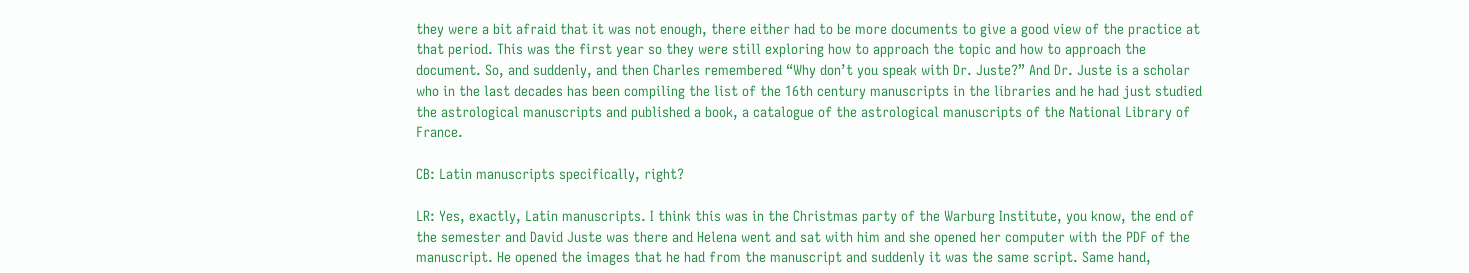they were a bit afraid that it was not enough, there either had to be more documents to give a good view of the practice at that period. This was the first year so they were still exploring how to approach the topic and how to approach the document. So, and suddenly, and then Charles remembered “Why don’t you speak with Dr. Juste?” And Dr. Juste is a scholar who in the last decades has been compiling the list of the 16th century manuscripts in the libraries and he had just studied the astrological manuscripts and published a book, a catalogue of the astrological manuscripts of the National Library of France.

CB: Latin manuscripts specifically, right?

LR: Yes, exactly, Latin manuscripts. I think this was in the Christmas party of the Warburg Institute, you know, the end of the semester and David Juste was there and Helena went and sat with him and she opened her computer with the PDF of the manuscript. He opened the images that he had from the manuscript and suddenly it was the same script. Same hand,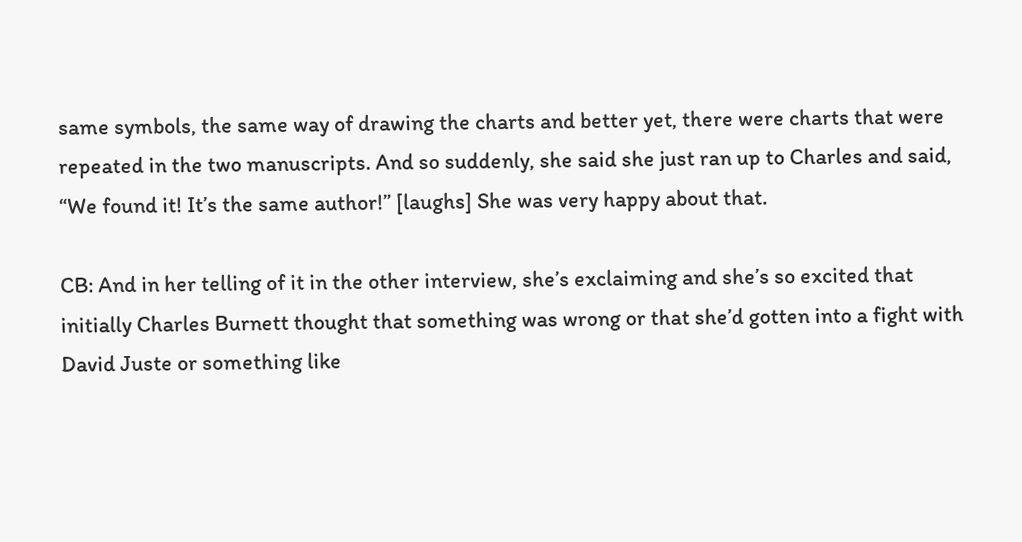same symbols, the same way of drawing the charts and better yet, there were charts that were repeated in the two manuscripts. And so suddenly, she said she just ran up to Charles and said, “We found it! It’s the same author!” [laughs] She was very happy about that.

CB: And in her telling of it in the other interview, she’s exclaiming and she’s so excited that initially Charles Burnett thought that something was wrong or that she’d gotten into a fight with David Juste or something like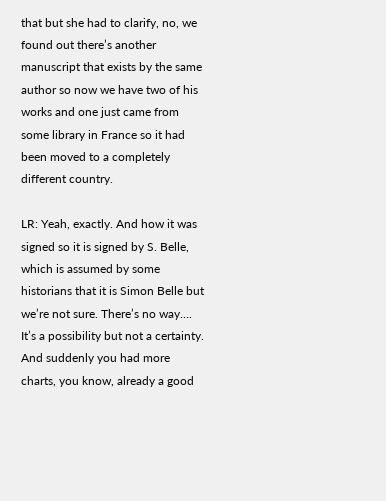that but she had to clarify, no, we found out there’s another manuscript that exists by the same author so now we have two of his works and one just came from some library in France so it had been moved to a completely different country.

LR: Yeah, exactly. And how it was signed so it is signed by S. Belle, which is assumed by some historians that it is Simon Belle but we’re not sure. There’s no way…. It’s a possibility but not a certainty. And suddenly you had more charts, you know, already a good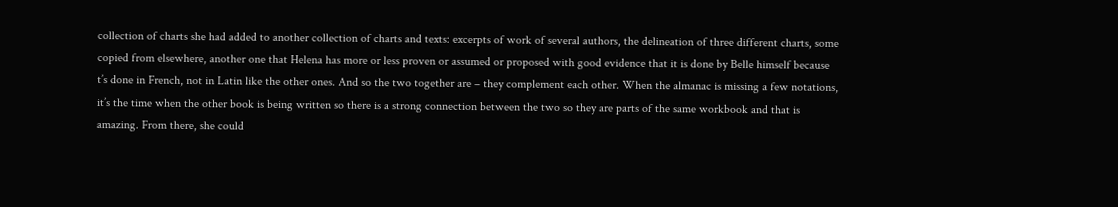collection of charts she had added to another collection of charts and texts: excerpts of work of several authors, the delineation of three different charts, some copied from elsewhere, another one that Helena has more or less proven or assumed or proposed with good evidence that it is done by Belle himself because t’s done in French, not in Latin like the other ones. And so the two together are – they complement each other. When the almanac is missing a few notations, it’s the time when the other book is being written so there is a strong connection between the two so they are parts of the same workbook and that is amazing. From there, she could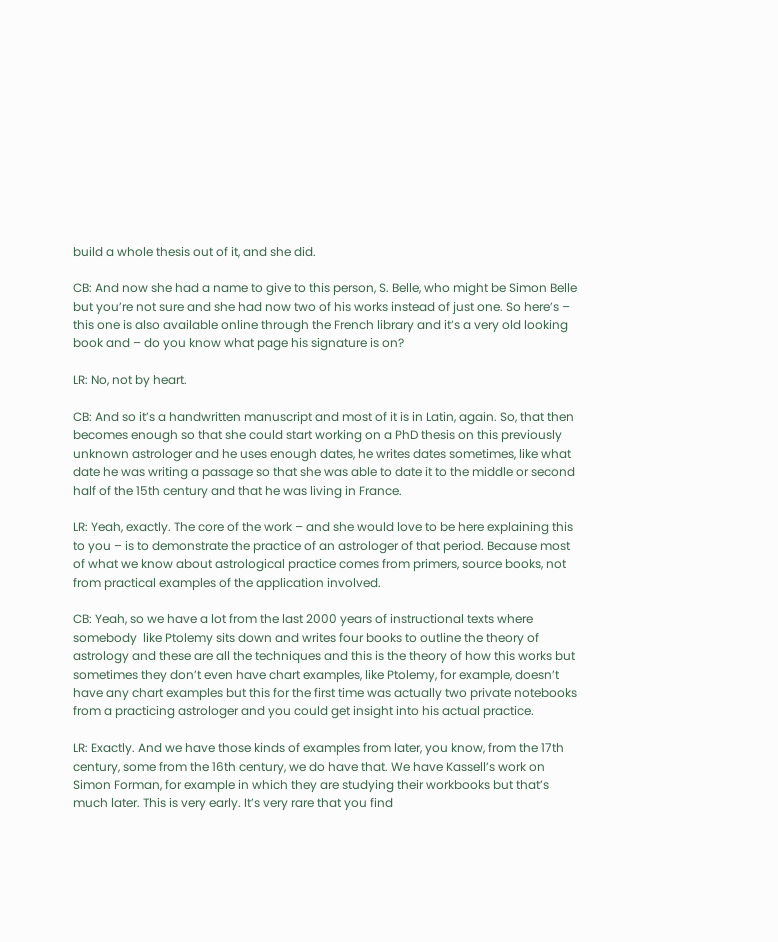build a whole thesis out of it, and she did.

CB: And now she had a name to give to this person, S. Belle, who might be Simon Belle but you’re not sure and she had now two of his works instead of just one. So here’s – this one is also available online through the French library and it’s a very old looking book and – do you know what page his signature is on?

LR: No, not by heart.

CB: And so it’s a handwritten manuscript and most of it is in Latin, again. So, that then becomes enough so that she could start working on a PhD thesis on this previously unknown astrologer and he uses enough dates, he writes dates sometimes, like what date he was writing a passage so that she was able to date it to the middle or second half of the 15th century and that he was living in France.

LR: Yeah, exactly. The core of the work – and she would love to be here explaining this to you – is to demonstrate the practice of an astrologer of that period. Because most of what we know about astrological practice comes from primers, source books, not from practical examples of the application involved.

CB: Yeah, so we have a lot from the last 2000 years of instructional texts where somebody  like Ptolemy sits down and writes four books to outline the theory of astrology and these are all the techniques and this is the theory of how this works but sometimes they don’t even have chart examples, like Ptolemy, for example, doesn’t have any chart examples but this for the first time was actually two private notebooks from a practicing astrologer and you could get insight into his actual practice.

LR: Exactly. And we have those kinds of examples from later, you know, from the 17th century, some from the 16th century, we do have that. We have Kassell’s work on Simon Forman, for example in which they are studying their workbooks but that’s much later. This is very early. It’s very rare that you find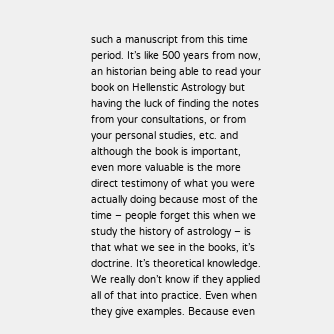such a manuscript from this time period. It’s like 500 years from now, an historian being able to read your book on Hellenstic Astrology but having the luck of finding the notes from your consultations, or from your personal studies, etc. and although the book is important, even more valuable is the more direct testimony of what you were actually doing because most of the time – people forget this when we study the history of astrology – is that what we see in the books, it’s doctrine. It’s theoretical knowledge. We really don’t know if they applied all of that into practice. Even when they give examples. Because even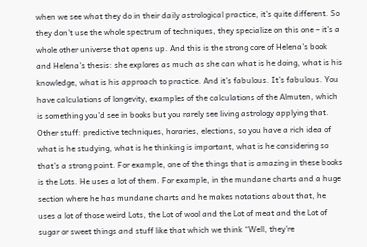when we see what they do in their daily astrological practice, it’s quite different. So they don’t use the whole spectrum of techniques, they specialize on this one – it’s a whole other universe that opens up. And this is the strong core of Helena’s book and Helena’s thesis: she explores as much as she can what is he doing, what is his knowledge, what is his approach to practice. And it’s fabulous. It’s fabulous. You have calculations of longevity, examples of the calculations of the Almuten, which is something you’d see in books but you rarely see living astrology applying that. Other stuff: predictive techniques, horaries, elections, so you have a rich idea of what is he studying, what is he thinking is important, what is he considering so that’s a strong point. For example, one of the things that is amazing in these books is the Lots. He uses a lot of them. For example, in the mundane charts and a huge section where he has mundane charts and he makes notations about that, he uses a lot of those weird Lots, the Lot of wool and the Lot of meat and the Lot of sugar or sweet things and stuff like that which we think “Well, they’re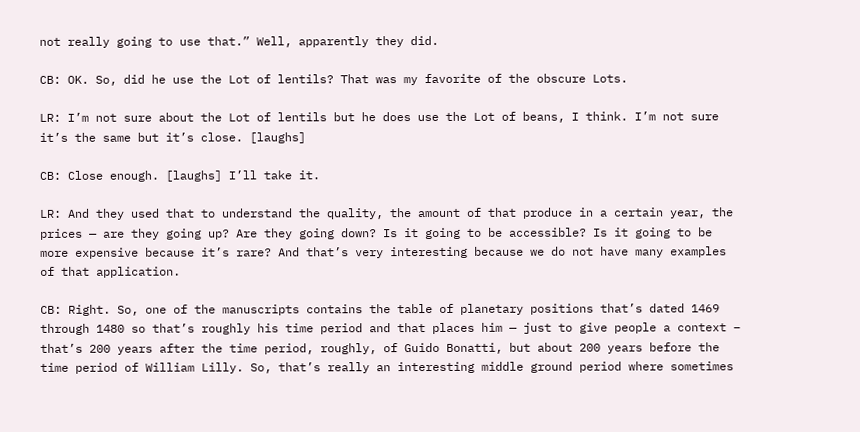not really going to use that.” Well, apparently they did.

CB: OK. So, did he use the Lot of lentils? That was my favorite of the obscure Lots.

LR: I’m not sure about the Lot of lentils but he does use the Lot of beans, I think. I’m not sure it’s the same but it’s close. [laughs]

CB: Close enough. [laughs] I’ll take it.

LR: And they used that to understand the quality, the amount of that produce in a certain year, the prices — are they going up? Are they going down? Is it going to be accessible? Is it going to be more expensive because it’s rare? And that’s very interesting because we do not have many examples of that application.

CB: Right. So, one of the manuscripts contains the table of planetary positions that’s dated 1469 through 1480 so that’s roughly his time period and that places him — just to give people a context – that’s 200 years after the time period, roughly, of Guido Bonatti, but about 200 years before the time period of William Lilly. So, that’s really an interesting middle ground period where sometimes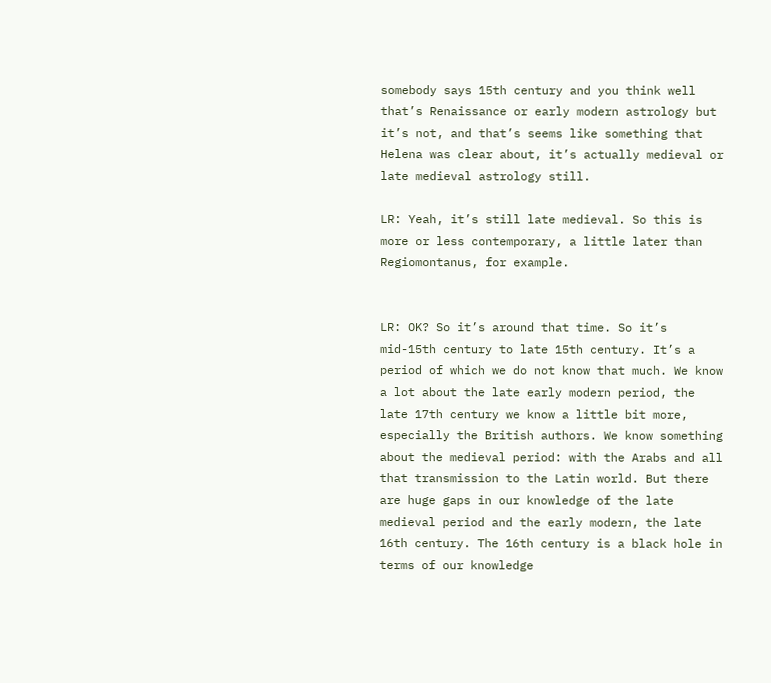somebody says 15th century and you think well that’s Renaissance or early modern astrology but it’s not, and that’s seems like something that Helena was clear about, it’s actually medieval or late medieval astrology still.

LR: Yeah, it’s still late medieval. So this is more or less contemporary, a little later than Regiomontanus, for example.


LR: OK? So it’s around that time. So it’s mid-15th century to late 15th century. It’s a period of which we do not know that much. We know a lot about the late early modern period, the late 17th century we know a little bit more, especially the British authors. We know something about the medieval period: with the Arabs and all that transmission to the Latin world. But there are huge gaps in our knowledge of the late medieval period and the early modern, the late 16th century. The 16th century is a black hole in terms of our knowledge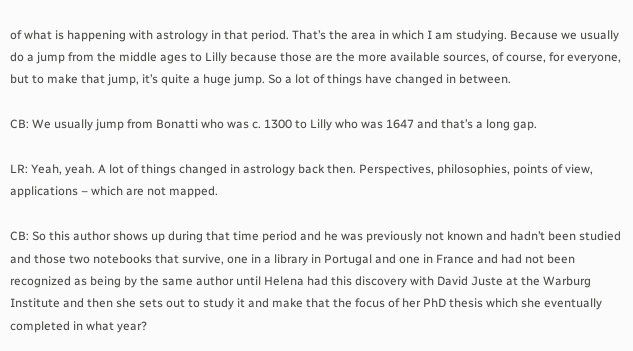of what is happening with astrology in that period. That’s the area in which I am studying. Because we usually do a jump from the middle ages to Lilly because those are the more available sources, of course, for everyone, but to make that jump, it’s quite a huge jump. So a lot of things have changed in between.

CB: We usually jump from Bonatti who was c. 1300 to Lilly who was 1647 and that’s a long gap.

LR: Yeah, yeah. A lot of things changed in astrology back then. Perspectives, philosophies, points of view, applications – which are not mapped.

CB: So this author shows up during that time period and he was previously not known and hadn’t been studied and those two notebooks that survive, one in a library in Portugal and one in France and had not been recognized as being by the same author until Helena had this discovery with David Juste at the Warburg Institute and then she sets out to study it and make that the focus of her PhD thesis which she eventually completed in what year?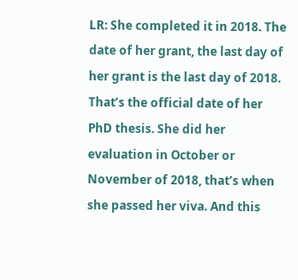LR: She completed it in 2018. The date of her grant, the last day of her grant is the last day of 2018. That’s the official date of her PhD thesis. She did her evaluation in October or November of 2018, that’s when she passed her viva. And this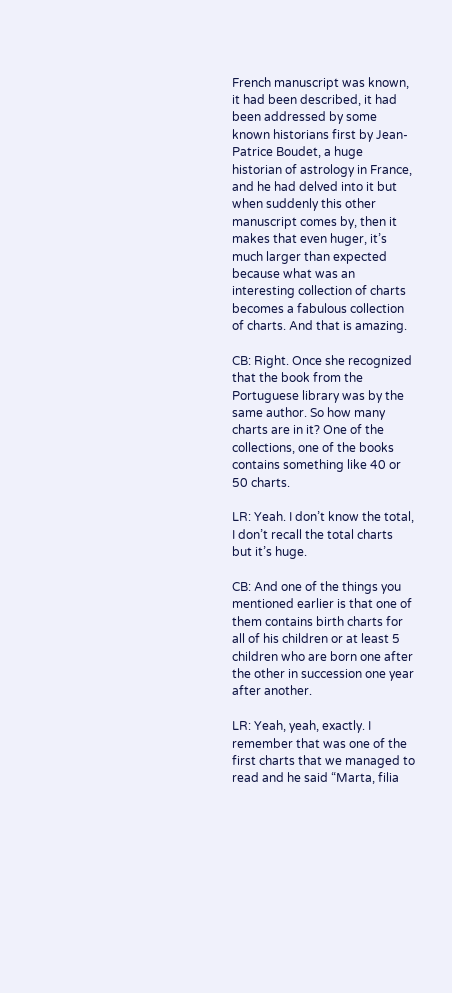French manuscript was known, it had been described, it had been addressed by some known historians first by Jean-Patrice Boudet, a huge historian of astrology in France, and he had delved into it but when suddenly this other manuscript comes by, then it makes that even huger, it’s much larger than expected because what was an interesting collection of charts becomes a fabulous collection of charts. And that is amazing.

CB: Right. Once she recognized that the book from the Portuguese library was by the same author. So how many charts are in it? One of the collections, one of the books contains something like 40 or 50 charts.

LR: Yeah. I don’t know the total, I don’t recall the total charts but it’s huge.

CB: And one of the things you mentioned earlier is that one of them contains birth charts for all of his children or at least 5 children who are born one after the other in succession one year after another.

LR: Yeah, yeah, exactly. I remember that was one of the first charts that we managed to read and he said “Marta, filia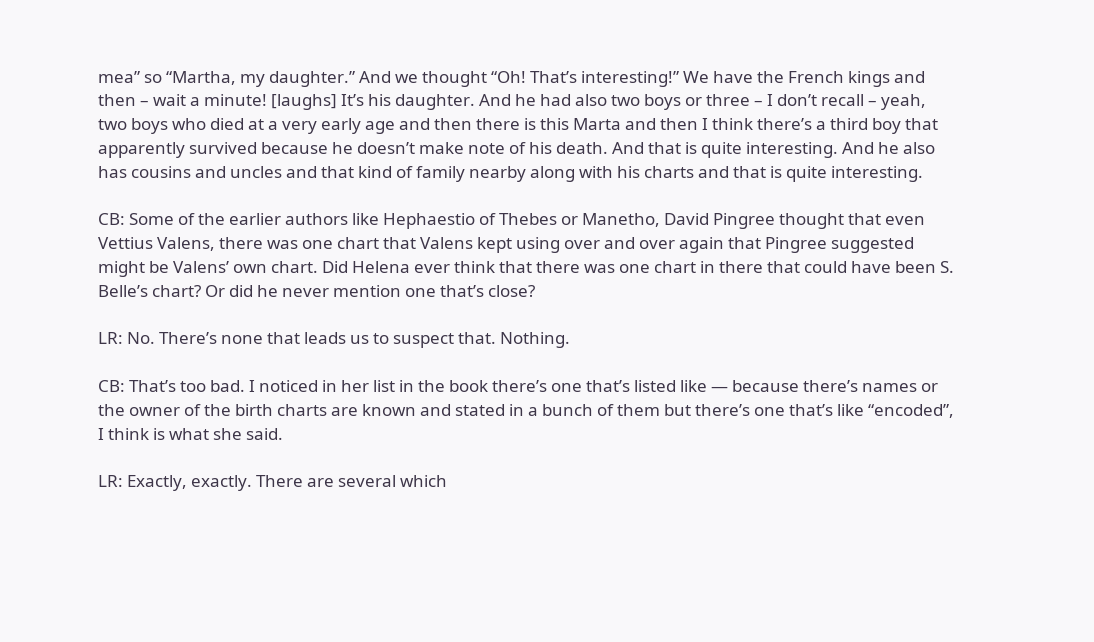mea” so “Martha, my daughter.” And we thought “Oh! That’s interesting!” We have the French kings and then – wait a minute! [laughs] It’s his daughter. And he had also two boys or three – I don’t recall – yeah, two boys who died at a very early age and then there is this Marta and then I think there’s a third boy that apparently survived because he doesn’t make note of his death. And that is quite interesting. And he also has cousins and uncles and that kind of family nearby along with his charts and that is quite interesting.

CB: Some of the earlier authors like Hephaestio of Thebes or Manetho, David Pingree thought that even Vettius Valens, there was one chart that Valens kept using over and over again that Pingree suggested might be Valens’ own chart. Did Helena ever think that there was one chart in there that could have been S. Belle’s chart? Or did he never mention one that’s close?

LR: No. There’s none that leads us to suspect that. Nothing.

CB: That’s too bad. I noticed in her list in the book there’s one that’s listed like — because there’s names or the owner of the birth charts are known and stated in a bunch of them but there’s one that’s like “encoded”, I think is what she said.

LR: Exactly, exactly. There are several which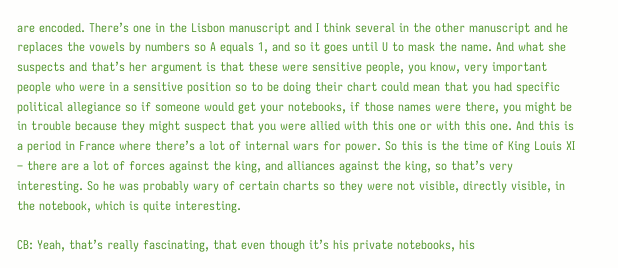are encoded. There’s one in the Lisbon manuscript and I think several in the other manuscript and he replaces the vowels by numbers so A equals 1, and so it goes until U to mask the name. And what she suspects and that’s her argument is that these were sensitive people, you know, very important people who were in a sensitive position so to be doing their chart could mean that you had specific political allegiance so if someone would get your notebooks, if those names were there, you might be in trouble because they might suspect that you were allied with this one or with this one. And this is a period in France where there’s a lot of internal wars for power. So this is the time of King Louis XI – there are a lot of forces against the king, and alliances against the king, so that’s very interesting. So he was probably wary of certain charts so they were not visible, directly visible, in the notebook, which is quite interesting.

CB: Yeah, that’s really fascinating, that even though it’s his private notebooks, his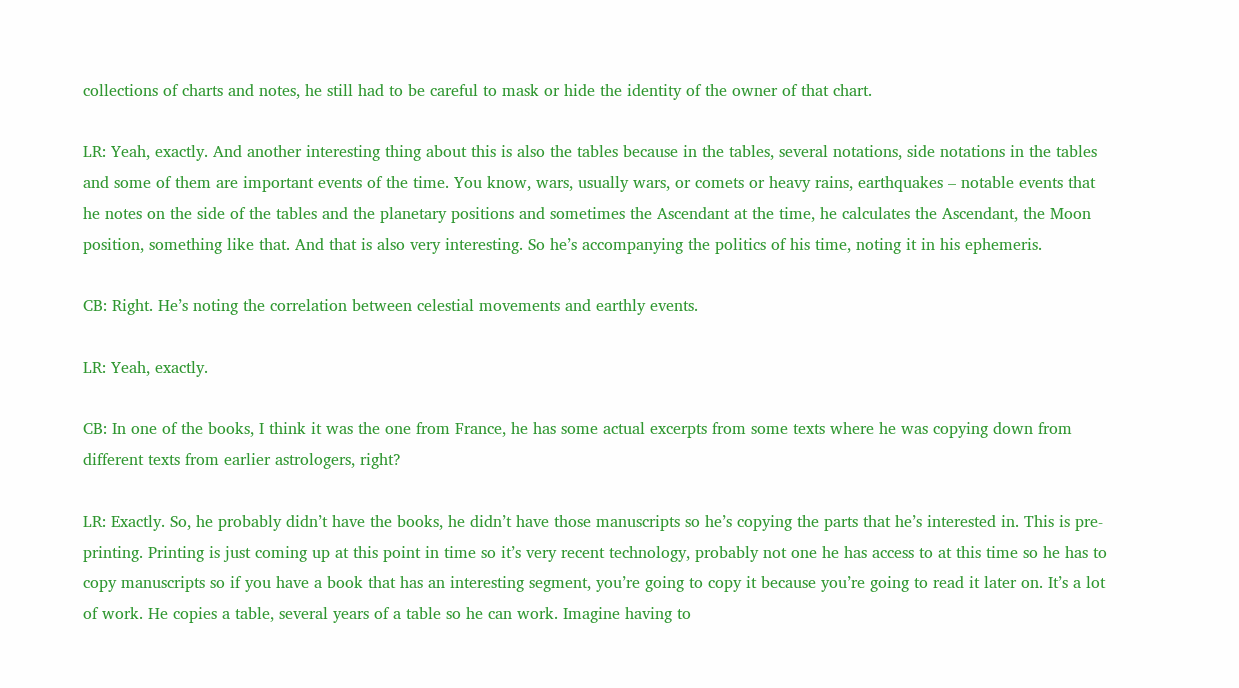collections of charts and notes, he still had to be careful to mask or hide the identity of the owner of that chart.

LR: Yeah, exactly. And another interesting thing about this is also the tables because in the tables, several notations, side notations in the tables and some of them are important events of the time. You know, wars, usually wars, or comets or heavy rains, earthquakes – notable events that he notes on the side of the tables and the planetary positions and sometimes the Ascendant at the time, he calculates the Ascendant, the Moon position, something like that. And that is also very interesting. So he’s accompanying the politics of his time, noting it in his ephemeris.

CB: Right. He’s noting the correlation between celestial movements and earthly events.

LR: Yeah, exactly.

CB: In one of the books, I think it was the one from France, he has some actual excerpts from some texts where he was copying down from different texts from earlier astrologers, right?

LR: Exactly. So, he probably didn’t have the books, he didn’t have those manuscripts so he’s copying the parts that he’s interested in. This is pre-printing. Printing is just coming up at this point in time so it’s very recent technology, probably not one he has access to at this time so he has to copy manuscripts so if you have a book that has an interesting segment, you’re going to copy it because you’re going to read it later on. It’s a lot of work. He copies a table, several years of a table so he can work. Imagine having to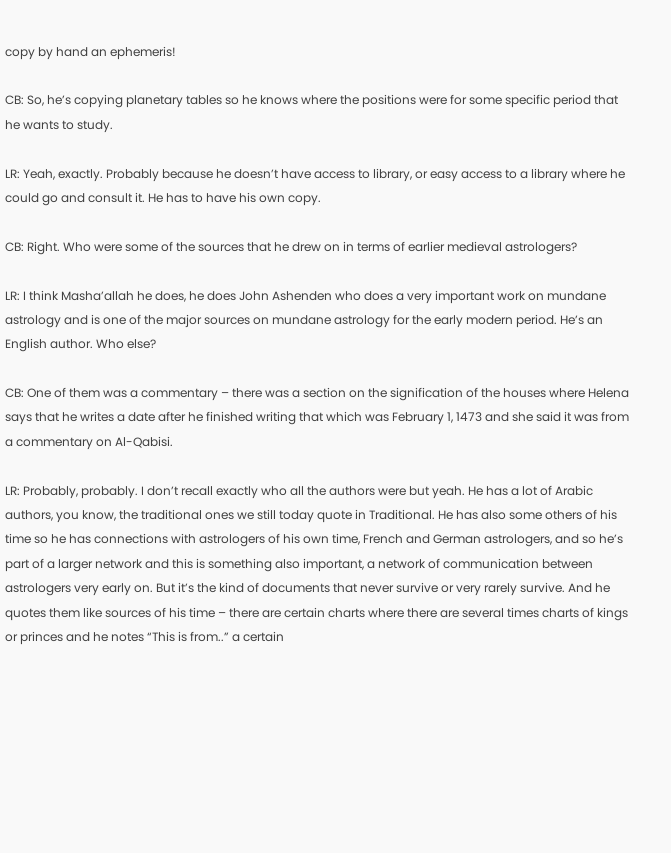copy by hand an ephemeris!

CB: So, he’s copying planetary tables so he knows where the positions were for some specific period that he wants to study.

LR: Yeah, exactly. Probably because he doesn’t have access to library, or easy access to a library where he could go and consult it. He has to have his own copy.

CB: Right. Who were some of the sources that he drew on in terms of earlier medieval astrologers?

LR: I think Masha’allah he does, he does John Ashenden who does a very important work on mundane astrology and is one of the major sources on mundane astrology for the early modern period. He’s an English author. Who else?

CB: One of them was a commentary – there was a section on the signification of the houses where Helena says that he writes a date after he finished writing that which was February 1, 1473 and she said it was from a commentary on Al-Qabisi.

LR: Probably, probably. I don’t recall exactly who all the authors were but yeah. He has a lot of Arabic authors, you know, the traditional ones we still today quote in Traditional. He has also some others of his time so he has connections with astrologers of his own time, French and German astrologers, and so he’s part of a larger network and this is something also important, a network of communication between astrologers very early on. But it’s the kind of documents that never survive or very rarely survive. And he quotes them like sources of his time – there are certain charts where there are several times charts of kings or princes and he notes “This is from..” a certain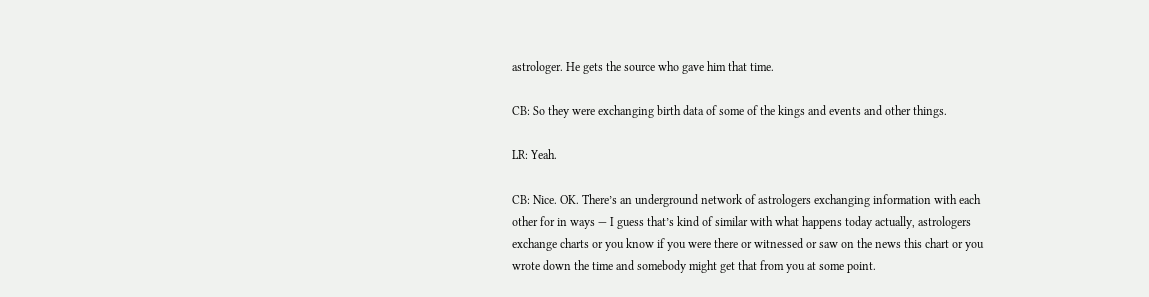astrologer. He gets the source who gave him that time.

CB: So they were exchanging birth data of some of the kings and events and other things.

LR: Yeah.

CB: Nice. OK. There’s an underground network of astrologers exchanging information with each other for in ways — I guess that’s kind of similar with what happens today actually, astrologers exchange charts or you know if you were there or witnessed or saw on the news this chart or you wrote down the time and somebody might get that from you at some point.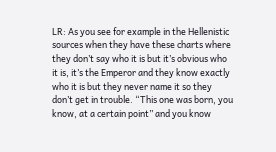LR: As you see for example in the Hellenistic sources when they have these charts where they don’t say who it is but it’s obvious who it is, it’s the Emperor and they know exactly who it is but they never name it so they don’t get in trouble. “This one was born, you know, at a certain point” and you know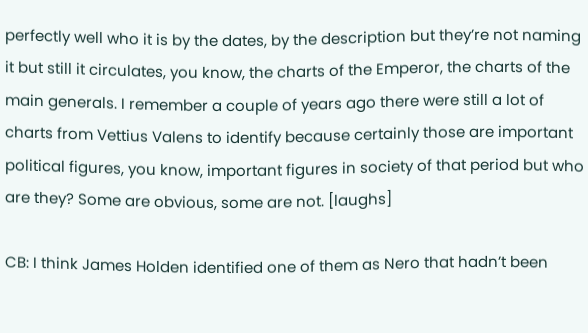perfectly well who it is by the dates, by the description but they’re not naming it but still it circulates, you know, the charts of the Emperor, the charts of the main generals. I remember a couple of years ago there were still a lot of charts from Vettius Valens to identify because certainly those are important political figures, you know, important figures in society of that period but who are they? Some are obvious, some are not. [laughs]

CB: I think James Holden identified one of them as Nero that hadn’t been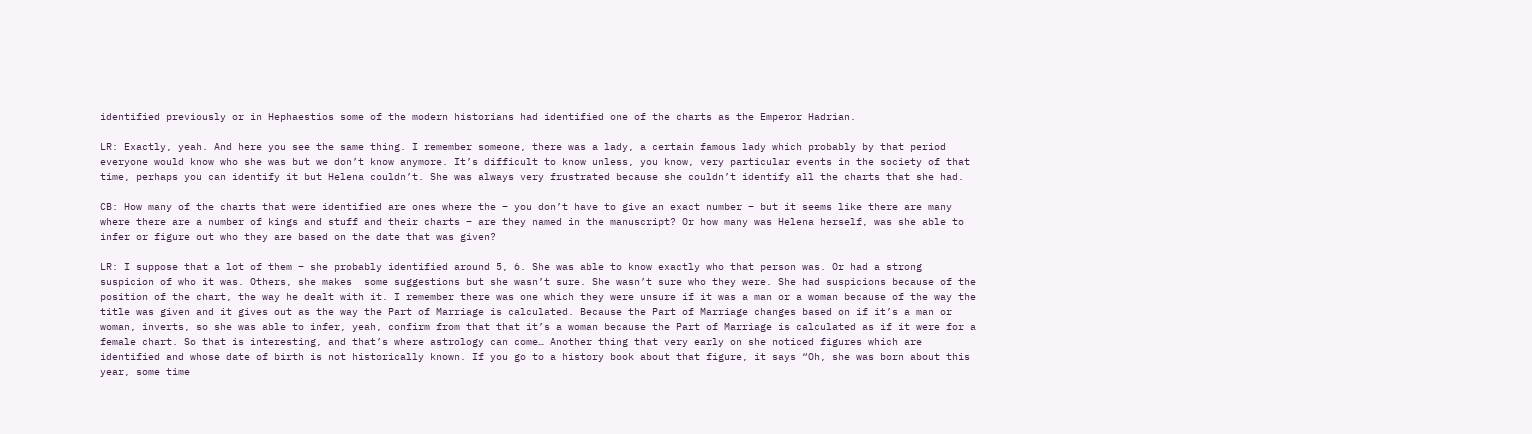identified previously or in Hephaestios some of the modern historians had identified one of the charts as the Emperor Hadrian.

LR: Exactly, yeah. And here you see the same thing. I remember someone, there was a lady, a certain famous lady which probably by that period everyone would know who she was but we don’t know anymore. It’s difficult to know unless, you know, very particular events in the society of that time, perhaps you can identify it but Helena couldn’t. She was always very frustrated because she couldn’t identify all the charts that she had.

CB: How many of the charts that were identified are ones where the – you don’t have to give an exact number – but it seems like there are many where there are a number of kings and stuff and their charts – are they named in the manuscript? Or how many was Helena herself, was she able to infer or figure out who they are based on the date that was given?

LR: I suppose that a lot of them – she probably identified around 5, 6. She was able to know exactly who that person was. Or had a strong suspicion of who it was. Others, she makes  some suggestions but she wasn’t sure. She wasn’t sure who they were. She had suspicions because of the position of the chart, the way he dealt with it. I remember there was one which they were unsure if it was a man or a woman because of the way the title was given and it gives out as the way the Part of Marriage is calculated. Because the Part of Marriage changes based on if it’s a man or woman, inverts, so she was able to infer, yeah, confirm from that that it’s a woman because the Part of Marriage is calculated as if it were for a female chart. So that is interesting, and that’s where astrology can come… Another thing that very early on she noticed figures which are identified and whose date of birth is not historically known. If you go to a history book about that figure, it says “Oh, she was born about this year, some time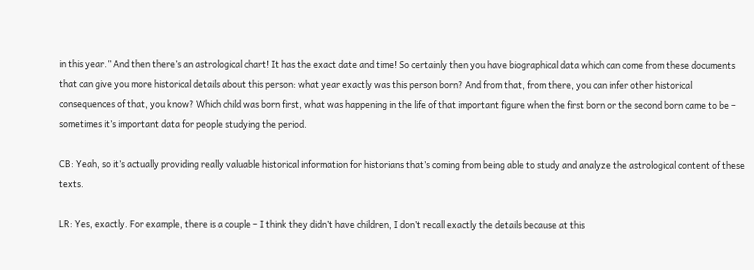in this year.” And then there’s an astrological chart! It has the exact date and time! So certainly then you have biographical data which can come from these documents that can give you more historical details about this person: what year exactly was this person born? And from that, from there, you can infer other historical consequences of that, you know? Which child was born first, what was happening in the life of that important figure when the first born or the second born came to be – sometimes it’s important data for people studying the period.

CB: Yeah, so it’s actually providing really valuable historical information for historians that’s coming from being able to study and analyze the astrological content of these texts.

LR: Yes, exactly. For example, there is a couple – I think they didn’t have children, I don’t recall exactly the details because at this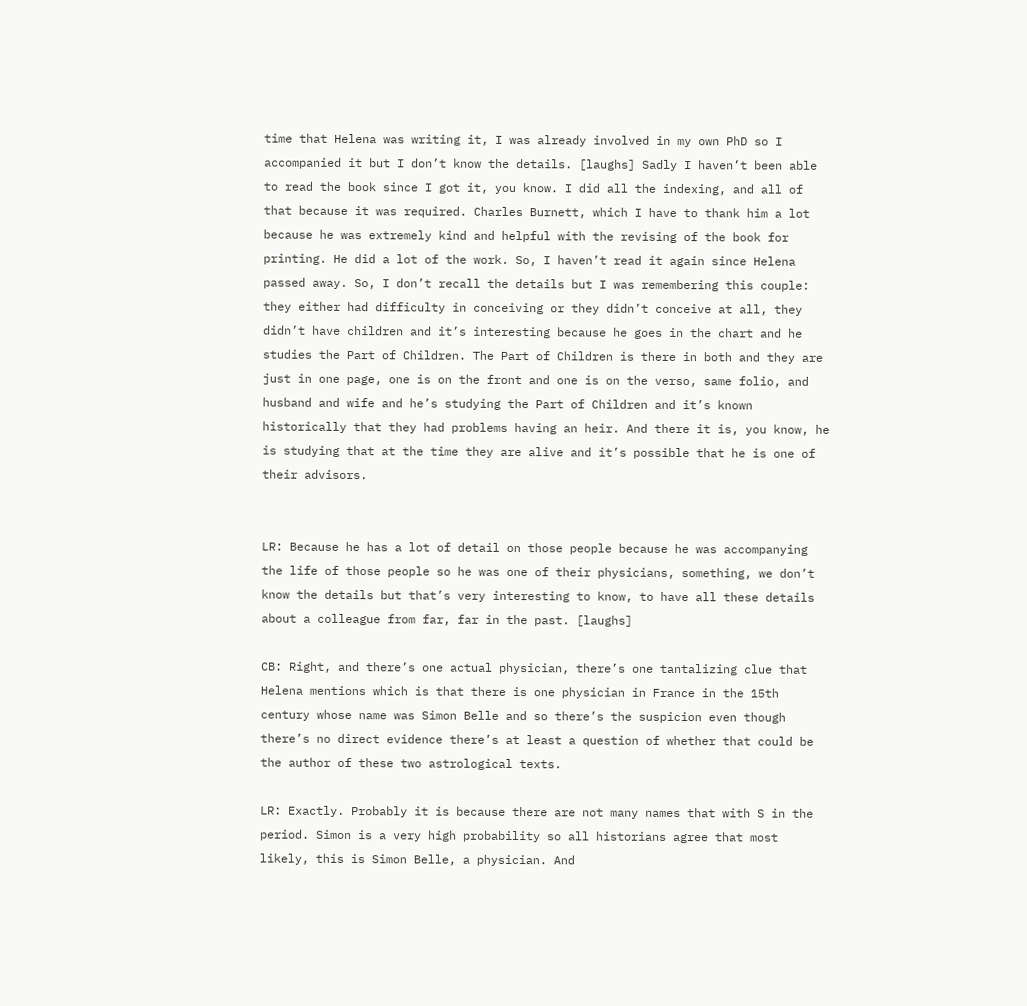time that Helena was writing it, I was already involved in my own PhD so I accompanied it but I don’t know the details. [laughs] Sadly I haven’t been able to read the book since I got it, you know. I did all the indexing, and all of that because it was required. Charles Burnett, which I have to thank him a lot because he was extremely kind and helpful with the revising of the book for printing. He did a lot of the work. So, I haven’t read it again since Helena passed away. So, I don’t recall the details but I was remembering this couple: they either had difficulty in conceiving or they didn’t conceive at all, they didn’t have children and it’s interesting because he goes in the chart and he studies the Part of Children. The Part of Children is there in both and they are just in one page, one is on the front and one is on the verso, same folio, and husband and wife and he’s studying the Part of Children and it’s known historically that they had problems having an heir. And there it is, you know, he is studying that at the time they are alive and it’s possible that he is one of their advisors.


LR: Because he has a lot of detail on those people because he was accompanying the life of those people so he was one of their physicians, something, we don’t know the details but that’s very interesting to know, to have all these details about a colleague from far, far in the past. [laughs]

CB: Right, and there’s one actual physician, there’s one tantalizing clue that Helena mentions which is that there is one physician in France in the 15th century whose name was Simon Belle and so there’s the suspicion even though there’s no direct evidence there’s at least a question of whether that could be the author of these two astrological texts.

LR: Exactly. Probably it is because there are not many names that with S in the period. Simon is a very high probability so all historians agree that most likely, this is Simon Belle, a physician. And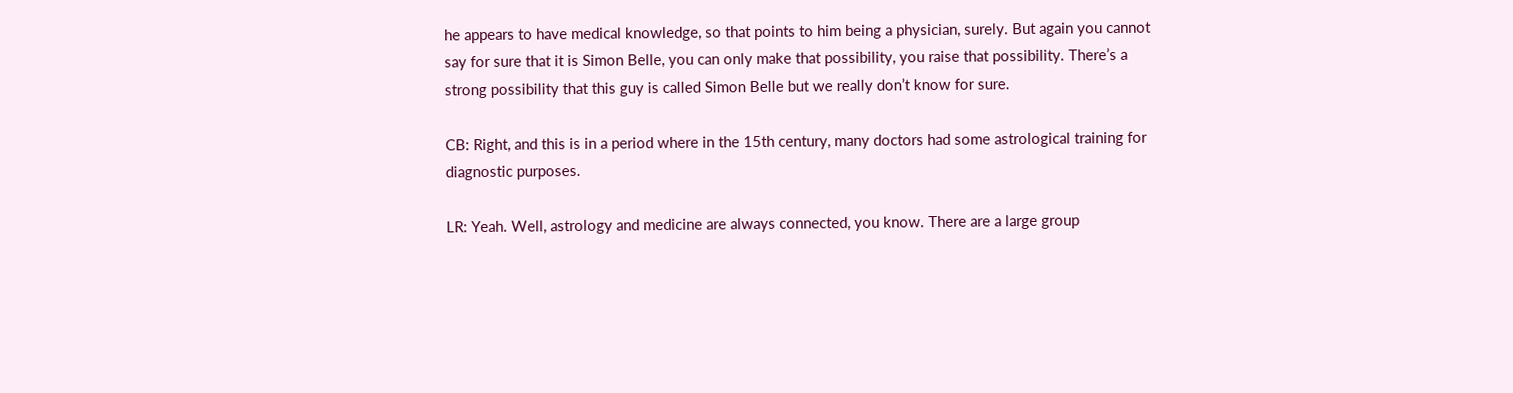he appears to have medical knowledge, so that points to him being a physician, surely. But again you cannot say for sure that it is Simon Belle, you can only make that possibility, you raise that possibility. There’s a strong possibility that this guy is called Simon Belle but we really don’t know for sure.

CB: Right, and this is in a period where in the 15th century, many doctors had some astrological training for diagnostic purposes.

LR: Yeah. Well, astrology and medicine are always connected, you know. There are a large group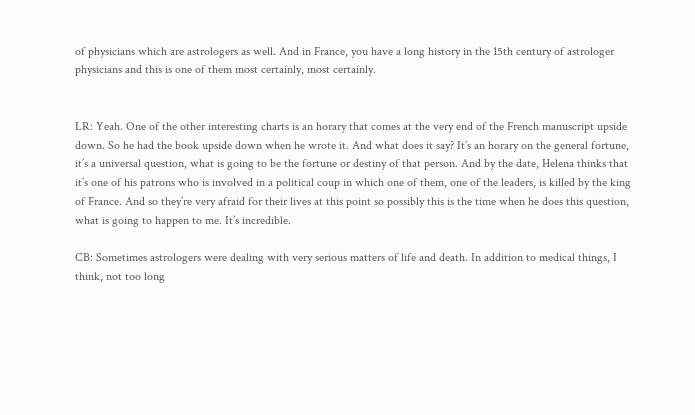of physicians which are astrologers as well. And in France, you have a long history in the 15th century of astrologer physicians and this is one of them most certainly, most certainly.


LR: Yeah. One of the other interesting charts is an horary that comes at the very end of the French manuscript upside down. So he had the book upside down when he wrote it. And what does it say? It’s an horary on the general fortune, it’s a universal question, what is going to be the fortune or destiny of that person. And by the date, Helena thinks that it’s one of his patrons who is involved in a political coup in which one of them, one of the leaders, is killed by the king of France. And so they’re very afraid for their lives at this point so possibly this is the time when he does this question, what is going to happen to me. It’s incredible.

CB: Sometimes astrologers were dealing with very serious matters of life and death. In addition to medical things, I think, not too long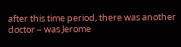after this time period, there was another doctor – was Jerome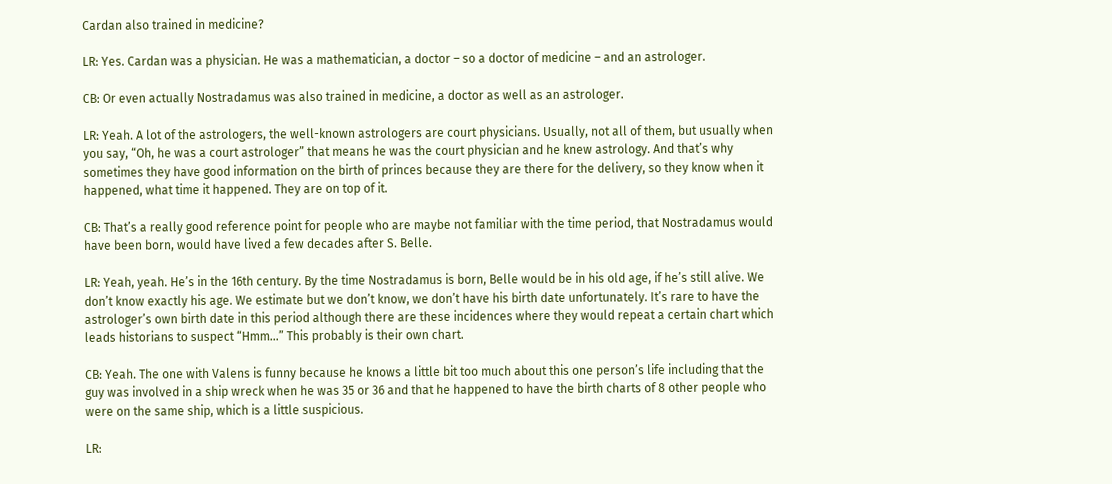Cardan also trained in medicine?

LR: Yes. Cardan was a physician. He was a mathematician, a doctor – so a doctor of medicine – and an astrologer.

CB: Or even actually Nostradamus was also trained in medicine, a doctor as well as an astrologer.

LR: Yeah. A lot of the astrologers, the well-known astrologers are court physicians. Usually, not all of them, but usually when you say, “Oh, he was a court astrologer” that means he was the court physician and he knew astrology. And that’s why sometimes they have good information on the birth of princes because they are there for the delivery, so they know when it happened, what time it happened. They are on top of it.

CB: That’s a really good reference point for people who are maybe not familiar with the time period, that Nostradamus would have been born, would have lived a few decades after S. Belle.

LR: Yeah, yeah. He’s in the 16th century. By the time Nostradamus is born, Belle would be in his old age, if he’s still alive. We don’t know exactly his age. We estimate but we don’t know, we don’t have his birth date unfortunately. It’s rare to have the astrologer’s own birth date in this period although there are these incidences where they would repeat a certain chart which leads historians to suspect “Hmm…” This probably is their own chart.

CB: Yeah. The one with Valens is funny because he knows a little bit too much about this one person’s life including that the guy was involved in a ship wreck when he was 35 or 36 and that he happened to have the birth charts of 8 other people who were on the same ship, which is a little suspicious.

LR: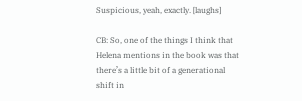Suspicious, yeah, exactly. [laughs]

CB: So, one of the things I think that Helena mentions in the book was that there’s a little bit of a generational shift in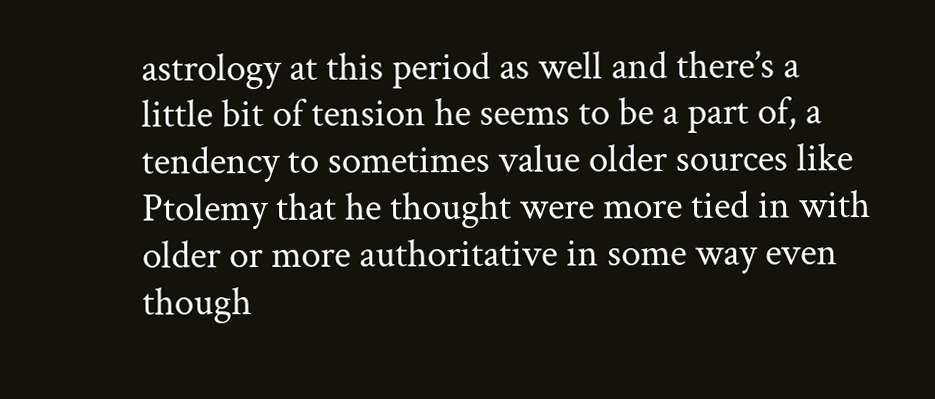astrology at this period as well and there’s a little bit of tension he seems to be a part of, a tendency to sometimes value older sources like Ptolemy that he thought were more tied in with older or more authoritative in some way even though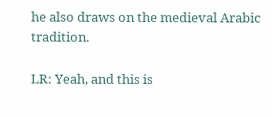he also draws on the medieval Arabic tradition.

LR: Yeah, and this is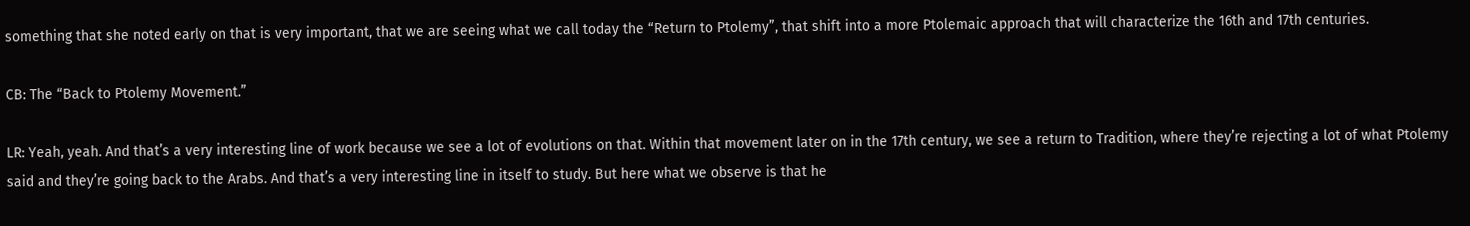something that she noted early on that is very important, that we are seeing what we call today the “Return to Ptolemy”, that shift into a more Ptolemaic approach that will characterize the 16th and 17th centuries.

CB: The “Back to Ptolemy Movement.”

LR: Yeah, yeah. And that’s a very interesting line of work because we see a lot of evolutions on that. Within that movement later on in the 17th century, we see a return to Tradition, where they’re rejecting a lot of what Ptolemy said and they’re going back to the Arabs. And that’s a very interesting line in itself to study. But here what we observe is that he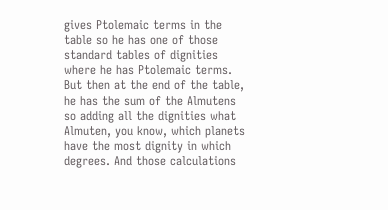gives Ptolemaic terms in the table so he has one of those standard tables of dignities where he has Ptolemaic terms. But then at the end of the table, he has the sum of the Almutens so adding all the dignities what Almuten, you know, which planets have the most dignity in which degrees. And those calculations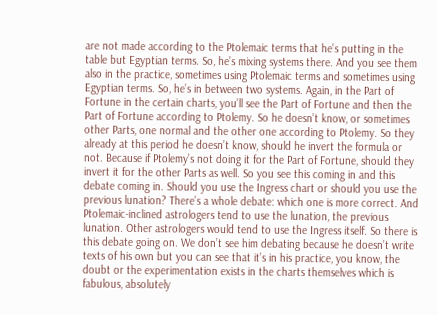are not made according to the Ptolemaic terms that he’s putting in the table but Egyptian terms. So, he’s mixing systems there. And you see them also in the practice, sometimes using Ptolemaic terms and sometimes using Egyptian terms. So, he’s in between two systems. Again, in the Part of Fortune in the certain charts, you’ll see the Part of Fortune and then the Part of Fortune according to Ptolemy. So he doesn’t know, or sometimes other Parts, one normal and the other one according to Ptolemy. So they already at this period he doesn’t know, should he invert the formula or not. Because if Ptolemy’s not doing it for the Part of Fortune, should they invert it for the other Parts as well. So you see this coming in and this debate coming in. Should you use the Ingress chart or should you use the previous lunation? There’s a whole debate: which one is more correct. And Ptolemaic-inclined astrologers tend to use the lunation, the previous lunation. Other astrologers would tend to use the Ingress itself. So there is this debate going on. We don’t see him debating because he doesn’t write texts of his own but you can see that it’s in his practice, you know, the doubt or the experimentation exists in the charts themselves which is fabulous, absolutely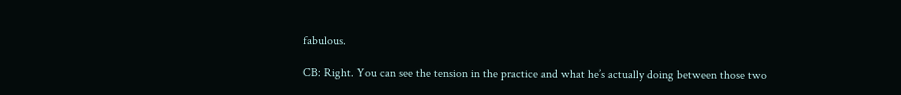fabulous.

CB: Right. You can see the tension in the practice and what he’s actually doing between those two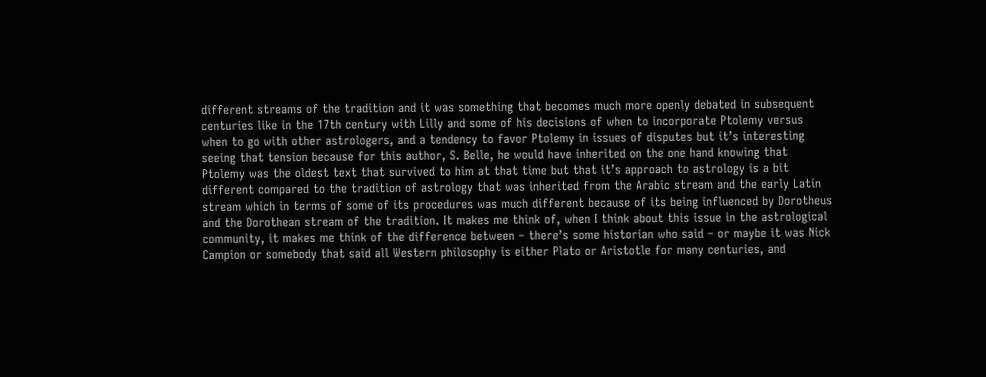different streams of the tradition and it was something that becomes much more openly debated in subsequent centuries like in the 17th century with Lilly and some of his decisions of when to incorporate Ptolemy versus when to go with other astrologers, and a tendency to favor Ptolemy in issues of disputes but it’s interesting seeing that tension because for this author, S. Belle, he would have inherited on the one hand knowing that Ptolemy was the oldest text that survived to him at that time but that it’s approach to astrology is a bit different compared to the tradition of astrology that was inherited from the Arabic stream and the early Latin stream which in terms of some of its procedures was much different because of its being influenced by Dorotheus and the Dorothean stream of the tradition. It makes me think of, when I think about this issue in the astrological community, it makes me think of the difference between – there’s some historian who said – or maybe it was Nick Campion or somebody that said all Western philosophy is either Plato or Aristotle for many centuries, and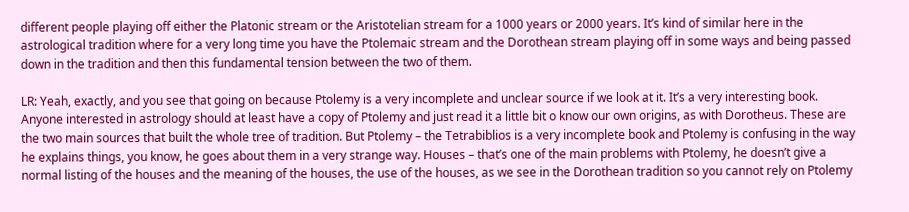different people playing off either the Platonic stream or the Aristotelian stream for a 1000 years or 2000 years. It’s kind of similar here in the astrological tradition where for a very long time you have the Ptolemaic stream and the Dorothean stream playing off in some ways and being passed down in the tradition and then this fundamental tension between the two of them.

LR: Yeah, exactly, and you see that going on because Ptolemy is a very incomplete and unclear source if we look at it. It’s a very interesting book. Anyone interested in astrology should at least have a copy of Ptolemy and just read it a little bit o know our own origins, as with Dorotheus. These are the two main sources that built the whole tree of tradition. But Ptolemy – the Tetrabiblios is a very incomplete book and Ptolemy is confusing in the way he explains things, you know, he goes about them in a very strange way. Houses – that’s one of the main problems with Ptolemy, he doesn’t give a normal listing of the houses and the meaning of the houses, the use of the houses, as we see in the Dorothean tradition so you cannot rely on Ptolemy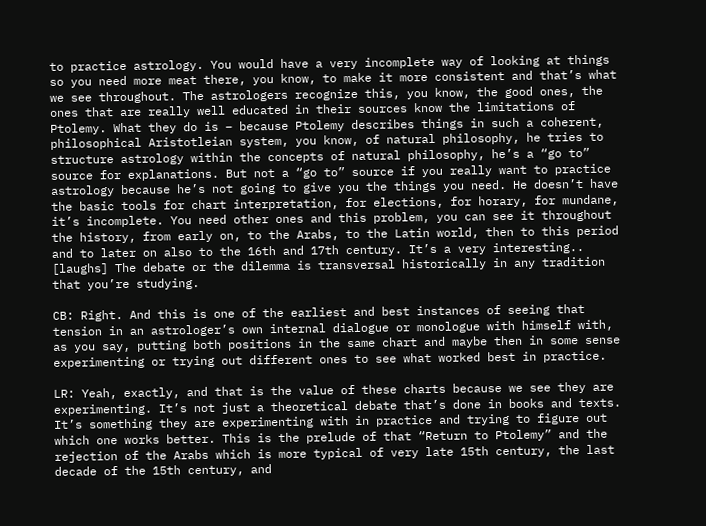to practice astrology. You would have a very incomplete way of looking at things so you need more meat there, you know, to make it more consistent and that’s what we see throughout. The astrologers recognize this, you know, the good ones, the ones that are really well educated in their sources know the limitations of Ptolemy. What they do is – because Ptolemy describes things in such a coherent, philosophical Aristotleian system, you know, of natural philosophy, he tries to structure astrology within the concepts of natural philosophy, he’s a “go to” source for explanations. But not a “go to” source if you really want to practice astrology because he’s not going to give you the things you need. He doesn’t have the basic tools for chart interpretation, for elections, for horary, for mundane, it’s incomplete. You need other ones and this problem, you can see it throughout the history, from early on, to the Arabs, to the Latin world, then to this period and to later on also to the 16th and 17th century. It’s a very interesting.. [laughs] The debate or the dilemma is transversal historically in any tradition that you’re studying.

CB: Right. And this is one of the earliest and best instances of seeing that tension in an astrologer’s own internal dialogue or monologue with himself with, as you say, putting both positions in the same chart and maybe then in some sense experimenting or trying out different ones to see what worked best in practice.

LR: Yeah, exactly, and that is the value of these charts because we see they are experimenting. It’s not just a theoretical debate that’s done in books and texts. It’s something they are experimenting with in practice and trying to figure out which one works better. This is the prelude of that “Return to Ptolemy” and the rejection of the Arabs which is more typical of very late 15th century, the last decade of the 15th century, and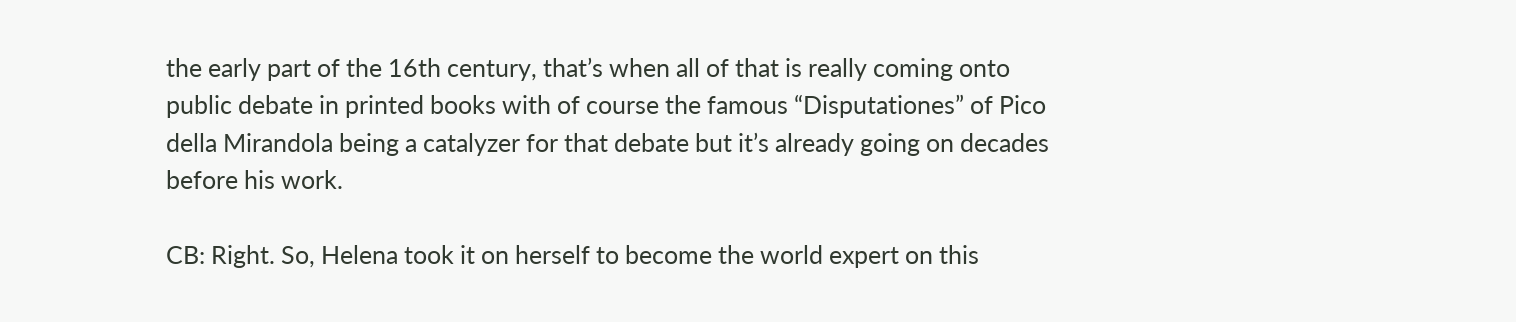the early part of the 16th century, that’s when all of that is really coming onto public debate in printed books with of course the famous “Disputationes” of Pico della Mirandola being a catalyzer for that debate but it’s already going on decades before his work.

CB: Right. So, Helena took it on herself to become the world expert on this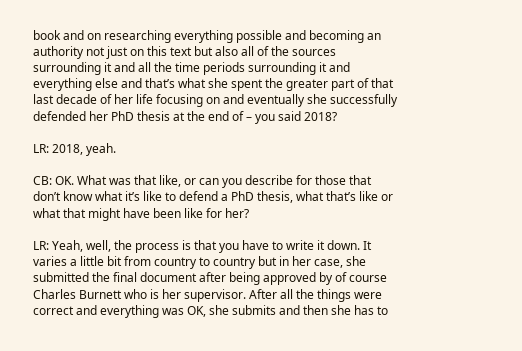book and on researching everything possible and becoming an authority not just on this text but also all of the sources surrounding it and all the time periods surrounding it and everything else and that’s what she spent the greater part of that last decade of her life focusing on and eventually she successfully defended her PhD thesis at the end of – you said 2018?

LR: 2018, yeah.

CB: OK. What was that like, or can you describe for those that don’t know what it’s like to defend a PhD thesis, what that’s like or what that might have been like for her?

LR: Yeah, well, the process is that you have to write it down. It varies a little bit from country to country but in her case, she submitted the final document after being approved by of course Charles Burnett who is her supervisor. After all the things were correct and everything was OK, she submits and then she has to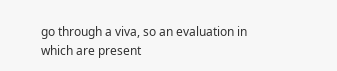go through a viva, so an evaluation in which are present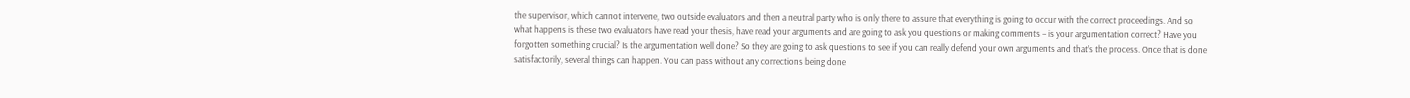the supervisor, which cannot intervene, two outside evaluators and then a neutral party who is only there to assure that everything is going to occur with the correct proceedings. And so what happens is these two evaluators have read your thesis, have read your arguments and are going to ask you questions or making comments – is your argumentation correct? Have you forgotten something crucial? Is the argumentation well done? So they are going to ask questions to see if you can really defend your own arguments and that’s the process. Once that is done satisfactorily, several things can happen. You can pass without any corrections being done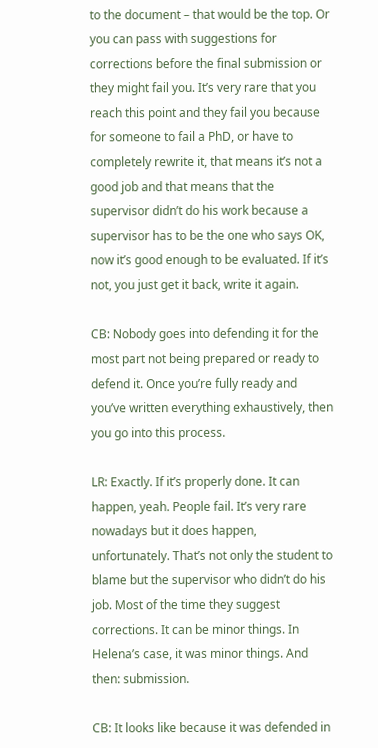to the document – that would be the top. Or you can pass with suggestions for corrections before the final submission or they might fail you. It’s very rare that you reach this point and they fail you because for someone to fail a PhD, or have to completely rewrite it, that means it’s not a good job and that means that the supervisor didn’t do his work because a supervisor has to be the one who says OK, now it’s good enough to be evaluated. If it’s not, you just get it back, write it again.

CB: Nobody goes into defending it for the most part not being prepared or ready to defend it. Once you’re fully ready and you’ve written everything exhaustively, then you go into this process.

LR: Exactly. If it’s properly done. It can happen, yeah. People fail. It’s very rare nowadays but it does happen, unfortunately. That’s not only the student to blame but the supervisor who didn’t do his job. Most of the time they suggest corrections. It can be minor things. In Helena’s case, it was minor things. And then: submission.

CB: It looks like because it was defended in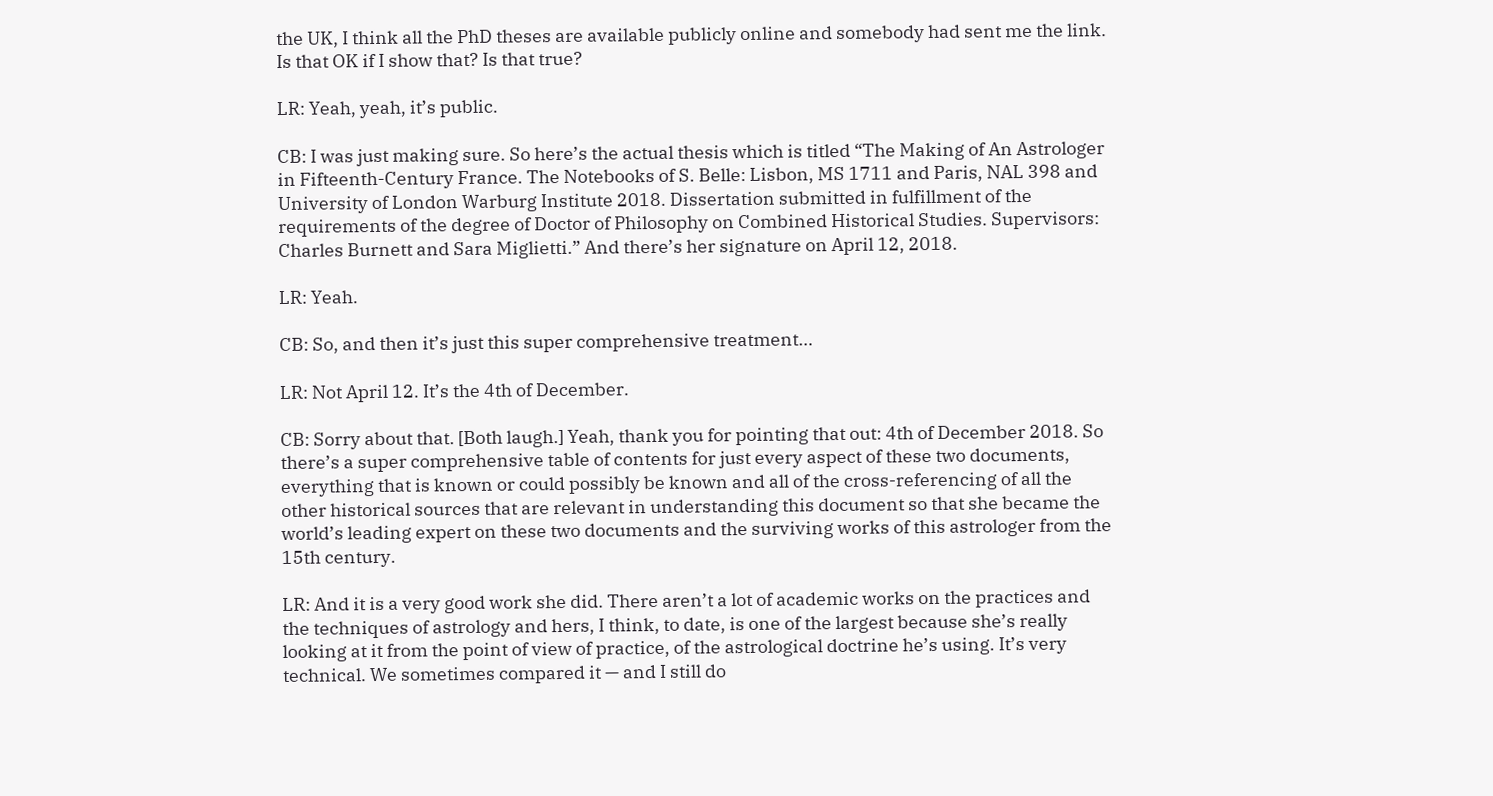the UK, I think all the PhD theses are available publicly online and somebody had sent me the link. Is that OK if I show that? Is that true?

LR: Yeah, yeah, it’s public.

CB: I was just making sure. So here’s the actual thesis which is titled “The Making of An Astrologer in Fifteenth-Century France. The Notebooks of S. Belle: Lisbon, MS 1711 and Paris, NAL 398 and University of London Warburg Institute 2018. Dissertation submitted in fulfillment of the requirements of the degree of Doctor of Philosophy on Combined Historical Studies. Supervisors: Charles Burnett and Sara Miglietti.” And there’s her signature on April 12, 2018.

LR: Yeah.

CB: So, and then it’s just this super comprehensive treatment…

LR: Not April 12. It’s the 4th of December.

CB: Sorry about that. [Both laugh.] Yeah, thank you for pointing that out: 4th of December 2018. So there’s a super comprehensive table of contents for just every aspect of these two documents, everything that is known or could possibly be known and all of the cross-referencing of all the other historical sources that are relevant in understanding this document so that she became the world’s leading expert on these two documents and the surviving works of this astrologer from the 15th century.

LR: And it is a very good work she did. There aren’t a lot of academic works on the practices and the techniques of astrology and hers, I think, to date, is one of the largest because she’s really looking at it from the point of view of practice, of the astrological doctrine he’s using. It’s very technical. We sometimes compared it — and I still do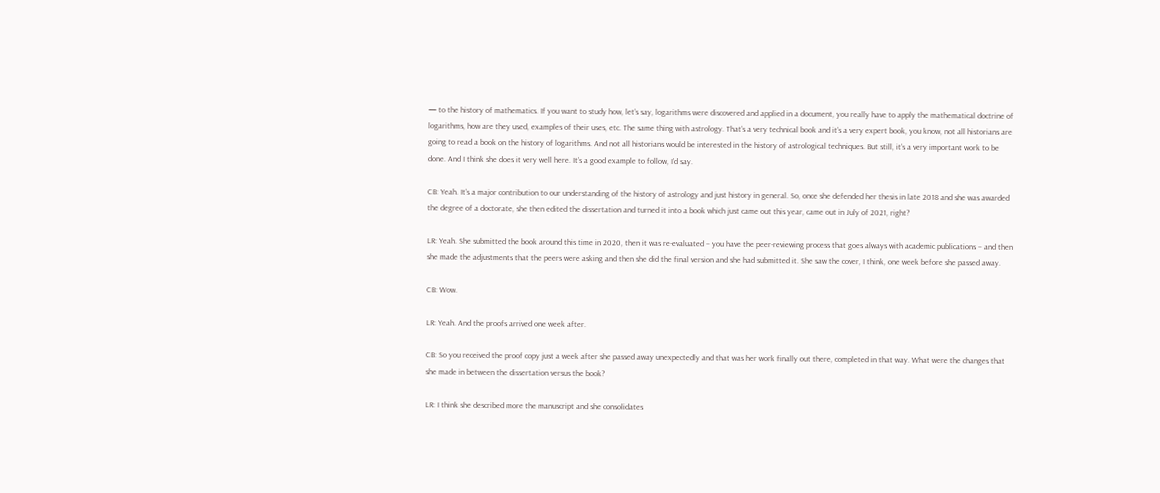— to the history of mathematics. If you want to study how, let’s say, logarithms were discovered and applied in a document, you really have to apply the mathematical doctrine of logarithms, how are they used, examples of their uses, etc. The same thing with astrology. That’s a very technical book and it’s a very expert book, you know, not all historians are going to read a book on the history of logarithms. And not all historians would be interested in the history of astrological techniques. But still, it’s a very important work to be done. And I think she does it very well here. It’s a good example to follow, I’d say.

CB: Yeah. It’s a major contribution to our understanding of the history of astrology and just history in general. So, once she defended her thesis in late 2018 and she was awarded the degree of a doctorate, she then edited the dissertation and turned it into a book which just came out this year, came out in July of 2021, right?

LR: Yeah. She submitted the book around this time in 2020, then it was re-evaluated – you have the peer-reviewing process that goes always with academic publications – and then she made the adjustments that the peers were asking and then she did the final version and she had submitted it. She saw the cover, I think, one week before she passed away.

CB: Wow.

LR: Yeah. And the proofs arrived one week after.

CB: So you received the proof copy just a week after she passed away unexpectedly and that was her work finally out there, completed in that way. What were the changes that she made in between the dissertation versus the book?

LR: I think she described more the manuscript and she consolidates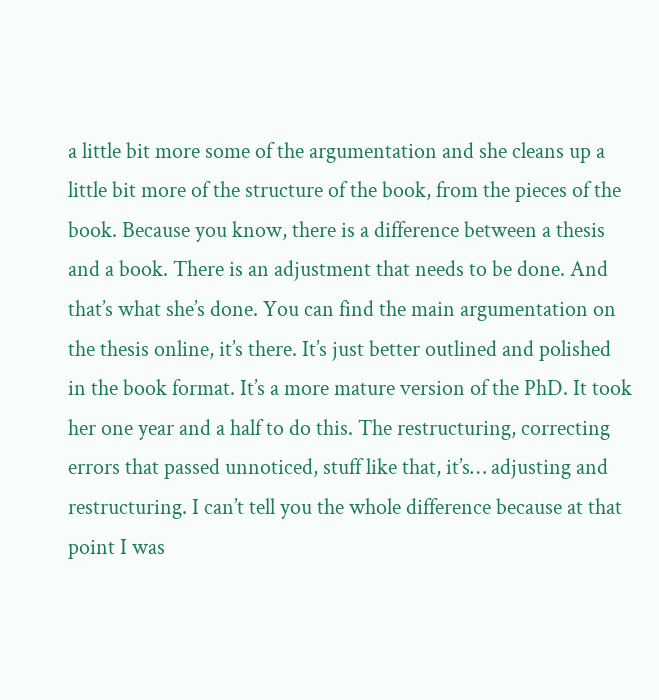a little bit more some of the argumentation and she cleans up a little bit more of the structure of the book, from the pieces of the book. Because you know, there is a difference between a thesis and a book. There is an adjustment that needs to be done. And that’s what she’s done. You can find the main argumentation on the thesis online, it’s there. It’s just better outlined and polished in the book format. It’s a more mature version of the PhD. It took her one year and a half to do this. The restructuring, correcting errors that passed unnoticed, stuff like that, it’s… adjusting and restructuring. I can’t tell you the whole difference because at that point I was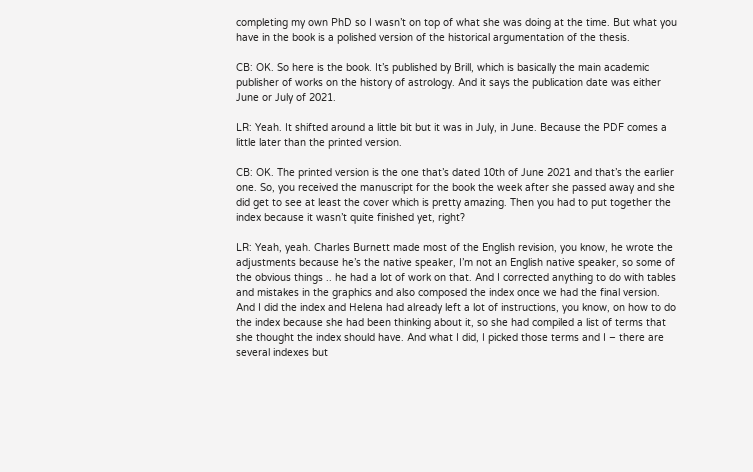completing my own PhD so I wasn’t on top of what she was doing at the time. But what you have in the book is a polished version of the historical argumentation of the thesis.

CB: OK. So here is the book. It’s published by Brill, which is basically the main academic publisher of works on the history of astrology. And it says the publication date was either June or July of 2021.

LR: Yeah. It shifted around a little bit but it was in July, in June. Because the PDF comes a little later than the printed version.

CB: OK. The printed version is the one that’s dated 10th of June 2021 and that’s the earlier one. So, you received the manuscript for the book the week after she passed away and she did get to see at least the cover which is pretty amazing. Then you had to put together the index because it wasn’t quite finished yet, right?

LR: Yeah, yeah. Charles Burnett made most of the English revision, you know, he wrote the adjustments because he’s the native speaker, I’m not an English native speaker, so some of the obvious things .. he had a lot of work on that. And I corrected anything to do with tables and mistakes in the graphics and also composed the index once we had the final version. And I did the index and Helena had already left a lot of instructions, you know, on how to do the index because she had been thinking about it, so she had compiled a list of terms that she thought the index should have. And what I did, I picked those terms and I – there are several indexes but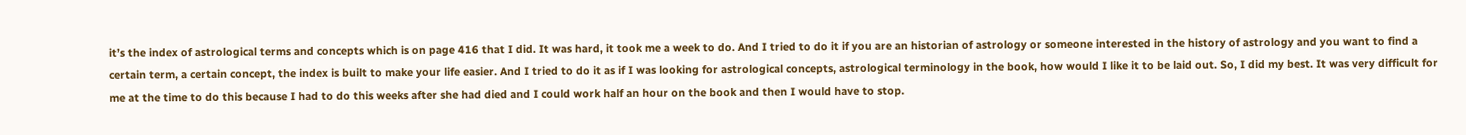it’s the index of astrological terms and concepts which is on page 416 that I did. It was hard, it took me a week to do. And I tried to do it if you are an historian of astrology or someone interested in the history of astrology and you want to find a certain term, a certain concept, the index is built to make your life easier. And I tried to do it as if I was looking for astrological concepts, astrological terminology in the book, how would I like it to be laid out. So, I did my best. It was very difficult for me at the time to do this because I had to do this weeks after she had died and I could work half an hour on the book and then I would have to stop.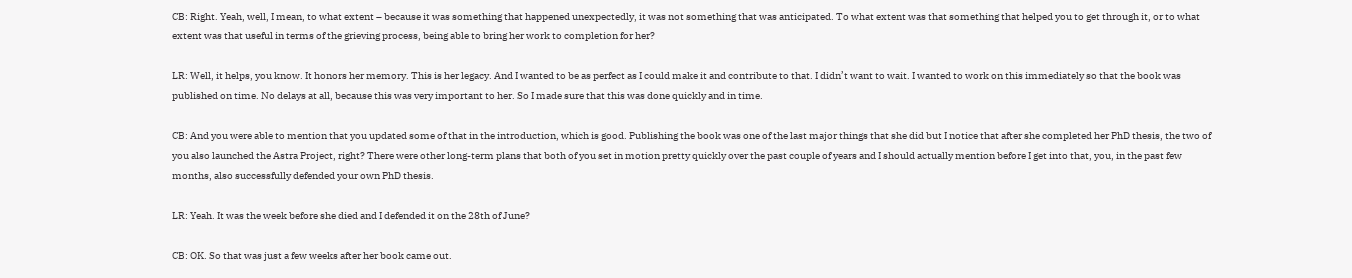CB: Right. Yeah, well, I mean, to what extent – because it was something that happened unexpectedly, it was not something that was anticipated. To what extent was that something that helped you to get through it, or to what extent was that useful in terms of the grieving process, being able to bring her work to completion for her?

LR: Well, it helps, you know. It honors her memory. This is her legacy. And I wanted to be as perfect as I could make it and contribute to that. I didn’t want to wait. I wanted to work on this immediately so that the book was published on time. No delays at all, because this was very important to her. So I made sure that this was done quickly and in time.

CB: And you were able to mention that you updated some of that in the introduction, which is good. Publishing the book was one of the last major things that she did but I notice that after she completed her PhD thesis, the two of you also launched the Astra Project, right? There were other long-term plans that both of you set in motion pretty quickly over the past couple of years and I should actually mention before I get into that, you, in the past few months, also successfully defended your own PhD thesis.

LR: Yeah. It was the week before she died and I defended it on the 28th of June?

CB: OK. So that was just a few weeks after her book came out.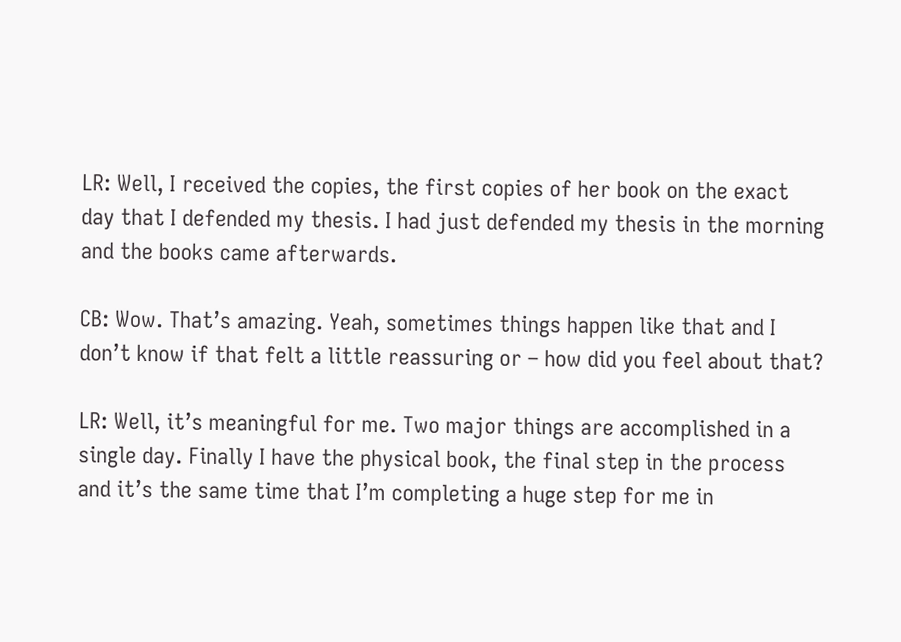LR: Well, I received the copies, the first copies of her book on the exact day that I defended my thesis. I had just defended my thesis in the morning and the books came afterwards.

CB: Wow. That’s amazing. Yeah, sometimes things happen like that and I don’t know if that felt a little reassuring or – how did you feel about that?

LR: Well, it’s meaningful for me. Two major things are accomplished in a single day. Finally I have the physical book, the final step in the process and it’s the same time that I’m completing a huge step for me in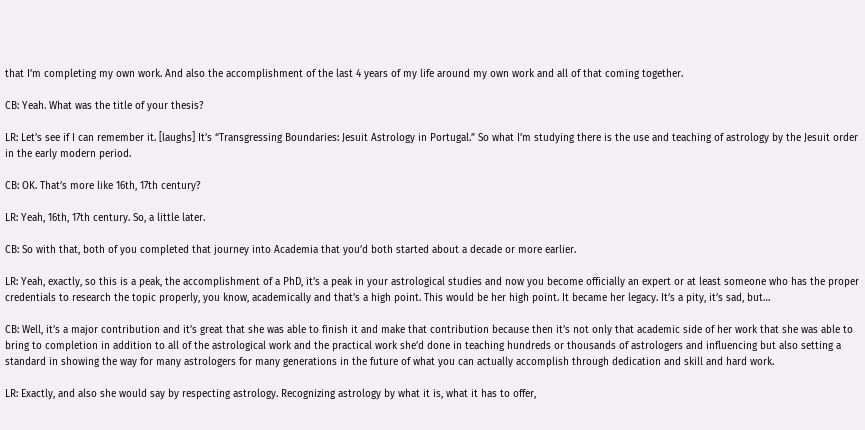that I’m completing my own work. And also the accomplishment of the last 4 years of my life around my own work and all of that coming together.

CB: Yeah. What was the title of your thesis?

LR: Let’s see if I can remember it. [laughs] It’s “Transgressing Boundaries: Jesuit Astrology in Portugal.” So what I’m studying there is the use and teaching of astrology by the Jesuit order in the early modern period.

CB: OK. That’s more like 16th, 17th century?

LR: Yeah, 16th, 17th century. So, a little later.

CB: So with that, both of you completed that journey into Academia that you’d both started about a decade or more earlier.

LR: Yeah, exactly, so this is a peak, the accomplishment of a PhD, it’s a peak in your astrological studies and now you become officially an expert or at least someone who has the proper credentials to research the topic properly, you know, academically and that’s a high point. This would be her high point. It became her legacy. It’s a pity, it’s sad, but…

CB: Well, it’s a major contribution and it’s great that she was able to finish it and make that contribution because then it’s not only that academic side of her work that she was able to bring to completion in addition to all of the astrological work and the practical work she’d done in teaching hundreds or thousands of astrologers and influencing but also setting a standard in showing the way for many astrologers for many generations in the future of what you can actually accomplish through dedication and skill and hard work.

LR: Exactly, and also she would say by respecting astrology. Recognizing astrology by what it is, what it has to offer,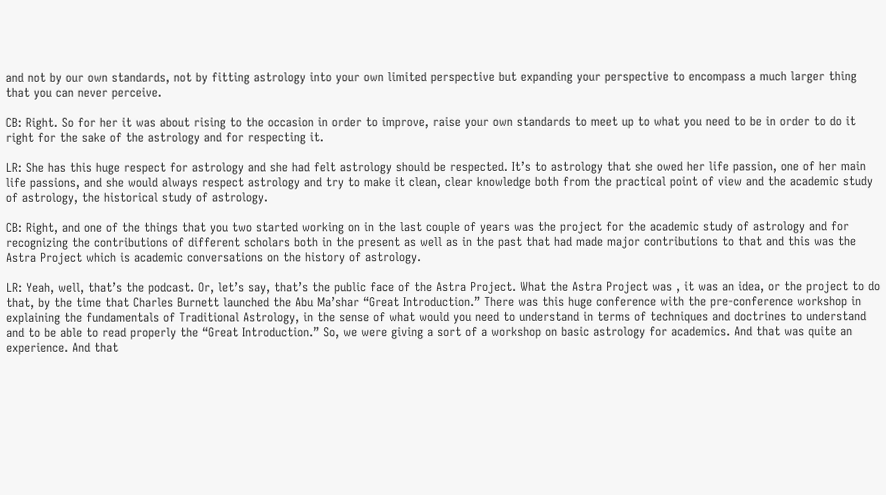and not by our own standards, not by fitting astrology into your own limited perspective but expanding your perspective to encompass a much larger thing that you can never perceive.

CB: Right. So for her it was about rising to the occasion in order to improve, raise your own standards to meet up to what you need to be in order to do it right for the sake of the astrology and for respecting it.

LR: She has this huge respect for astrology and she had felt astrology should be respected. It’s to astrology that she owed her life passion, one of her main life passions, and she would always respect astrology and try to make it clean, clear knowledge both from the practical point of view and the academic study of astrology, the historical study of astrology.

CB: Right, and one of the things that you two started working on in the last couple of years was the project for the academic study of astrology and for recognizing the contributions of different scholars both in the present as well as in the past that had made major contributions to that and this was the Astra Project which is academic conversations on the history of astrology.

LR: Yeah, well, that’s the podcast. Or, let’s say, that’s the public face of the Astra Project. What the Astra Project was , it was an idea, or the project to do that, by the time that Charles Burnett launched the Abu Ma’shar “Great Introduction.” There was this huge conference with the pre-conference workshop in explaining the fundamentals of Traditional Astrology, in the sense of what would you need to understand in terms of techniques and doctrines to understand and to be able to read properly the “Great Introduction.” So, we were giving a sort of a workshop on basic astrology for academics. And that was quite an experience. And that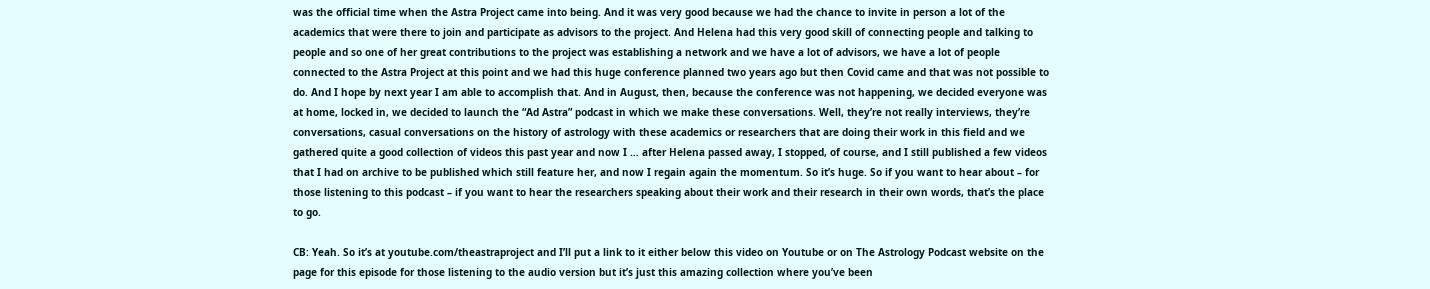was the official time when the Astra Project came into being. And it was very good because we had the chance to invite in person a lot of the academics that were there to join and participate as advisors to the project. And Helena had this very good skill of connecting people and talking to people and so one of her great contributions to the project was establishing a network and we have a lot of advisors, we have a lot of people connected to the Astra Project at this point and we had this huge conference planned two years ago but then Covid came and that was not possible to do. And I hope by next year I am able to accomplish that. And in August, then, because the conference was not happening, we decided everyone was at home, locked in, we decided to launch the “Ad Astra” podcast in which we make these conversations. Well, they’re not really interviews, they’re conversations, casual conversations on the history of astrology with these academics or researchers that are doing their work in this field and we gathered quite a good collection of videos this past year and now I … after Helena passed away, I stopped, of course, and I still published a few videos that I had on archive to be published which still feature her, and now I regain again the momentum. So it’s huge. So if you want to hear about – for those listening to this podcast – if you want to hear the researchers speaking about their work and their research in their own words, that’s the place to go.

CB: Yeah. So it’s at youtube.com/theastraproject and I’ll put a link to it either below this video on Youtube or on The Astrology Podcast website on the page for this episode for those listening to the audio version but it’s just this amazing collection where you’ve been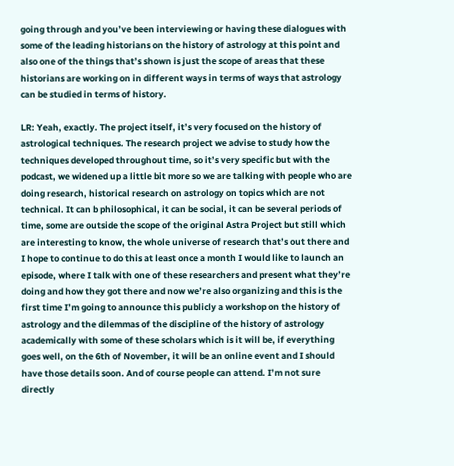going through and you’ve been interviewing or having these dialogues with some of the leading historians on the history of astrology at this point and also one of the things that’s shown is just the scope of areas that these historians are working on in different ways in terms of ways that astrology can be studied in terms of history.

LR: Yeah, exactly. The project itself, it’s very focused on the history of astrological techniques. The research project we advise to study how the techniques developed throughout time, so it’s very specific but with the podcast, we widened up a little bit more so we are talking with people who are doing research, historical research on astrology on topics which are not technical. It can b philosophical, it can be social, it can be several periods of time, some are outside the scope of the original Astra Project but still which are interesting to know, the whole universe of research that’s out there and I hope to continue to do this at least once a month I would like to launch an episode, where I talk with one of these researchers and present what they’re doing and how they got there and now we’re also organizing and this is the first time I’m going to announce this publicly a workshop on the history of astrology and the dilemmas of the discipline of the history of astrology academically with some of these scholars which is it will be, if everything goes well, on the 6th of November, it will be an online event and I should have those details soon. And of course people can attend. I’m not sure directly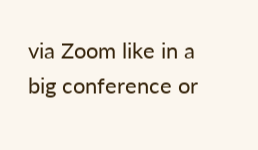via Zoom like in a big conference or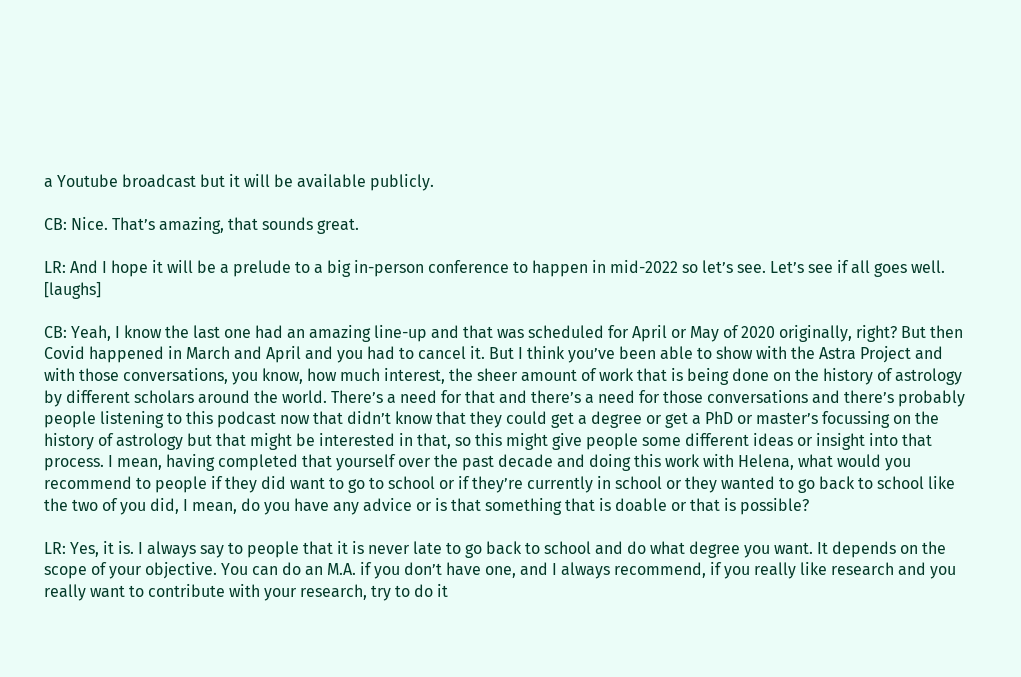a Youtube broadcast but it will be available publicly.

CB: Nice. That’s amazing, that sounds great.

LR: And I hope it will be a prelude to a big in-person conference to happen in mid-2022 so let’s see. Let’s see if all goes well. [laughs]

CB: Yeah, I know the last one had an amazing line-up and that was scheduled for April or May of 2020 originally, right? But then Covid happened in March and April and you had to cancel it. But I think you’ve been able to show with the Astra Project and with those conversations, you know, how much interest, the sheer amount of work that is being done on the history of astrology by different scholars around the world. There’s a need for that and there’s a need for those conversations and there’s probably people listening to this podcast now that didn’t know that they could get a degree or get a PhD or master’s focussing on the history of astrology but that might be interested in that, so this might give people some different ideas or insight into that process. I mean, having completed that yourself over the past decade and doing this work with Helena, what would you recommend to people if they did want to go to school or if they’re currently in school or they wanted to go back to school like the two of you did, I mean, do you have any advice or is that something that is doable or that is possible?

LR: Yes, it is. I always say to people that it is never late to go back to school and do what degree you want. It depends on the scope of your objective. You can do an M.A. if you don’t have one, and I always recommend, if you really like research and you really want to contribute with your research, try to do it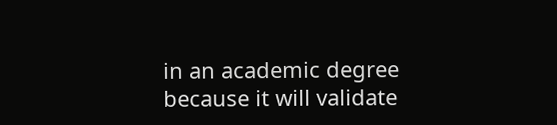in an academic degree because it will validate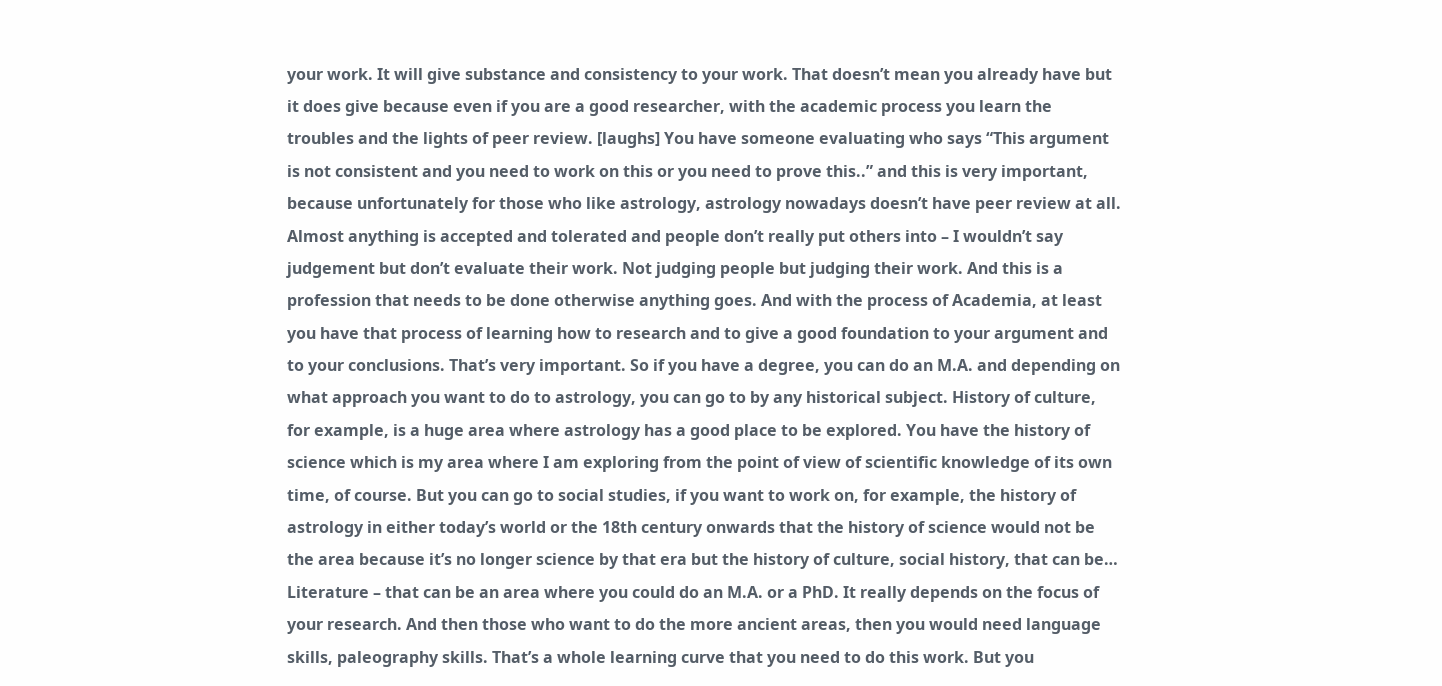your work. It will give substance and consistency to your work. That doesn’t mean you already have but it does give because even if you are a good researcher, with the academic process you learn the troubles and the lights of peer review. [laughs] You have someone evaluating who says “This argument is not consistent and you need to work on this or you need to prove this..” and this is very important, because unfortunately for those who like astrology, astrology nowadays doesn’t have peer review at all. Almost anything is accepted and tolerated and people don’t really put others into – I wouldn’t say judgement but don’t evaluate their work. Not judging people but judging their work. And this is a profession that needs to be done otherwise anything goes. And with the process of Academia, at least you have that process of learning how to research and to give a good foundation to your argument and to your conclusions. That’s very important. So if you have a degree, you can do an M.A. and depending on what approach you want to do to astrology, you can go to by any historical subject. History of culture, for example, is a huge area where astrology has a good place to be explored. You have the history of science which is my area where I am exploring from the point of view of scientific knowledge of its own time, of course. But you can go to social studies, if you want to work on, for example, the history of astrology in either today’s world or the 18th century onwards that the history of science would not be the area because it’s no longer science by that era but the history of culture, social history, that can be… Literature – that can be an area where you could do an M.A. or a PhD. It really depends on the focus of your research. And then those who want to do the more ancient areas, then you would need language skills, paleography skills. That’s a whole learning curve that you need to do this work. But you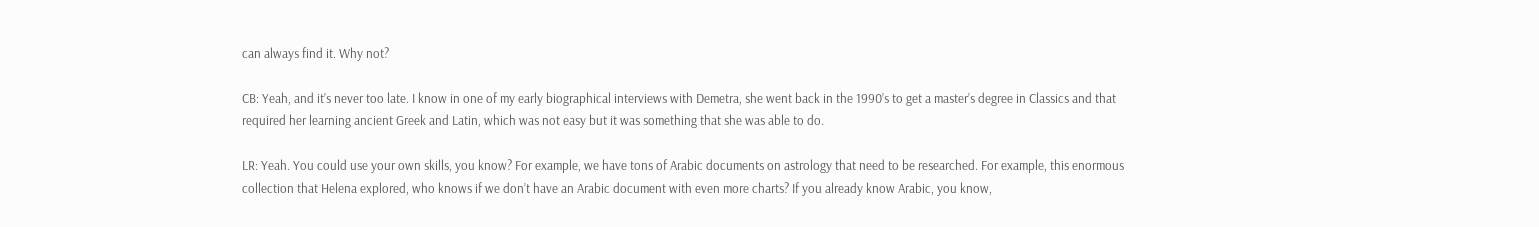can always find it. Why not?

CB: Yeah, and it’s never too late. I know in one of my early biographical interviews with Demetra, she went back in the 1990’s to get a master’s degree in Classics and that required her learning ancient Greek and Latin, which was not easy but it was something that she was able to do.

LR: Yeah. You could use your own skills, you know? For example, we have tons of Arabic documents on astrology that need to be researched. For example, this enormous collection that Helena explored, who knows if we don’t have an Arabic document with even more charts? If you already know Arabic, you know,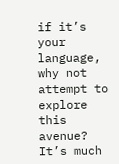if it’s your language, why not attempt to explore this avenue? It’s much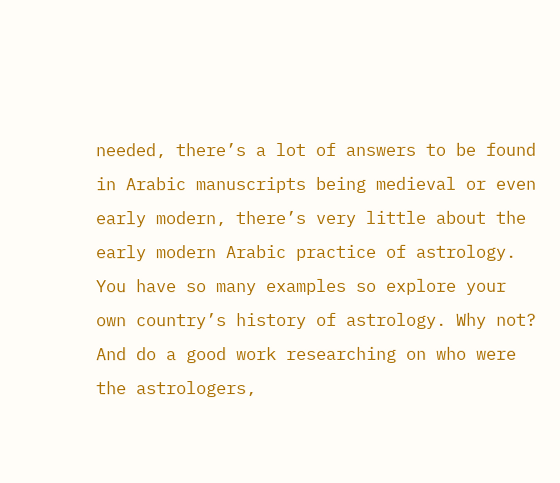needed, there’s a lot of answers to be found in Arabic manuscripts being medieval or even early modern, there’s very little about the early modern Arabic practice of astrology. You have so many examples so explore your own country’s history of astrology. Why not? And do a good work researching on who were the astrologers,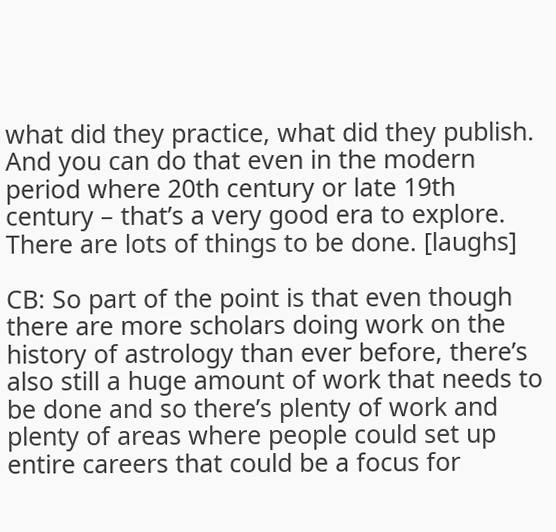what did they practice, what did they publish. And you can do that even in the modern period where 20th century or late 19th century – that’s a very good era to explore. There are lots of things to be done. [laughs]

CB: So part of the point is that even though there are more scholars doing work on the history of astrology than ever before, there’s also still a huge amount of work that needs to be done and so there’s plenty of work and plenty of areas where people could set up entire careers that could be a focus for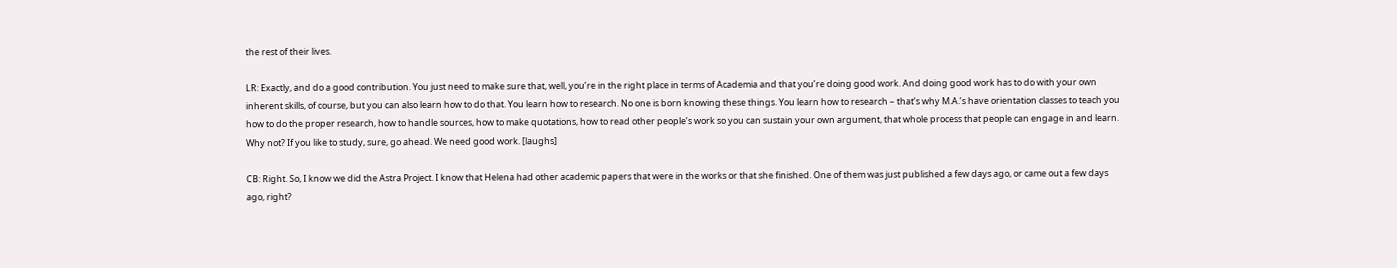the rest of their lives.

LR: Exactly, and do a good contribution. You just need to make sure that, well, you’re in the right place in terms of Academia and that you’re doing good work. And doing good work has to do with your own inherent skills, of course, but you can also learn how to do that. You learn how to research. No one is born knowing these things. You learn how to research – that’s why M.A.’s have orientation classes to teach you how to do the proper research, how to handle sources, how to make quotations, how to read other people’s work so you can sustain your own argument, that whole process that people can engage in and learn. Why not? If you like to study, sure, go ahead. We need good work. [laughs]

CB: Right. So, I know we did the Astra Project. I know that Helena had other academic papers that were in the works or that she finished. One of them was just published a few days ago, or came out a few days ago, right?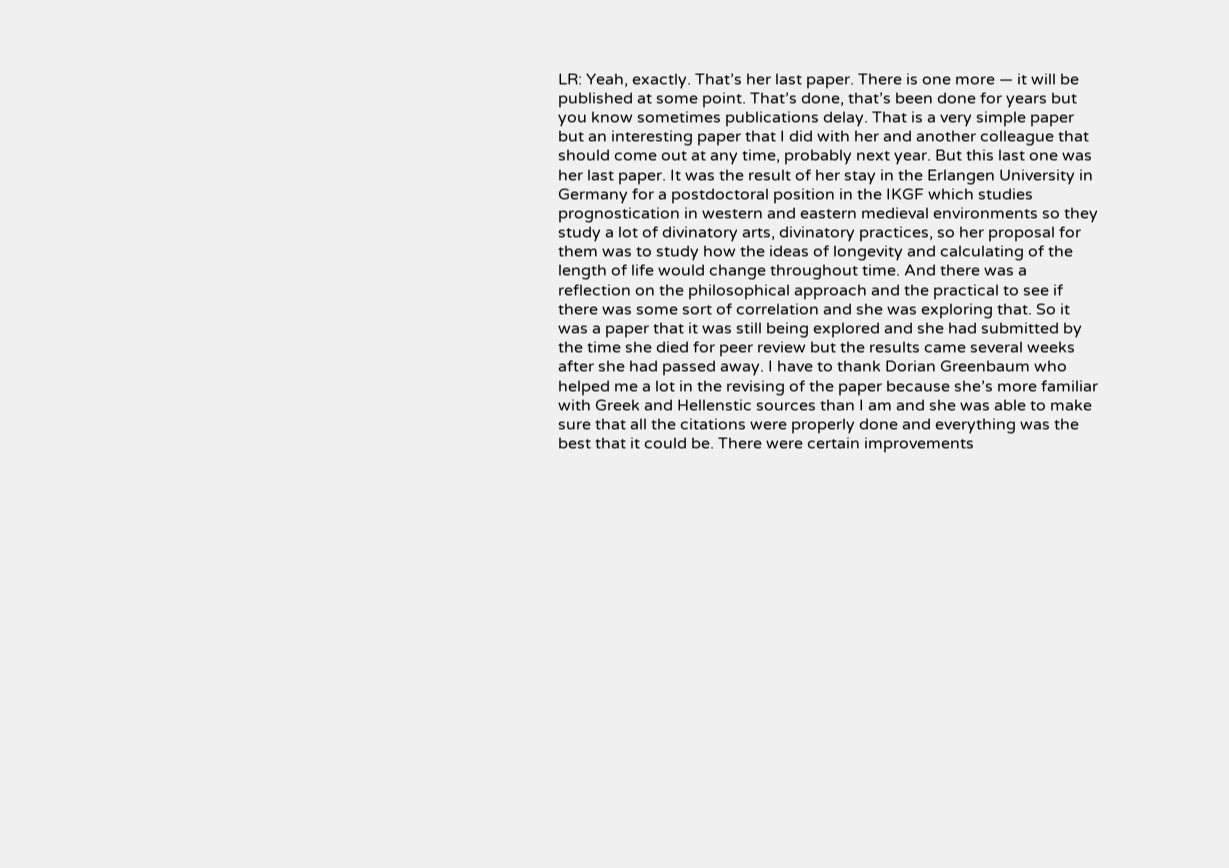LR: Yeah, exactly. That’s her last paper. There is one more — it will be published at some point. That’s done, that’s been done for years but you know sometimes publications delay. That is a very simple paper but an interesting paper that I did with her and another colleague that should come out at any time, probably next year. But this last one was her last paper. It was the result of her stay in the Erlangen University in Germany for a postdoctoral position in the IKGF which studies prognostication in western and eastern medieval environments so they study a lot of divinatory arts, divinatory practices, so her proposal for them was to study how the ideas of longevity and calculating of the length of life would change throughout time. And there was a reflection on the philosophical approach and the practical to see if there was some sort of correlation and she was exploring that. So it was a paper that it was still being explored and she had submitted by the time she died for peer review but the results came several weeks after she had passed away. I have to thank Dorian Greenbaum who helped me a lot in the revising of the paper because she’s more familiar with Greek and Hellenstic sources than I am and she was able to make sure that all the citations were properly done and everything was the best that it could be. There were certain improvements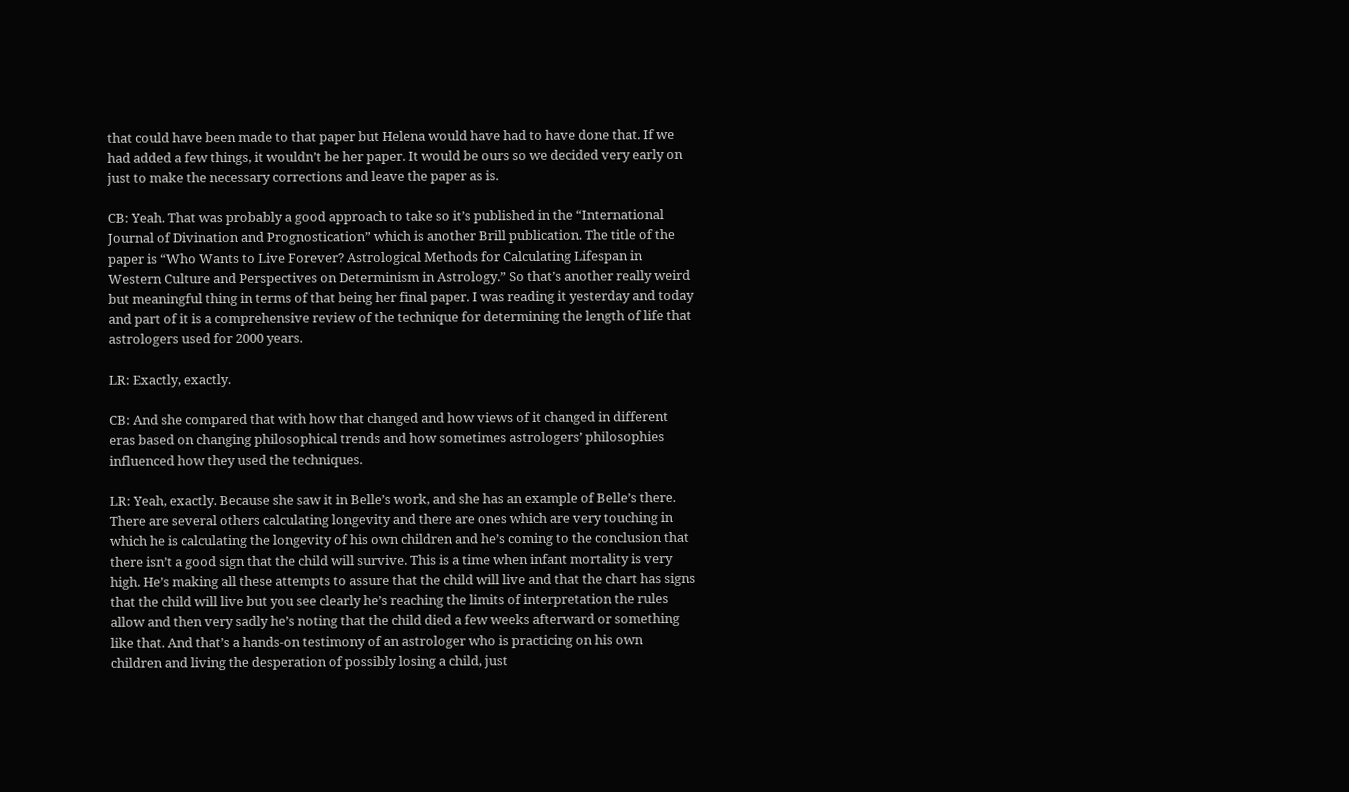that could have been made to that paper but Helena would have had to have done that. If we had added a few things, it wouldn’t be her paper. It would be ours so we decided very early on just to make the necessary corrections and leave the paper as is.

CB: Yeah. That was probably a good approach to take so it’s published in the “International Journal of Divination and Prognostication” which is another Brill publication. The title of the paper is “Who Wants to Live Forever? Astrological Methods for Calculating Lifespan in Western Culture and Perspectives on Determinism in Astrology.” So that’s another really weird but meaningful thing in terms of that being her final paper. I was reading it yesterday and today and part of it is a comprehensive review of the technique for determining the length of life that astrologers used for 2000 years.

LR: Exactly, exactly.

CB: And she compared that with how that changed and how views of it changed in different eras based on changing philosophical trends and how sometimes astrologers’ philosophies influenced how they used the techniques.

LR: Yeah, exactly. Because she saw it in Belle’s work, and she has an example of Belle’s there. There are several others calculating longevity and there are ones which are very touching in which he is calculating the longevity of his own children and he’s coming to the conclusion that there isn’t a good sign that the child will survive. This is a time when infant mortality is very high. He’s making all these attempts to assure that the child will live and that the chart has signs that the child will live but you see clearly he’s reaching the limits of interpretation the rules allow and then very sadly he’s noting that the child died a few weeks afterward or something like that. And that’s a hands-on testimony of an astrologer who is practicing on his own children and living the desperation of possibly losing a child, just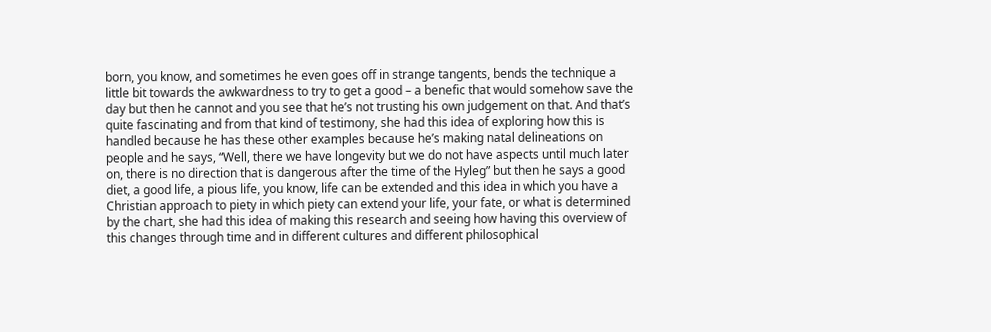born, you know, and sometimes he even goes off in strange tangents, bends the technique a little bit towards the awkwardness to try to get a good – a benefic that would somehow save the day but then he cannot and you see that he’s not trusting his own judgement on that. And that’s quite fascinating and from that kind of testimony, she had this idea of exploring how this is handled because he has these other examples because he’s making natal delineations on people and he says, “Well, there we have longevity but we do not have aspects until much later on, there is no direction that is dangerous after the time of the Hyleg” but then he says a good diet, a good life, a pious life, you know, life can be extended and this idea in which you have a Christian approach to piety in which piety can extend your life, your fate, or what is determined by the chart, she had this idea of making this research and seeing how having this overview of this changes through time and in different cultures and different philosophical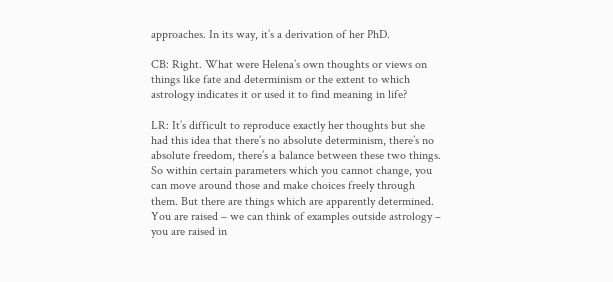approaches. In its way, it’s a derivation of her PhD.

CB: Right. What were Helena’s own thoughts or views on things like fate and determinism or the extent to which astrology indicates it or used it to find meaning in life?

LR: It’s difficult to reproduce exactly her thoughts but she had this idea that there’s no absolute determinism, there’s no absolute freedom, there’s a balance between these two things. So within certain parameters which you cannot change, you can move around those and make choices freely through them. But there are things which are apparently determined. You are raised – we can think of examples outside astrology – you are raised in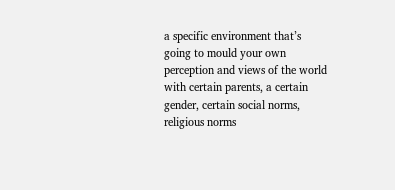a specific environment that’s going to mould your own perception and views of the world with certain parents, a certain gender, certain social norms, religious norms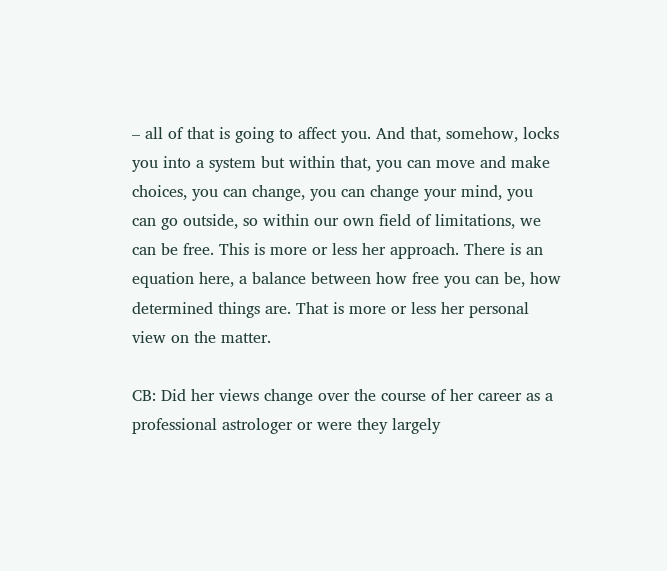– all of that is going to affect you. And that, somehow, locks you into a system but within that, you can move and make choices, you can change, you can change your mind, you can go outside, so within our own field of limitations, we can be free. This is more or less her approach. There is an equation here, a balance between how free you can be, how determined things are. That is more or less her personal view on the matter.

CB: Did her views change over the course of her career as a professional astrologer or were they largely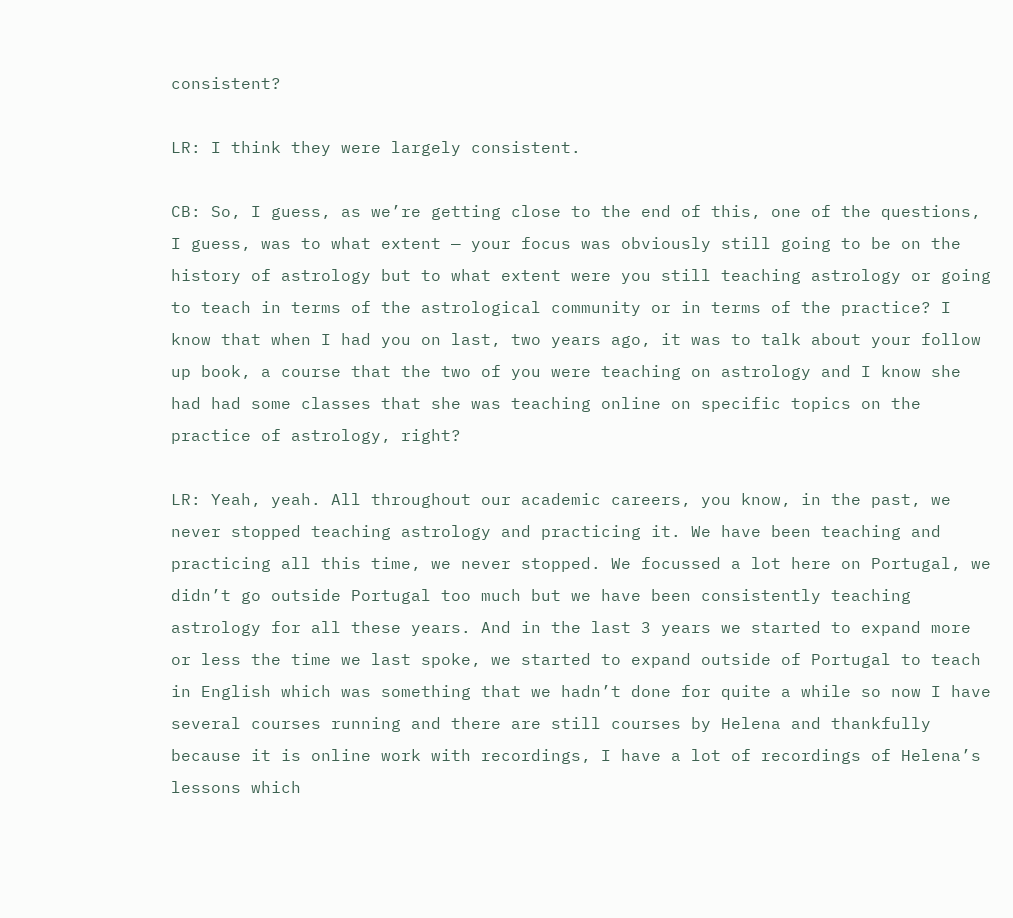consistent?

LR: I think they were largely consistent.

CB: So, I guess, as we’re getting close to the end of this, one of the questions, I guess, was to what extent — your focus was obviously still going to be on the history of astrology but to what extent were you still teaching astrology or going to teach in terms of the astrological community or in terms of the practice? I know that when I had you on last, two years ago, it was to talk about your follow up book, a course that the two of you were teaching on astrology and I know she had had some classes that she was teaching online on specific topics on the practice of astrology, right?

LR: Yeah, yeah. All throughout our academic careers, you know, in the past, we never stopped teaching astrology and practicing it. We have been teaching and practicing all this time, we never stopped. We focussed a lot here on Portugal, we didn’t go outside Portugal too much but we have been consistently teaching astrology for all these years. And in the last 3 years we started to expand more or less the time we last spoke, we started to expand outside of Portugal to teach in English which was something that we hadn’t done for quite a while so now I have several courses running and there are still courses by Helena and thankfully because it is online work with recordings, I have a lot of recordings of Helena’s lessons which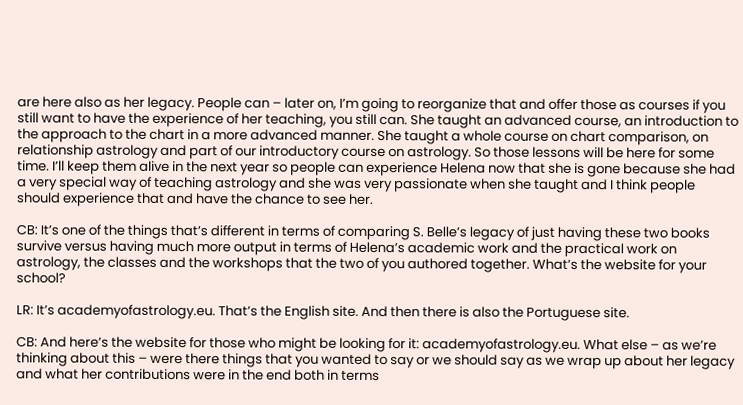are here also as her legacy. People can – later on, I’m going to reorganize that and offer those as courses if you still want to have the experience of her teaching, you still can. She taught an advanced course, an introduction to the approach to the chart in a more advanced manner. She taught a whole course on chart comparison, on relationship astrology and part of our introductory course on astrology. So those lessons will be here for some time. I’ll keep them alive in the next year so people can experience Helena now that she is gone because she had a very special way of teaching astrology and she was very passionate when she taught and I think people should experience that and have the chance to see her.

CB: It’s one of the things that’s different in terms of comparing S. Belle’s legacy of just having these two books survive versus having much more output in terms of Helena’s academic work and the practical work on astrology, the classes and the workshops that the two of you authored together. What’s the website for your school?

LR: It’s academyofastrology.eu. That’s the English site. And then there is also the Portuguese site.

CB: And here’s the website for those who might be looking for it: academyofastrology.eu. What else – as we’re thinking about this – were there things that you wanted to say or we should say as we wrap up about her legacy and what her contributions were in the end both in terms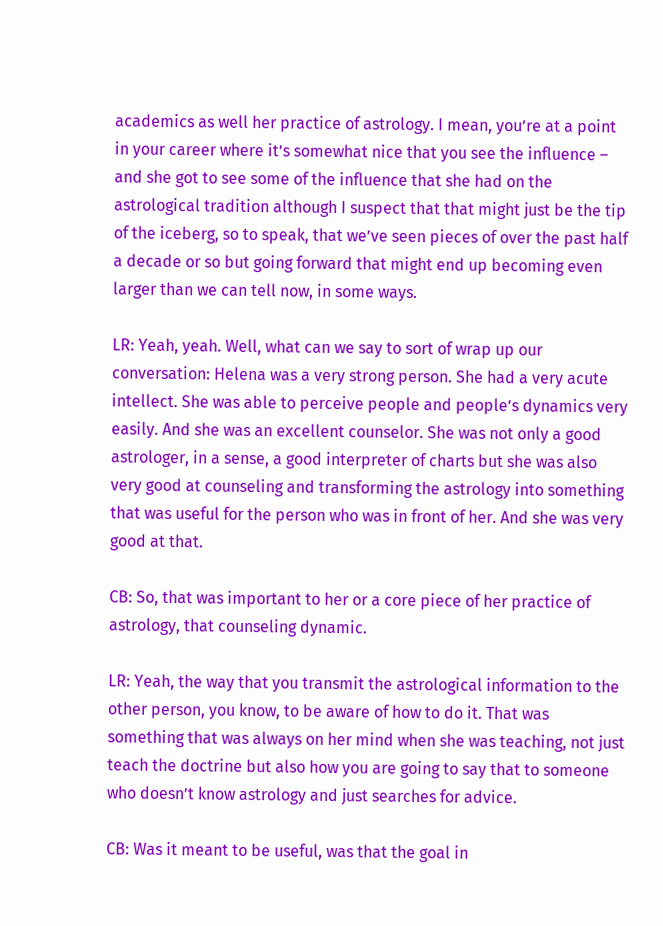academics as well her practice of astrology. I mean, you’re at a point in your career where it’s somewhat nice that you see the influence – and she got to see some of the influence that she had on the astrological tradition although I suspect that that might just be the tip of the iceberg, so to speak, that we’ve seen pieces of over the past half a decade or so but going forward that might end up becoming even larger than we can tell now, in some ways.

LR: Yeah, yeah. Well, what can we say to sort of wrap up our conversation: Helena was a very strong person. She had a very acute intellect. She was able to perceive people and people’s dynamics very easily. And she was an excellent counselor. She was not only a good astrologer, in a sense, a good interpreter of charts but she was also very good at counseling and transforming the astrology into something that was useful for the person who was in front of her. And she was very good at that.

CB: So, that was important to her or a core piece of her practice of astrology, that counseling dynamic.

LR: Yeah, the way that you transmit the astrological information to the other person, you know, to be aware of how to do it. That was something that was always on her mind when she was teaching, not just teach the doctrine but also how you are going to say that to someone who doesn’t know astrology and just searches for advice.

CB: Was it meant to be useful, was that the goal in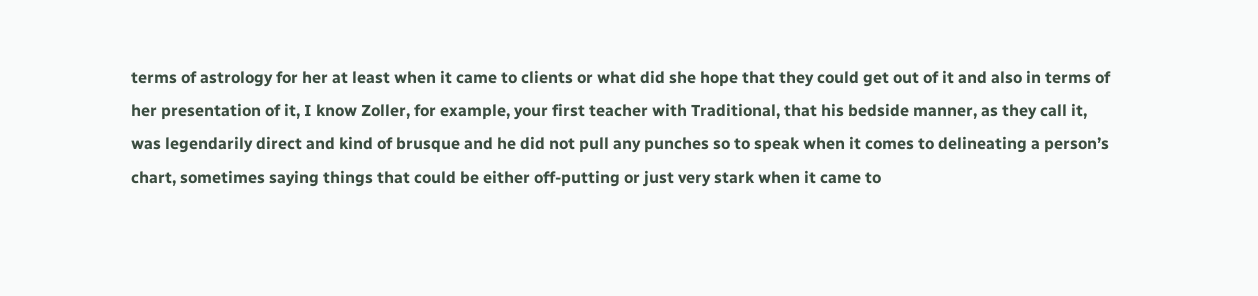terms of astrology for her at least when it came to clients or what did she hope that they could get out of it and also in terms of her presentation of it, I know Zoller, for example, your first teacher with Traditional, that his bedside manner, as they call it, was legendarily direct and kind of brusque and he did not pull any punches so to speak when it comes to delineating a person’s chart, sometimes saying things that could be either off-putting or just very stark when it came to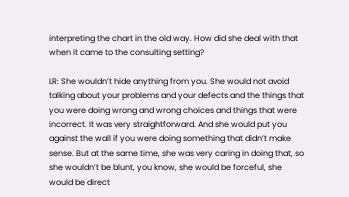interpreting the chart in the old way. How did she deal with that when it came to the consulting setting?

LR: She wouldn’t hide anything from you. She would not avoid talking about your problems and your defects and the things that you were doing wrong and wrong choices and things that were incorrect. It was very straightforward. And she would put you against the wall if you were doing something that didn’t make sense. But at the same time, she was very caring in doing that, so she wouldn’t be blunt, you know, she would be forceful, she would be direct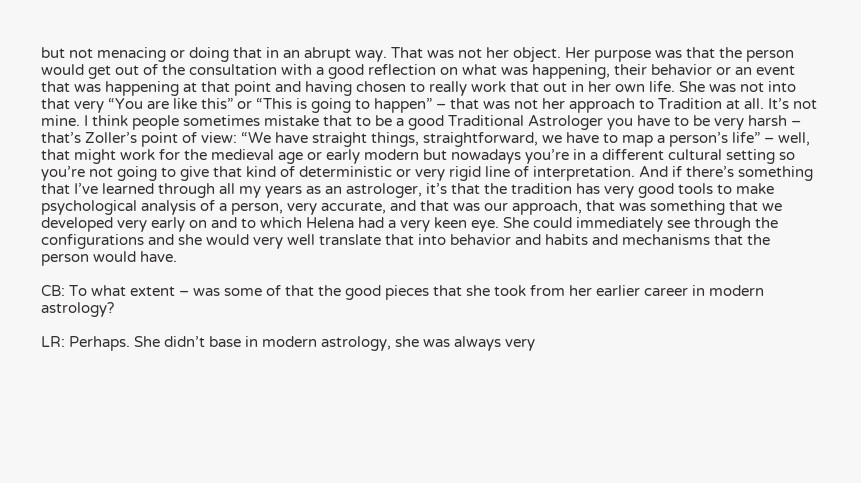but not menacing or doing that in an abrupt way. That was not her object. Her purpose was that the person would get out of the consultation with a good reflection on what was happening, their behavior or an event that was happening at that point and having chosen to really work that out in her own life. She was not into that very “You are like this” or “This is going to happen” – that was not her approach to Tradition at all. It’s not mine. I think people sometimes mistake that to be a good Traditional Astrologer you have to be very harsh – that’s Zoller’s point of view: “We have straight things, straightforward, we have to map a person’s life” – well, that might work for the medieval age or early modern but nowadays you’re in a different cultural setting so you’re not going to give that kind of deterministic or very rigid line of interpretation. And if there’s something that I’ve learned through all my years as an astrologer, it’s that the tradition has very good tools to make psychological analysis of a person, very accurate, and that was our approach, that was something that we developed very early on and to which Helena had a very keen eye. She could immediately see through the configurations and she would very well translate that into behavior and habits and mechanisms that the person would have.

CB: To what extent – was some of that the good pieces that she took from her earlier career in modern astrology?

LR: Perhaps. She didn’t base in modern astrology, she was always very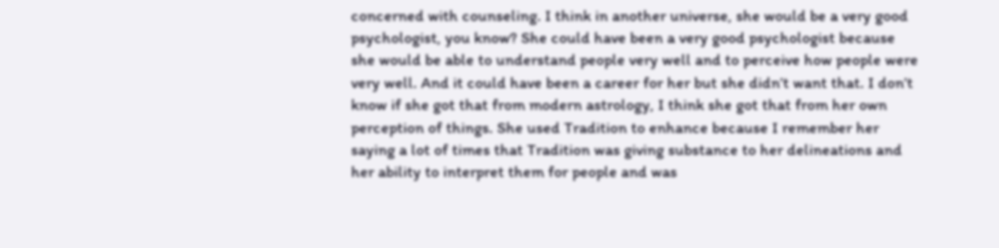concerned with counseling. I think in another universe, she would be a very good psychologist, you know? She could have been a very good psychologist because she would be able to understand people very well and to perceive how people were very well. And it could have been a career for her but she didn’t want that. I don’t know if she got that from modern astrology, I think she got that from her own perception of things. She used Tradition to enhance because I remember her saying a lot of times that Tradition was giving substance to her delineations and her ability to interpret them for people and was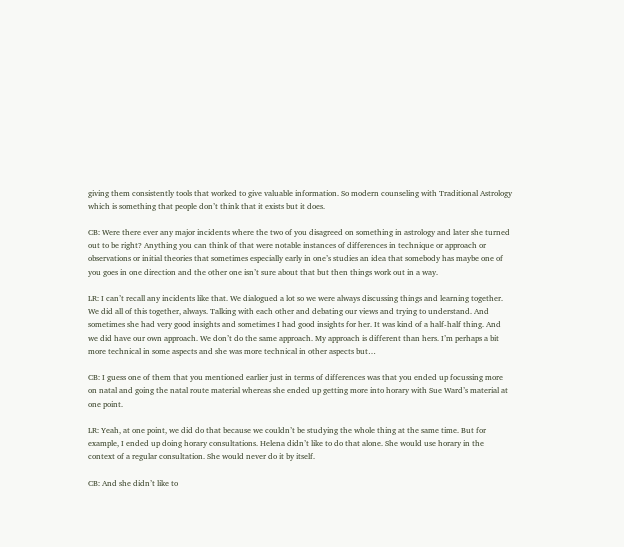giving them consistently tools that worked to give valuable information. So modern counseling with Traditional Astrology which is something that people don’t think that it exists but it does.

CB: Were there ever any major incidents where the two of you disagreed on something in astrology and later she turned out to be right? Anything you can think of that were notable instances of differences in technique or approach or observations or initial theories that sometimes especially early in one’s studies an idea that somebody has maybe one of you goes in one direction and the other one isn’t sure about that but then things work out in a way.

LR: I can’t recall any incidents like that. We dialogued a lot so we were always discussing things and learning together. We did all of this together, always. Talking with each other and debating our views and trying to understand. And sometimes she had very good insights and sometimes I had good insights for her. It was kind of a half-half thing. And we did have our own approach. We don’t do the same approach. My approach is different than hers. I’m perhaps a bit more technical in some aspects and she was more technical in other aspects but…

CB: I guess one of them that you mentioned earlier just in terms of differences was that you ended up focussing more on natal and going the natal route material whereas she ended up getting more into horary with Sue Ward’s material at one point.

LR: Yeah, at one point, we did do that because we couldn’t be studying the whole thing at the same time. But for example, I ended up doing horary consultations. Helena didn’t like to do that alone. She would use horary in the context of a regular consultation. She would never do it by itself.

CB: And she didn’t like to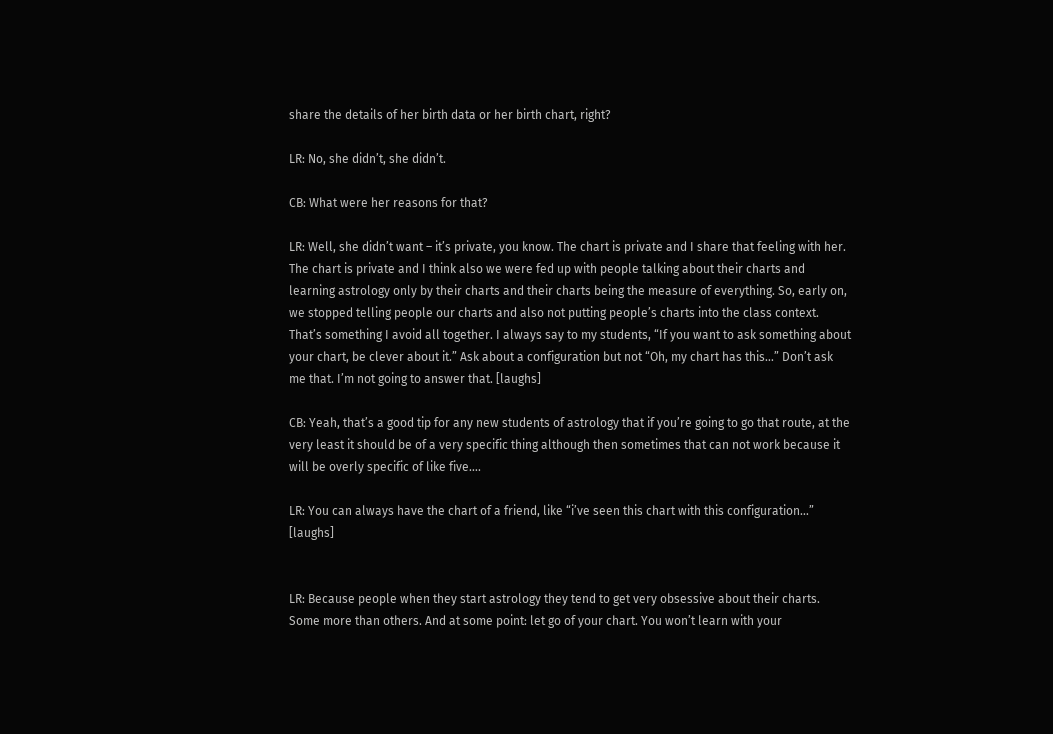share the details of her birth data or her birth chart, right?

LR: No, she didn’t, she didn’t.

CB: What were her reasons for that?

LR: Well, she didn’t want – it’s private, you know. The chart is private and I share that feeling with her. The chart is private and I think also we were fed up with people talking about their charts and learning astrology only by their charts and their charts being the measure of everything. So, early on, we stopped telling people our charts and also not putting people’s charts into the class context. That’s something I avoid all together. I always say to my students, “If you want to ask something about your chart, be clever about it.” Ask about a configuration but not “Oh, my chart has this…” Don’t ask me that. I’m not going to answer that. [laughs]

CB: Yeah, that’s a good tip for any new students of astrology that if you’re going to go that route, at the very least it should be of a very specific thing although then sometimes that can not work because it will be overly specific of like five….

LR: You can always have the chart of a friend, like “i’ve seen this chart with this configuration…” [laughs]


LR: Because people when they start astrology they tend to get very obsessive about their charts. Some more than others. And at some point: let go of your chart. You won’t learn with your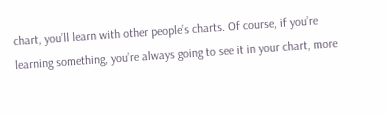chart, you’ll learn with other people’s charts. Of course, if you’re learning something, you’re always going to see it in your chart, more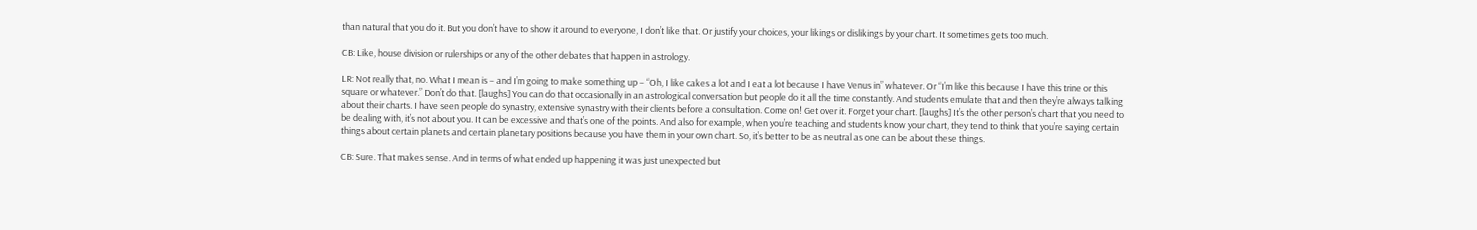than natural that you do it. But you don’t have to show it around to everyone, I don’t like that. Or justify your choices, your likings or dislikings by your chart. It sometimes gets too much.

CB: Like, house division or rulerships or any of the other debates that happen in astrology.

LR: Not really that, no. What I mean is – and I’m going to make something up – “Oh, I like cakes a lot and I eat a lot because I have Venus in” whatever. Or “I’m like this because I have this trine or this square or whatever.” Don’t do that. [laughs] You can do that occasionally in an astrological conversation but people do it all the time constantly. And students emulate that and then they’re always talking about their charts. I have seen people do synastry, extensive synastry with their clients before a consultation. Come on! Get over it. Forget your chart. [laughs] It’s the other person’s chart that you need to be dealing with, it’s not about you. It can be excessive and that’s one of the points. And also for example, when you’re teaching and students know your chart, they tend to think that you’re saying certain things about certain planets and certain planetary positions because you have them in your own chart. So, it’s better to be as neutral as one can be about these things.

CB: Sure. That makes sense. And in terms of what ended up happening it was just unexpected but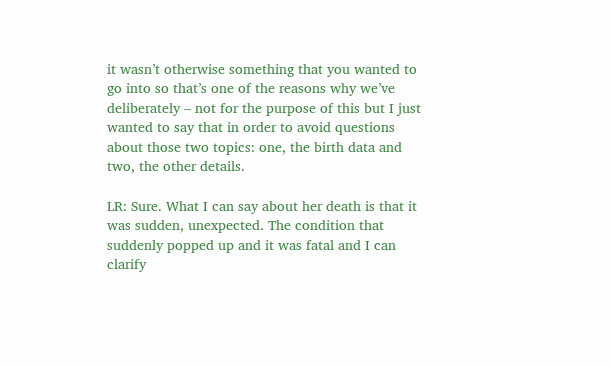it wasn’t otherwise something that you wanted to go into so that’s one of the reasons why we’ve deliberately – not for the purpose of this but I just wanted to say that in order to avoid questions about those two topics: one, the birth data and two, the other details.

LR: Sure. What I can say about her death is that it was sudden, unexpected. The condition that suddenly popped up and it was fatal and I can clarify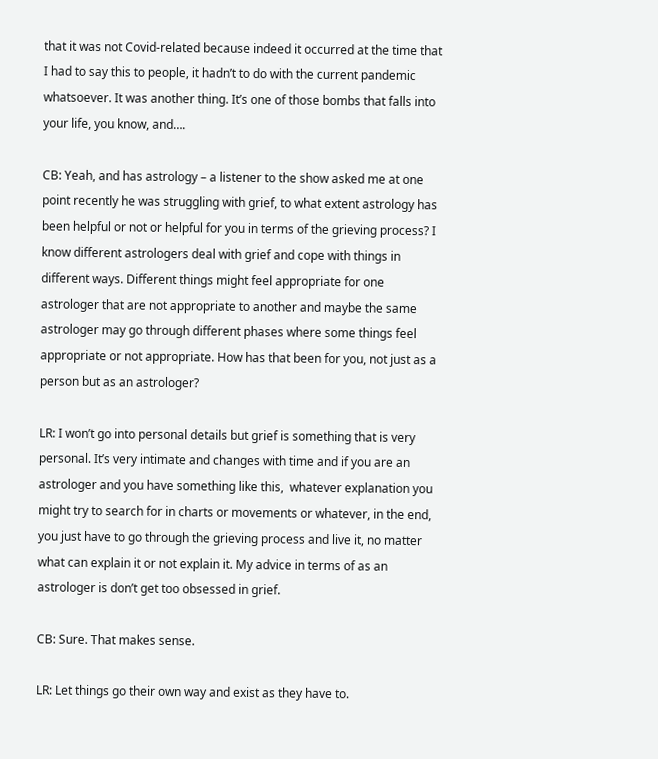that it was not Covid-related because indeed it occurred at the time that I had to say this to people, it hadn’t to do with the current pandemic whatsoever. It was another thing. It’s one of those bombs that falls into your life, you know, and….

CB: Yeah, and has astrology – a listener to the show asked me at one point recently he was struggling with grief, to what extent astrology has been helpful or not or helpful for you in terms of the grieving process? I know different astrologers deal with grief and cope with things in different ways. Different things might feel appropriate for one astrologer that are not appropriate to another and maybe the same astrologer may go through different phases where some things feel appropriate or not appropriate. How has that been for you, not just as a person but as an astrologer?

LR: I won’t go into personal details but grief is something that is very personal. It’s very intimate and changes with time and if you are an astrologer and you have something like this,  whatever explanation you might try to search for in charts or movements or whatever, in the end, you just have to go through the grieving process and live it, no matter what can explain it or not explain it. My advice in terms of as an astrologer is don’t get too obsessed in grief.

CB: Sure. That makes sense.

LR: Let things go their own way and exist as they have to.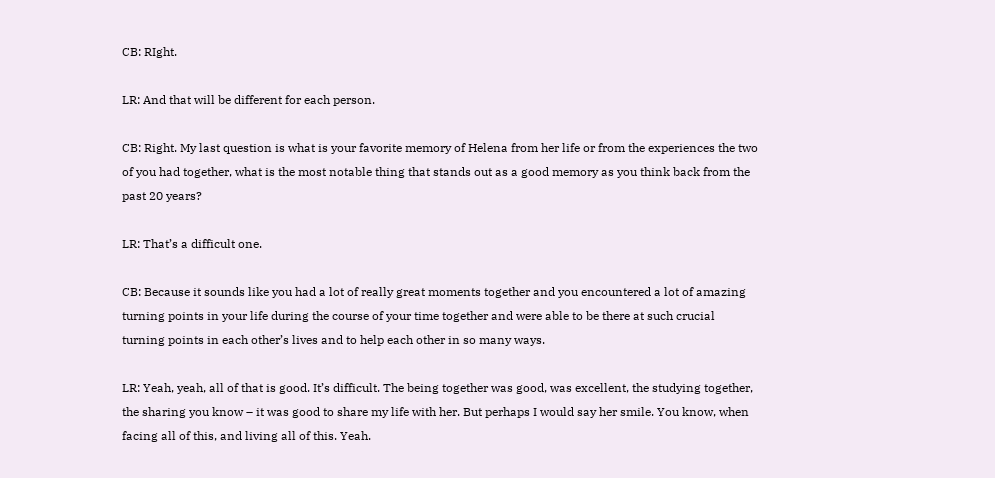CB: RIght.

LR: And that will be different for each person.

CB: Right. My last question is what is your favorite memory of Helena from her life or from the experiences the two of you had together, what is the most notable thing that stands out as a good memory as you think back from the past 20 years?

LR: That’s a difficult one.

CB: Because it sounds like you had a lot of really great moments together and you encountered a lot of amazing turning points in your life during the course of your time together and were able to be there at such crucial turning points in each other’s lives and to help each other in so many ways.

LR: Yeah, yeah, all of that is good. It’s difficult. The being together was good, was excellent, the studying together, the sharing you know – it was good to share my life with her. But perhaps I would say her smile. You know, when facing all of this, and living all of this. Yeah.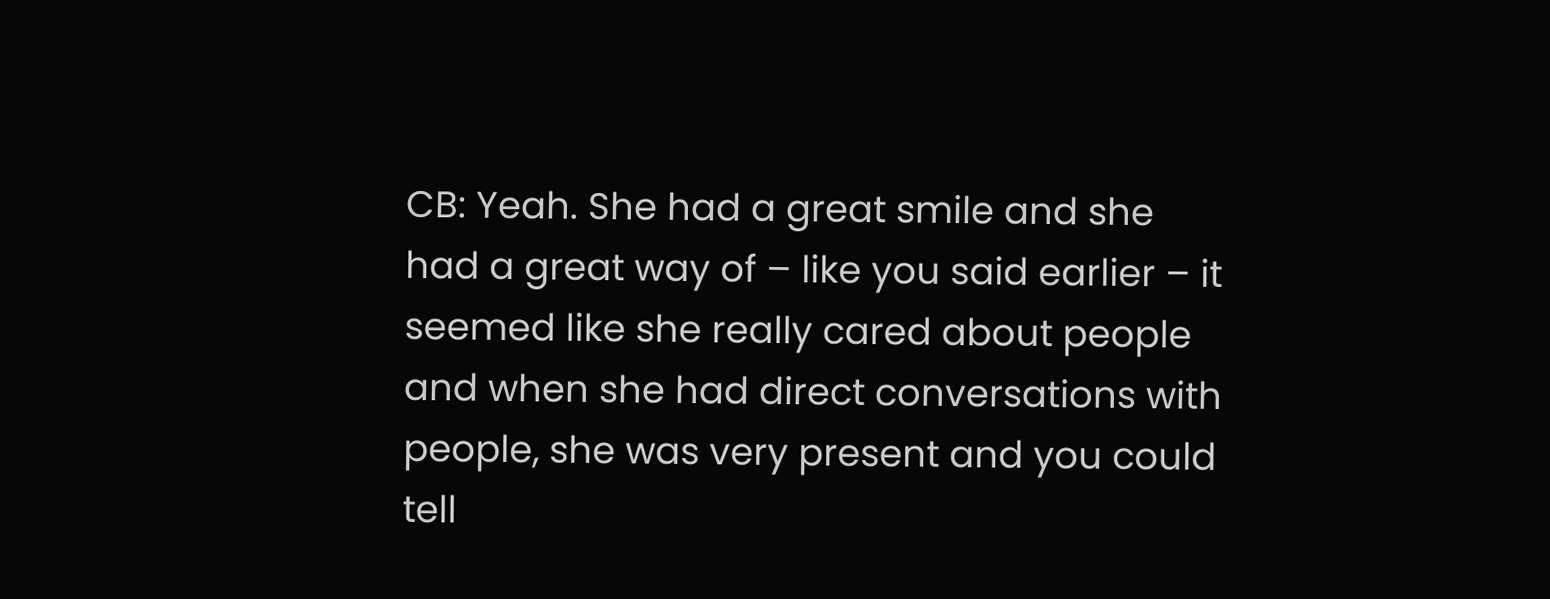CB: Yeah. She had a great smile and she had a great way of – like you said earlier – it seemed like she really cared about people and when she had direct conversations with people, she was very present and you could tell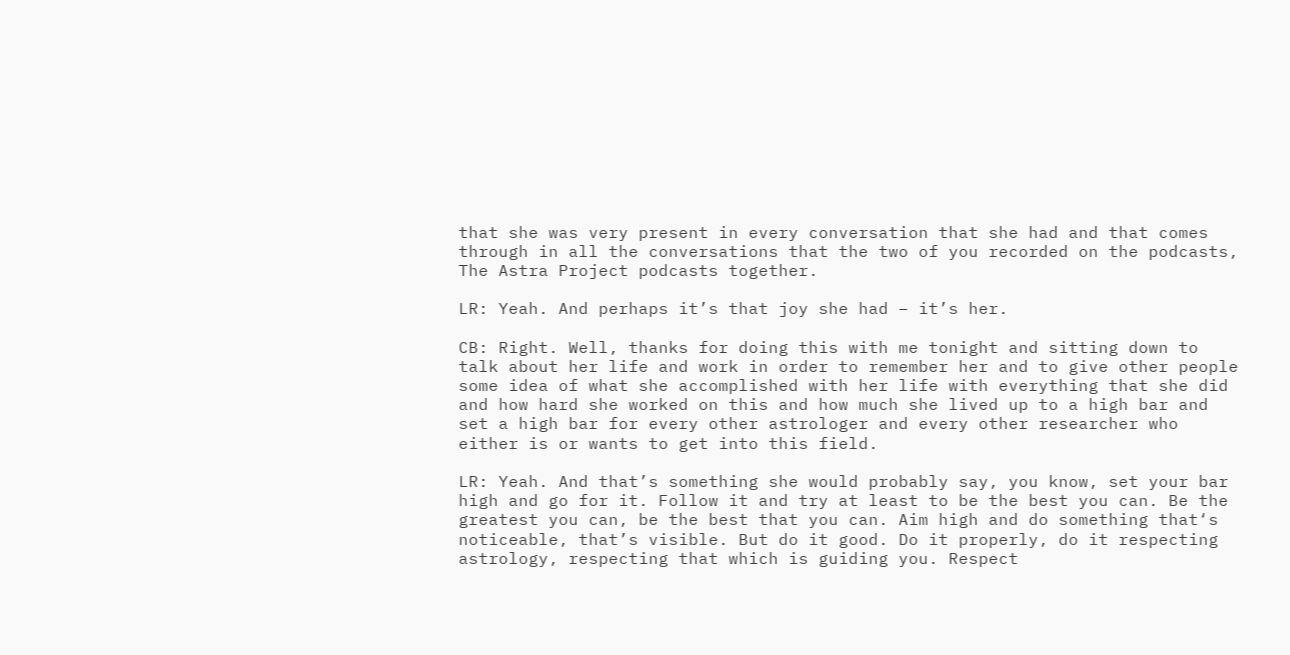that she was very present in every conversation that she had and that comes through in all the conversations that the two of you recorded on the podcasts, The Astra Project podcasts together.

LR: Yeah. And perhaps it’s that joy she had – it’s her.

CB: Right. Well, thanks for doing this with me tonight and sitting down to talk about her life and work in order to remember her and to give other people some idea of what she accomplished with her life with everything that she did and how hard she worked on this and how much she lived up to a high bar and set a high bar for every other astrologer and every other researcher who either is or wants to get into this field.

LR: Yeah. And that’s something she would probably say, you know, set your bar high and go for it. Follow it and try at least to be the best you can. Be the greatest you can, be the best that you can. Aim high and do something that‘s noticeable, that’s visible. But do it good. Do it properly, do it respecting astrology, respecting that which is guiding you. Respect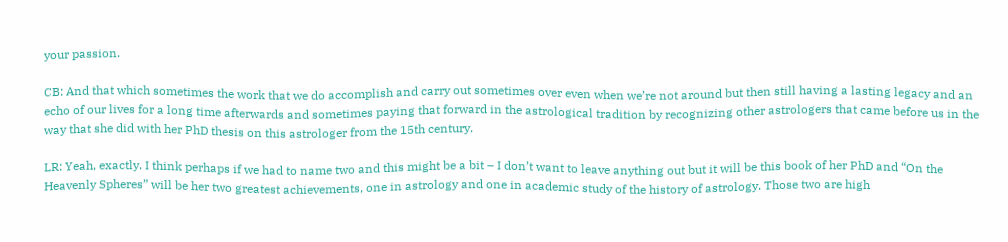your passion.

CB: And that which sometimes the work that we do accomplish and carry out sometimes over even when we’re not around but then still having a lasting legacy and an echo of our lives for a long time afterwards and sometimes paying that forward in the astrological tradition by recognizing other astrologers that came before us in the way that she did with her PhD thesis on this astrologer from the 15th century.

LR: Yeah, exactly. I think perhaps if we had to name two and this might be a bit – I don’t want to leave anything out but it will be this book of her PhD and “On the Heavenly Spheres” will be her two greatest achievements, one in astrology and one in academic study of the history of astrology. Those two are high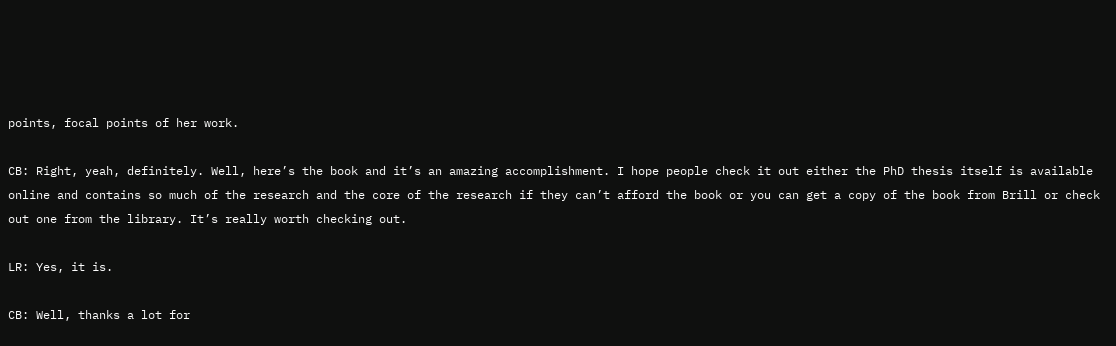points, focal points of her work.

CB: Right, yeah, definitely. Well, here’s the book and it’s an amazing accomplishment. I hope people check it out either the PhD thesis itself is available online and contains so much of the research and the core of the research if they can’t afford the book or you can get a copy of the book from Brill or check out one from the library. It’s really worth checking out.

LR: Yes, it is.

CB: Well, thanks a lot for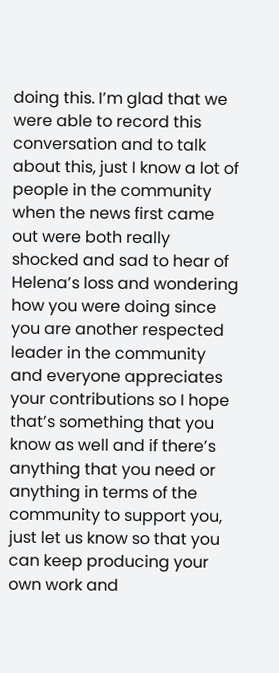doing this. I’m glad that we were able to record this conversation and to talk about this, just I know a lot of people in the community when the news first came out were both really shocked and sad to hear of Helena’s loss and wondering how you were doing since you are another respected leader in the community and everyone appreciates your contributions so I hope that’s something that you know as well and if there’s anything that you need or anything in terms of the community to support you, just let us know so that you can keep producing your own work and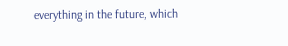everything in the future, which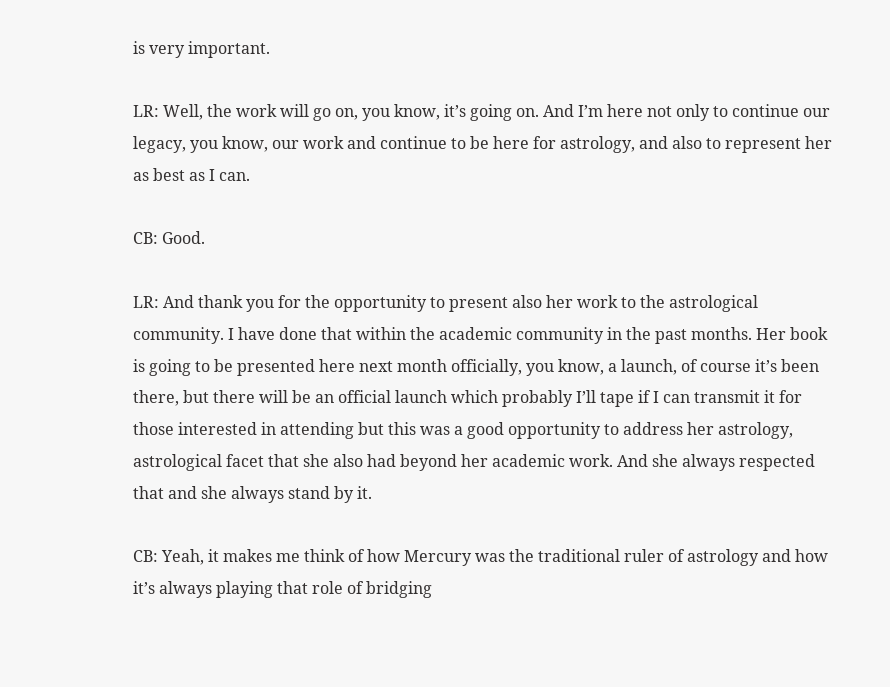is very important.

LR: Well, the work will go on, you know, it’s going on. And I’m here not only to continue our legacy, you know, our work and continue to be here for astrology, and also to represent her as best as I can.

CB: Good.

LR: And thank you for the opportunity to present also her work to the astrological community. I have done that within the academic community in the past months. Her book is going to be presented here next month officially, you know, a launch, of course it’s been there, but there will be an official launch which probably I’ll tape if I can transmit it for those interested in attending but this was a good opportunity to address her astrology, astrological facet that she also had beyond her academic work. And she always respected that and she always stand by it.

CB: Yeah, it makes me think of how Mercury was the traditional ruler of astrology and how it’s always playing that role of bridging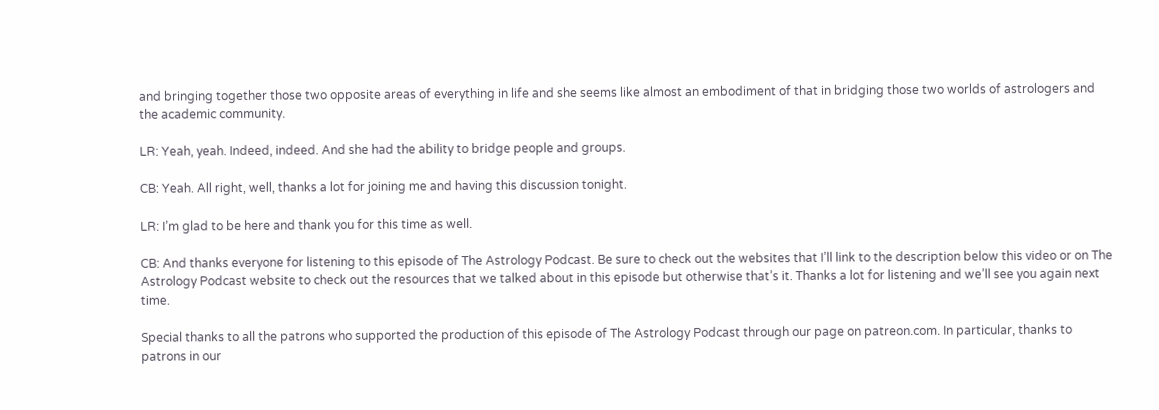and bringing together those two opposite areas of everything in life and she seems like almost an embodiment of that in bridging those two worlds of astrologers and the academic community.

LR: Yeah, yeah. Indeed, indeed. And she had the ability to bridge people and groups.

CB: Yeah. All right, well, thanks a lot for joining me and having this discussion tonight.

LR: I’m glad to be here and thank you for this time as well.

CB: And thanks everyone for listening to this episode of The Astrology Podcast. Be sure to check out the websites that I’ll link to the description below this video or on The Astrology Podcast website to check out the resources that we talked about in this episode but otherwise that’s it. Thanks a lot for listening and we’ll see you again next time.

Special thanks to all the patrons who supported the production of this episode of The Astrology Podcast through our page on patreon.com. In particular, thanks to patrons in our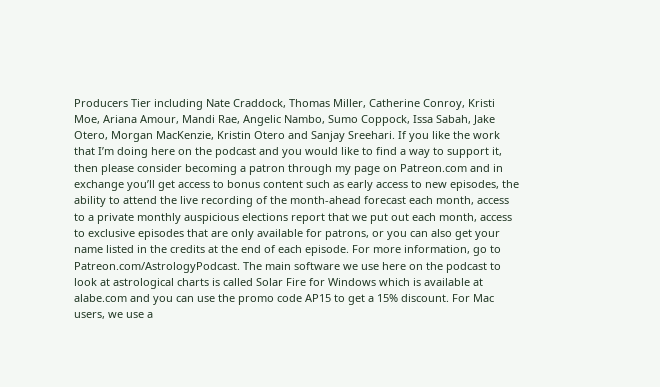Producers Tier including Nate Craddock, Thomas Miller, Catherine Conroy, Kristi Moe, Ariana Amour, Mandi Rae, Angelic Nambo, Sumo Coppock, Issa Sabah, Jake Otero, Morgan MacKenzie, Kristin Otero and Sanjay Sreehari. If you like the work that I’m doing here on the podcast and you would like to find a way to support it, then please consider becoming a patron through my page on Patreon.com and in exchange you’ll get access to bonus content such as early access to new episodes, the ability to attend the live recording of the month-ahead forecast each month, access to a private monthly auspicious elections report that we put out each month, access to exclusive episodes that are only available for patrons, or you can also get your name listed in the credits at the end of each episode. For more information, go to Patreon.com/AstrologyPodcast. The main software we use here on the podcast to look at astrological charts is called Solar Fire for Windows which is available at alabe.com and you can use the promo code AP15 to get a 15% discount. For Mac users, we use a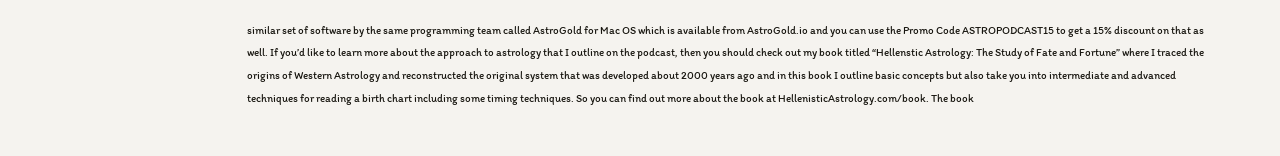similar set of software by the same programming team called AstroGold for Mac OS which is available from AstroGold.io and you can use the Promo Code ASTROPODCAST15 to get a 15% discount on that as well. If you’d like to learn more about the approach to astrology that I outline on the podcast, then you should check out my book titled “Hellenstic Astrology: The Study of Fate and Fortune” where I traced the origins of Western Astrology and reconstructed the original system that was developed about 2000 years ago and in this book I outline basic concepts but also take you into intermediate and advanced techniques for reading a birth chart including some timing techniques. So you can find out more about the book at HellenisticAstrology.com/book. The book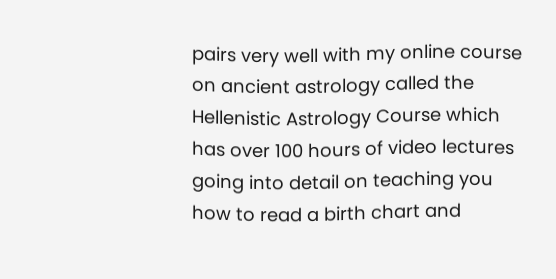pairs very well with my online course on ancient astrology called the Hellenistic Astrology Course which has over 100 hours of video lectures going into detail on teaching you how to read a birth chart and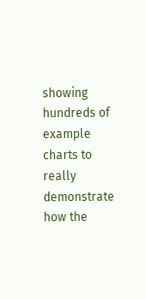showing hundreds of example charts to really demonstrate how the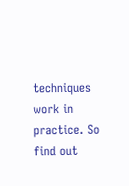techniques work in practice. So find out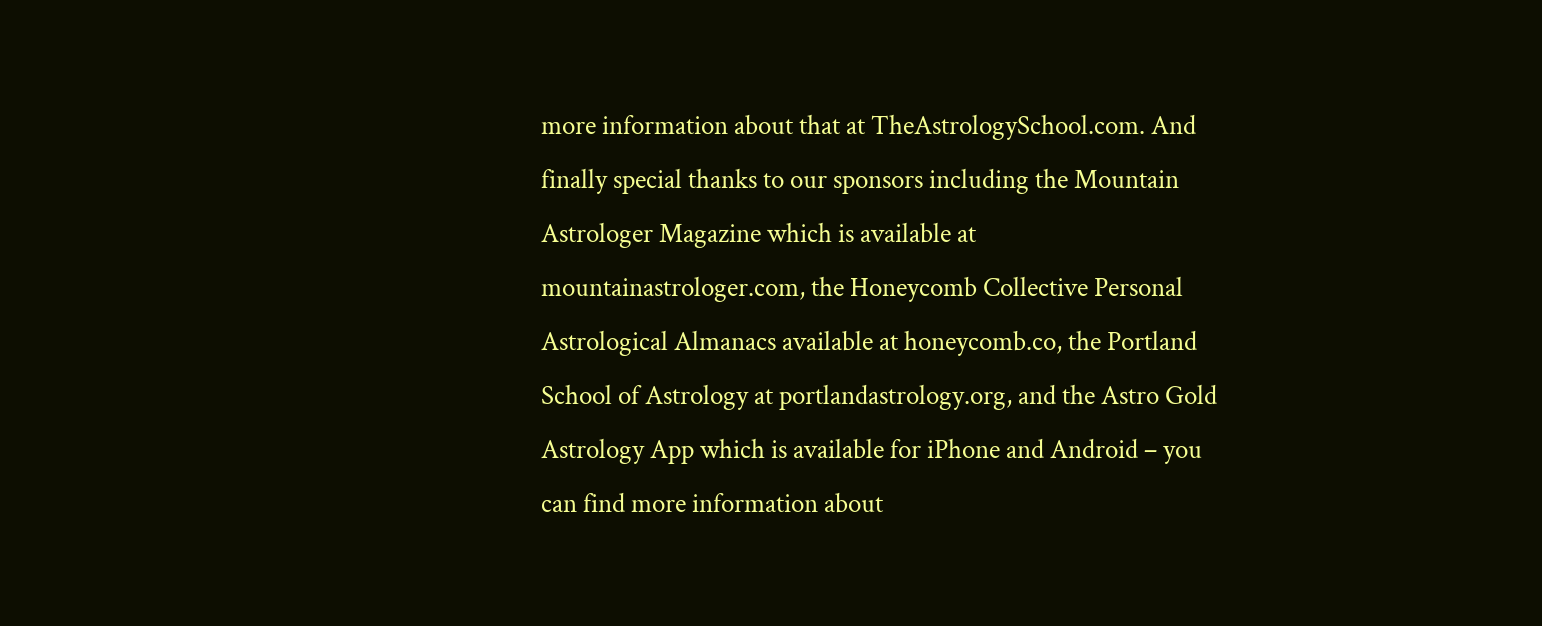more information about that at TheAstrologySchool.com. And finally special thanks to our sponsors including the Mountain Astrologer Magazine which is available at mountainastrologer.com, the Honeycomb Collective Personal Astrological Almanacs available at honeycomb.co, the Portland School of Astrology at portlandastrology.org, and the Astro Gold Astrology App which is available for iPhone and Android – you can find more information about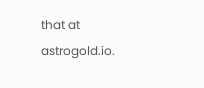that at astrogold.io.